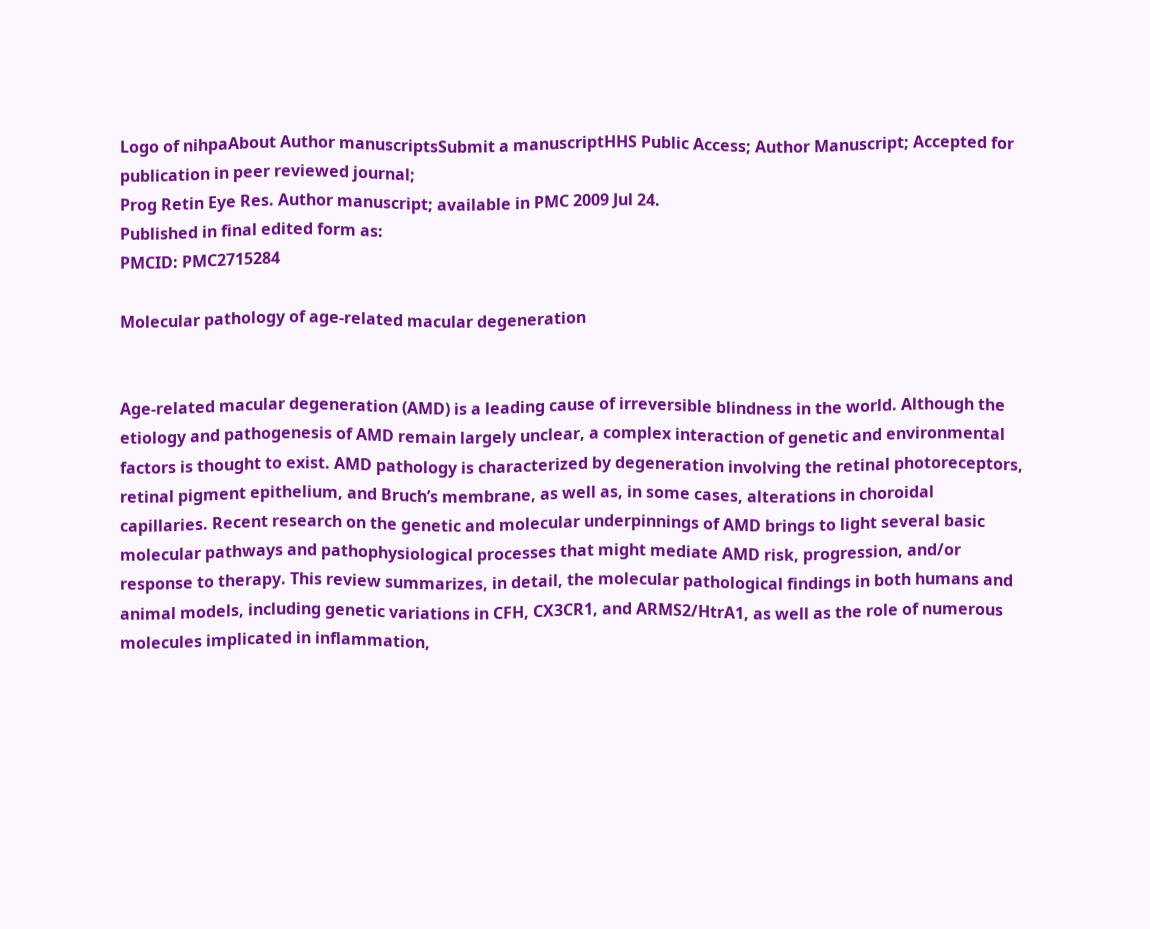Logo of nihpaAbout Author manuscriptsSubmit a manuscriptHHS Public Access; Author Manuscript; Accepted for publication in peer reviewed journal;
Prog Retin Eye Res. Author manuscript; available in PMC 2009 Jul 24.
Published in final edited form as:
PMCID: PMC2715284

Molecular pathology of age-related macular degeneration


Age-related macular degeneration (AMD) is a leading cause of irreversible blindness in the world. Although the etiology and pathogenesis of AMD remain largely unclear, a complex interaction of genetic and environmental factors is thought to exist. AMD pathology is characterized by degeneration involving the retinal photoreceptors, retinal pigment epithelium, and Bruch’s membrane, as well as, in some cases, alterations in choroidal capillaries. Recent research on the genetic and molecular underpinnings of AMD brings to light several basic molecular pathways and pathophysiological processes that might mediate AMD risk, progression, and/or response to therapy. This review summarizes, in detail, the molecular pathological findings in both humans and animal models, including genetic variations in CFH, CX3CR1, and ARMS2/HtrA1, as well as the role of numerous molecules implicated in inflammation,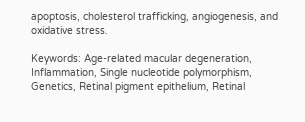apoptosis, cholesterol trafficking, angiogenesis, and oxidative stress.

Keywords: Age-related macular degeneration, Inflammation, Single nucleotide polymorphism, Genetics, Retinal pigment epithelium, Retinal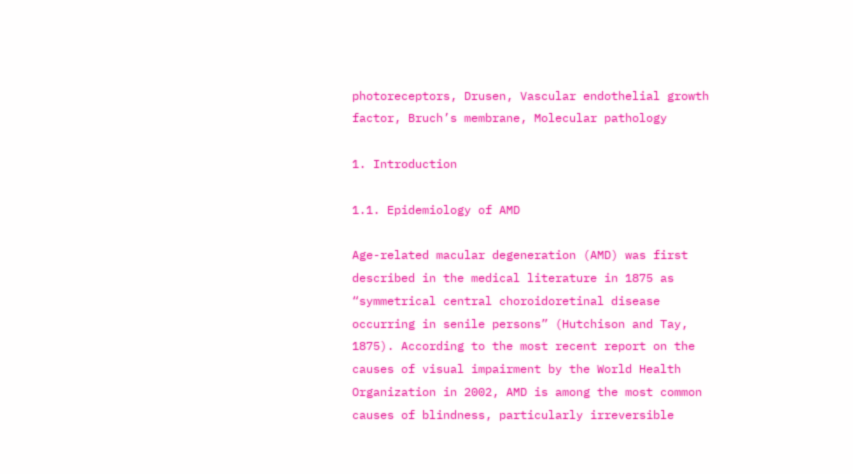photoreceptors, Drusen, Vascular endothelial growth factor, Bruch’s membrane, Molecular pathology

1. Introduction

1.1. Epidemiology of AMD

Age-related macular degeneration (AMD) was first described in the medical literature in 1875 as “symmetrical central choroidoretinal disease occurring in senile persons” (Hutchison and Tay, 1875). According to the most recent report on the causes of visual impairment by the World Health Organization in 2002, AMD is among the most common causes of blindness, particularly irreversible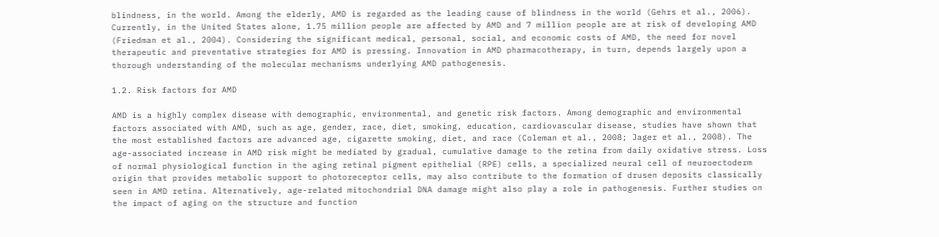blindness, in the world. Among the elderly, AMD is regarded as the leading cause of blindness in the world (Gehrs et al., 2006). Currently, in the United States alone, 1.75 million people are affected by AMD and 7 million people are at risk of developing AMD (Friedman et al., 2004). Considering the significant medical, personal, social, and economic costs of AMD, the need for novel therapeutic and preventative strategies for AMD is pressing. Innovation in AMD pharmacotherapy, in turn, depends largely upon a thorough understanding of the molecular mechanisms underlying AMD pathogenesis.

1.2. Risk factors for AMD

AMD is a highly complex disease with demographic, environmental, and genetic risk factors. Among demographic and environmental factors associated with AMD, such as age, gender, race, diet, smoking, education, cardiovascular disease, studies have shown that the most established factors are advanced age, cigarette smoking, diet, and race (Coleman et al., 2008; Jager et al., 2008). The age-associated increase in AMD risk might be mediated by gradual, cumulative damage to the retina from daily oxidative stress. Loss of normal physiological function in the aging retinal pigment epithelial (RPE) cells, a specialized neural cell of neuroectoderm origin that provides metabolic support to photoreceptor cells, may also contribute to the formation of drusen deposits classically seen in AMD retina. Alternatively, age-related mitochondrial DNA damage might also play a role in pathogenesis. Further studies on the impact of aging on the structure and function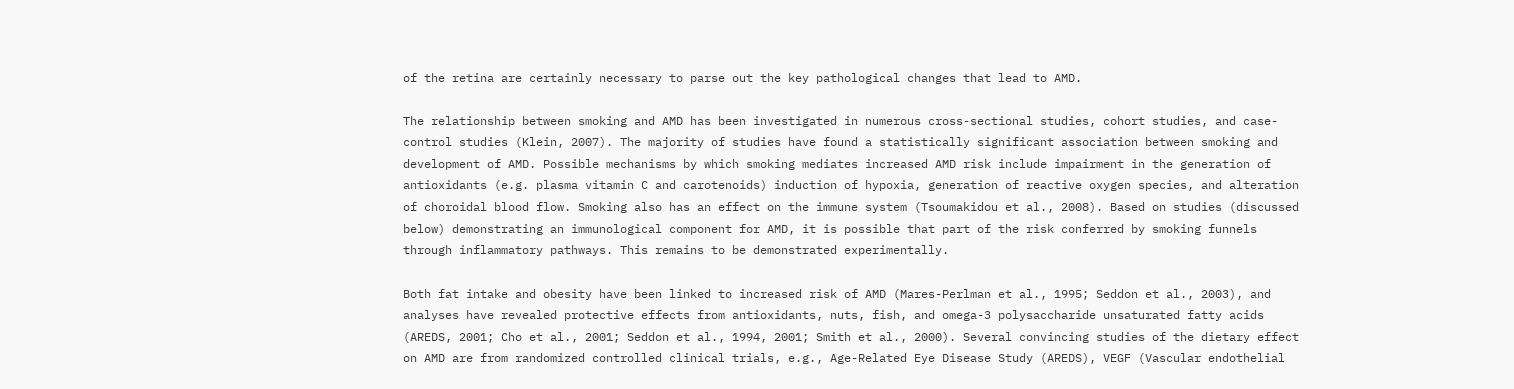of the retina are certainly necessary to parse out the key pathological changes that lead to AMD.

The relationship between smoking and AMD has been investigated in numerous cross-sectional studies, cohort studies, and case-control studies (Klein, 2007). The majority of studies have found a statistically significant association between smoking and development of AMD. Possible mechanisms by which smoking mediates increased AMD risk include impairment in the generation of antioxidants (e.g. plasma vitamin C and carotenoids) induction of hypoxia, generation of reactive oxygen species, and alteration of choroidal blood flow. Smoking also has an effect on the immune system (Tsoumakidou et al., 2008). Based on studies (discussed below) demonstrating an immunological component for AMD, it is possible that part of the risk conferred by smoking funnels through inflammatory pathways. This remains to be demonstrated experimentally.

Both fat intake and obesity have been linked to increased risk of AMD (Mares-Perlman et al., 1995; Seddon et al., 2003), and analyses have revealed protective effects from antioxidants, nuts, fish, and omega-3 polysaccharide unsaturated fatty acids (AREDS, 2001; Cho et al., 2001; Seddon et al., 1994, 2001; Smith et al., 2000). Several convincing studies of the dietary effect on AMD are from randomized controlled clinical trials, e.g., Age-Related Eye Disease Study (AREDS), VEGF (Vascular endothelial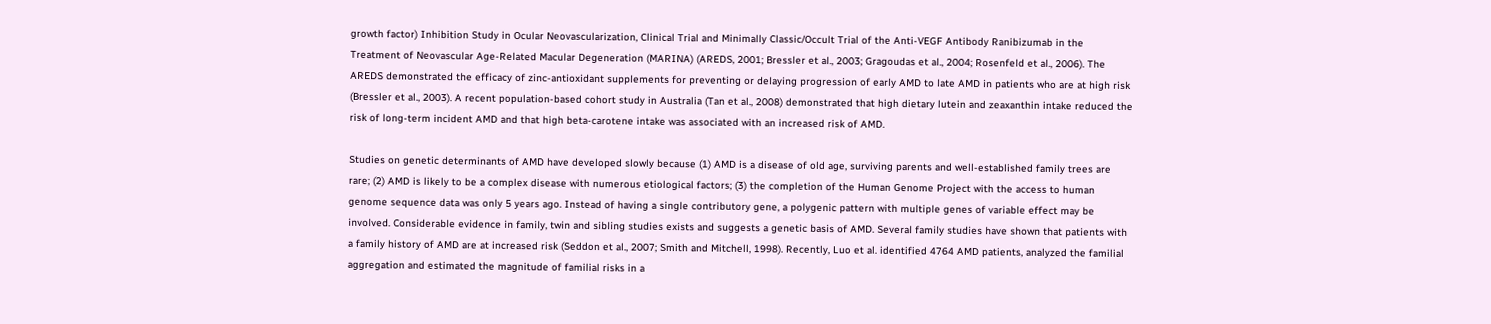growth factor) Inhibition Study in Ocular Neovascularization, Clinical Trial and Minimally Classic/Occult Trial of the Anti-VEGF Antibody Ranibizumab in the Treatment of Neovascular Age-Related Macular Degeneration (MARINA) (AREDS, 2001; Bressler et al., 2003; Gragoudas et al., 2004; Rosenfeld et al., 2006). The AREDS demonstrated the efficacy of zinc-antioxidant supplements for preventing or delaying progression of early AMD to late AMD in patients who are at high risk (Bressler et al., 2003). A recent population-based cohort study in Australia (Tan et al., 2008) demonstrated that high dietary lutein and zeaxanthin intake reduced the risk of long-term incident AMD and that high beta-carotene intake was associated with an increased risk of AMD.

Studies on genetic determinants of AMD have developed slowly because (1) AMD is a disease of old age, surviving parents and well-established family trees are rare; (2) AMD is likely to be a complex disease with numerous etiological factors; (3) the completion of the Human Genome Project with the access to human genome sequence data was only 5 years ago. Instead of having a single contributory gene, a polygenic pattern with multiple genes of variable effect may be involved. Considerable evidence in family, twin and sibling studies exists and suggests a genetic basis of AMD. Several family studies have shown that patients with a family history of AMD are at increased risk (Seddon et al., 2007; Smith and Mitchell, 1998). Recently, Luo et al. identified 4764 AMD patients, analyzed the familial aggregation and estimated the magnitude of familial risks in a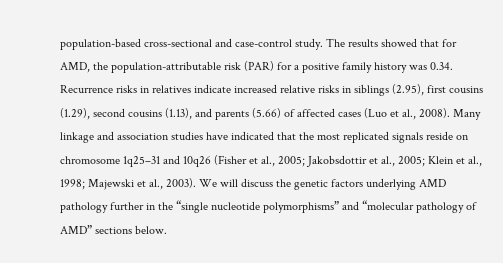population-based cross-sectional and case-control study. The results showed that for AMD, the population-attributable risk (PAR) for a positive family history was 0.34. Recurrence risks in relatives indicate increased relative risks in siblings (2.95), first cousins (1.29), second cousins (1.13), and parents (5.66) of affected cases (Luo et al., 2008). Many linkage and association studies have indicated that the most replicated signals reside on chromosome 1q25–31 and 10q26 (Fisher et al., 2005; Jakobsdottir et al., 2005; Klein et al., 1998; Majewski et al., 2003). We will discuss the genetic factors underlying AMD pathology further in the “single nucleotide polymorphisms” and “molecular pathology of AMD” sections below.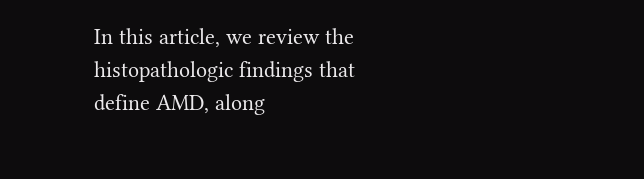In this article, we review the histopathologic findings that define AMD, along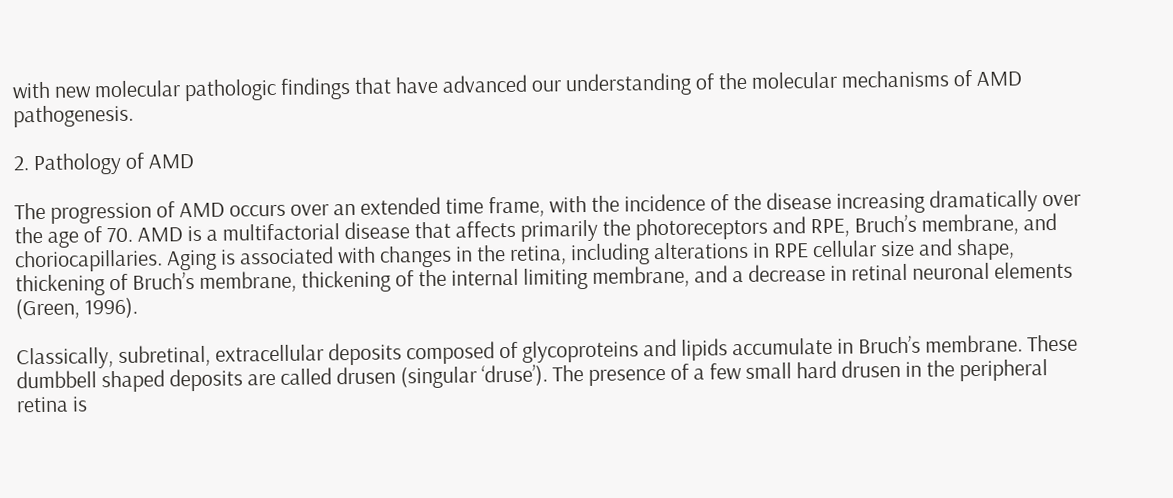with new molecular pathologic findings that have advanced our understanding of the molecular mechanisms of AMD pathogenesis.

2. Pathology of AMD

The progression of AMD occurs over an extended time frame, with the incidence of the disease increasing dramatically over the age of 70. AMD is a multifactorial disease that affects primarily the photoreceptors and RPE, Bruch’s membrane, and choriocapillaries. Aging is associated with changes in the retina, including alterations in RPE cellular size and shape, thickening of Bruch’s membrane, thickening of the internal limiting membrane, and a decrease in retinal neuronal elements (Green, 1996).

Classically, subretinal, extracellular deposits composed of glycoproteins and lipids accumulate in Bruch’s membrane. These dumbbell shaped deposits are called drusen (singular ‘druse’). The presence of a few small hard drusen in the peripheral retina is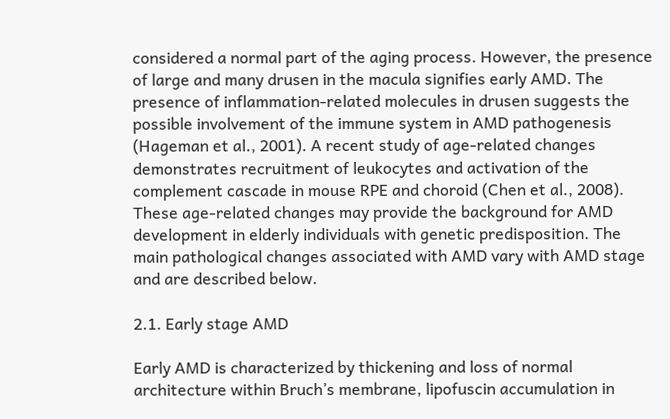considered a normal part of the aging process. However, the presence of large and many drusen in the macula signifies early AMD. The presence of inflammation-related molecules in drusen suggests the possible involvement of the immune system in AMD pathogenesis (Hageman et al., 2001). A recent study of age-related changes demonstrates recruitment of leukocytes and activation of the complement cascade in mouse RPE and choroid (Chen et al., 2008). These age-related changes may provide the background for AMD development in elderly individuals with genetic predisposition. The main pathological changes associated with AMD vary with AMD stage and are described below.

2.1. Early stage AMD

Early AMD is characterized by thickening and loss of normal architecture within Bruch’s membrane, lipofuscin accumulation in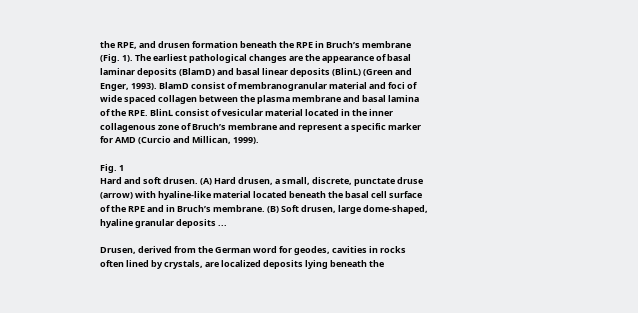the RPE, and drusen formation beneath the RPE in Bruch’s membrane (Fig. 1). The earliest pathological changes are the appearance of basal laminar deposits (BlamD) and basal linear deposits (BlinL) (Green and Enger, 1993). BlamD consist of membranogranular material and foci of wide spaced collagen between the plasma membrane and basal lamina of the RPE. BlinL consist of vesicular material located in the inner collagenous zone of Bruch’s membrane and represent a specific marker for AMD (Curcio and Millican, 1999).

Fig. 1
Hard and soft drusen. (A) Hard drusen, a small, discrete, punctate druse (arrow) with hyaline-like material located beneath the basal cell surface of the RPE and in Bruch’s membrane. (B) Soft drusen, large dome-shaped, hyaline granular deposits ...

Drusen, derived from the German word for geodes, cavities in rocks often lined by crystals, are localized deposits lying beneath the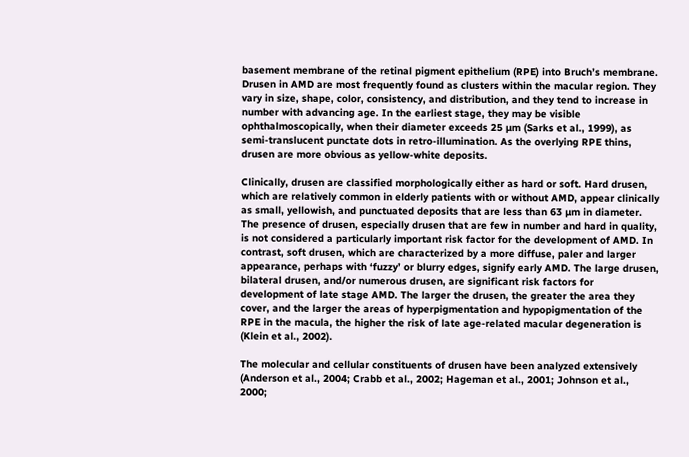basement membrane of the retinal pigment epithelium (RPE) into Bruch’s membrane. Drusen in AMD are most frequently found as clusters within the macular region. They vary in size, shape, color, consistency, and distribution, and they tend to increase in number with advancing age. In the earliest stage, they may be visible ophthalmoscopically, when their diameter exceeds 25 µm (Sarks et al., 1999), as semi-translucent punctate dots in retro-illumination. As the overlying RPE thins, drusen are more obvious as yellow-white deposits.

Clinically, drusen are classified morphologically either as hard or soft. Hard drusen, which are relatively common in elderly patients with or without AMD, appear clinically as small, yellowish, and punctuated deposits that are less than 63 µm in diameter. The presence of drusen, especially drusen that are few in number and hard in quality, is not considered a particularly important risk factor for the development of AMD. In contrast, soft drusen, which are characterized by a more diffuse, paler and larger appearance, perhaps with ‘fuzzy’ or blurry edges, signify early AMD. The large drusen, bilateral drusen, and/or numerous drusen, are significant risk factors for development of late stage AMD. The larger the drusen, the greater the area they cover, and the larger the areas of hyperpigmentation and hypopigmentation of the RPE in the macula, the higher the risk of late age-related macular degeneration is (Klein et al., 2002).

The molecular and cellular constituents of drusen have been analyzed extensively (Anderson et al., 2004; Crabb et al., 2002; Hageman et al., 2001; Johnson et al., 2000;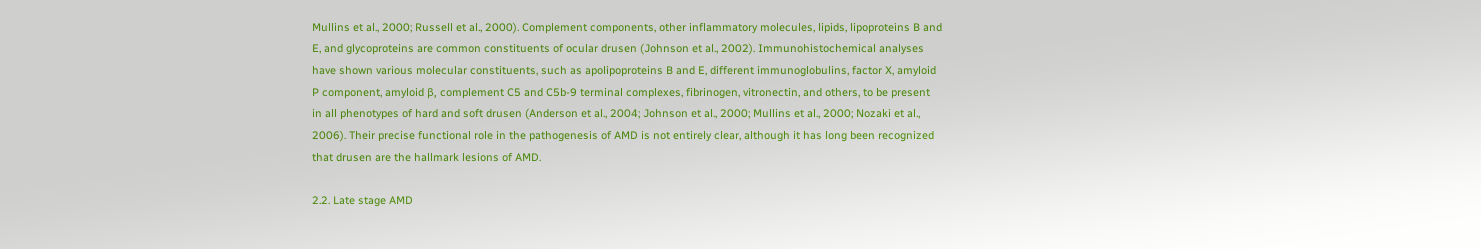Mullins et al., 2000; Russell et al., 2000). Complement components, other inflammatory molecules, lipids, lipoproteins B and E, and glycoproteins are common constituents of ocular drusen (Johnson et al., 2002). Immunohistochemical analyses have shown various molecular constituents, such as apolipoproteins B and E, different immunoglobulins, factor X, amyloid P component, amyloid β, complement C5 and C5b-9 terminal complexes, fibrinogen, vitronectin, and others, to be present in all phenotypes of hard and soft drusen (Anderson et al., 2004; Johnson et al., 2000; Mullins et al., 2000; Nozaki et al., 2006). Their precise functional role in the pathogenesis of AMD is not entirely clear, although it has long been recognized that drusen are the hallmark lesions of AMD.

2.2. Late stage AMD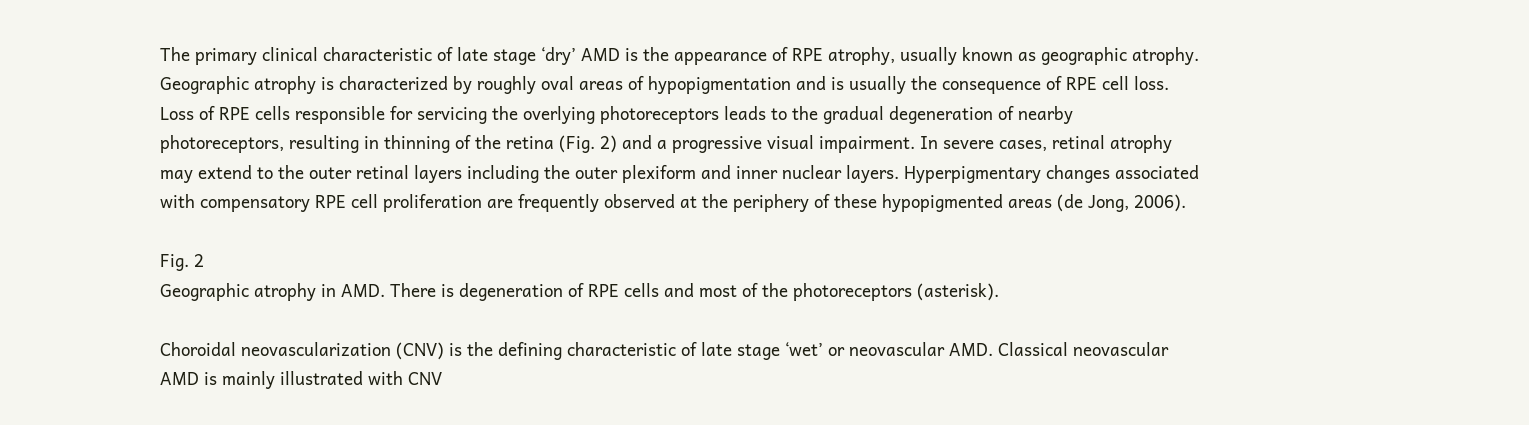The primary clinical characteristic of late stage ‘dry’ AMD is the appearance of RPE atrophy, usually known as geographic atrophy. Geographic atrophy is characterized by roughly oval areas of hypopigmentation and is usually the consequence of RPE cell loss. Loss of RPE cells responsible for servicing the overlying photoreceptors leads to the gradual degeneration of nearby photoreceptors, resulting in thinning of the retina (Fig. 2) and a progressive visual impairment. In severe cases, retinal atrophy may extend to the outer retinal layers including the outer plexiform and inner nuclear layers. Hyperpigmentary changes associated with compensatory RPE cell proliferation are frequently observed at the periphery of these hypopigmented areas (de Jong, 2006).

Fig. 2
Geographic atrophy in AMD. There is degeneration of RPE cells and most of the photoreceptors (asterisk).

Choroidal neovascularization (CNV) is the defining characteristic of late stage ‘wet’ or neovascular AMD. Classical neovascular AMD is mainly illustrated with CNV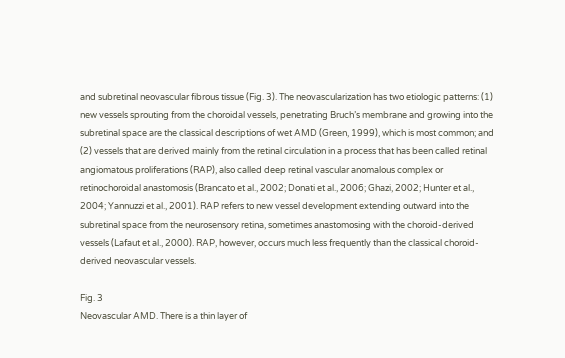and subretinal neovascular fibrous tissue (Fig. 3). The neovascularization has two etiologic patterns: (1) new vessels sprouting from the choroidal vessels, penetrating Bruch’s membrane and growing into the subretinal space are the classical descriptions of wet AMD (Green, 1999), which is most common; and (2) vessels that are derived mainly from the retinal circulation in a process that has been called retinal angiomatous proliferations (RAP), also called deep retinal vascular anomalous complex or retinochoroidal anastomosis (Brancato et al., 2002; Donati et al., 2006; Ghazi, 2002; Hunter et al., 2004; Yannuzzi et al., 2001). RAP refers to new vessel development extending outward into the subretinal space from the neurosensory retina, sometimes anastomosing with the choroid-derived vessels (Lafaut et al., 2000). RAP, however, occurs much less frequently than the classical choroid-derived neovascular vessels.

Fig. 3
Neovascular AMD. There is a thin layer of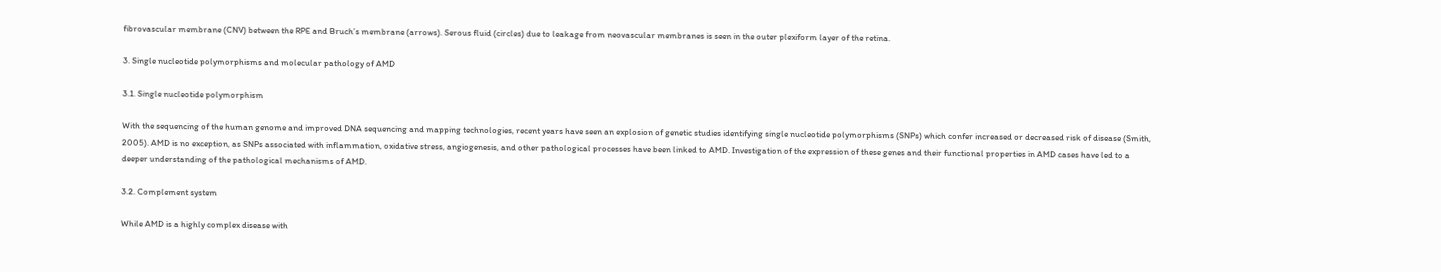fibrovascular membrane (CNV) between the RPE and Bruch’s membrane (arrows). Serous fluid (circles) due to leakage from neovascular membranes is seen in the outer plexiform layer of the retina.

3. Single nucleotide polymorphisms and molecular pathology of AMD

3.1. Single nucleotide polymorphism

With the sequencing of the human genome and improved DNA sequencing and mapping technologies, recent years have seen an explosion of genetic studies identifying single nucleotide polymorphisms (SNPs) which confer increased or decreased risk of disease (Smith, 2005). AMD is no exception, as SNPs associated with inflammation, oxidative stress, angiogenesis, and other pathological processes have been linked to AMD. Investigation of the expression of these genes and their functional properties in AMD cases have led to a deeper understanding of the pathological mechanisms of AMD.

3.2. Complement system

While AMD is a highly complex disease with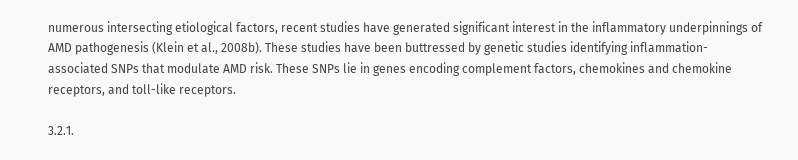numerous intersecting etiological factors, recent studies have generated significant interest in the inflammatory underpinnings of AMD pathogenesis (Klein et al., 2008b). These studies have been buttressed by genetic studies identifying inflammation-associated SNPs that modulate AMD risk. These SNPs lie in genes encoding complement factors, chemokines and chemokine receptors, and toll-like receptors.

3.2.1.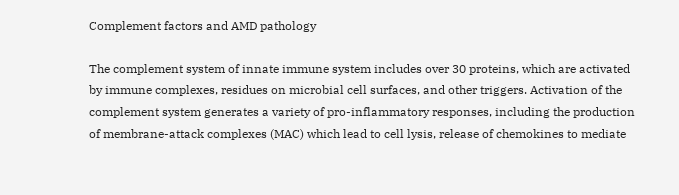Complement factors and AMD pathology

The complement system of innate immune system includes over 30 proteins, which are activated by immune complexes, residues on microbial cell surfaces, and other triggers. Activation of the complement system generates a variety of pro-inflammatory responses, including the production of membrane-attack complexes (MAC) which lead to cell lysis, release of chemokines to mediate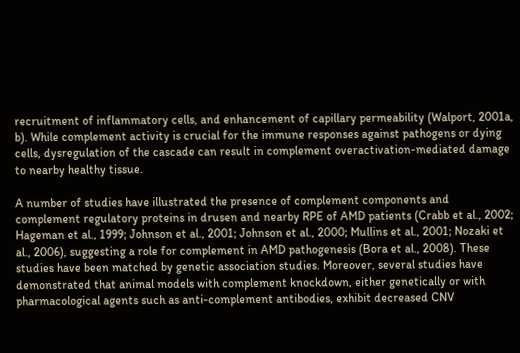recruitment of inflammatory cells, and enhancement of capillary permeability (Walport, 2001a, b). While complement activity is crucial for the immune responses against pathogens or dying cells, dysregulation of the cascade can result in complement overactivation-mediated damage to nearby healthy tissue.

A number of studies have illustrated the presence of complement components and complement regulatory proteins in drusen and nearby RPE of AMD patients (Crabb et al., 2002; Hageman et al., 1999; Johnson et al., 2001; Johnson et al., 2000; Mullins et al., 2001; Nozaki et al., 2006), suggesting a role for complement in AMD pathogenesis (Bora et al., 2008). These studies have been matched by genetic association studies. Moreover, several studies have demonstrated that animal models with complement knockdown, either genetically or with pharmacological agents such as anti-complement antibodies, exhibit decreased CNV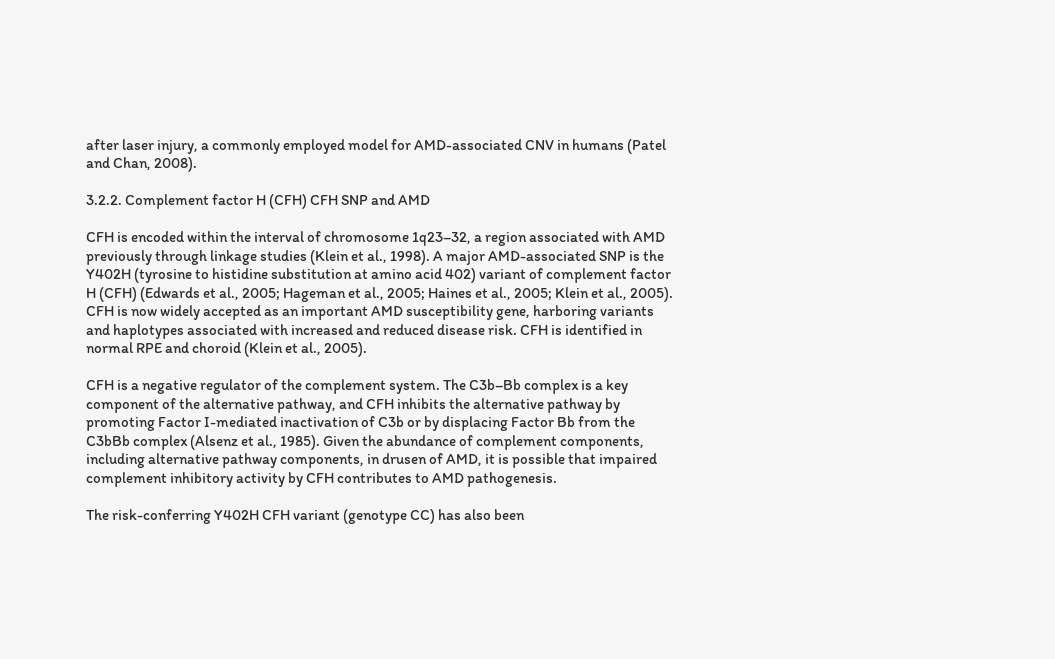after laser injury, a commonly employed model for AMD-associated CNV in humans (Patel and Chan, 2008).

3.2.2. Complement factor H (CFH) CFH SNP and AMD

CFH is encoded within the interval of chromosome 1q23–32, a region associated with AMD previously through linkage studies (Klein et al., 1998). A major AMD-associated SNP is the Y402H (tyrosine to histidine substitution at amino acid 402) variant of complement factor H (CFH) (Edwards et al., 2005; Hageman et al., 2005; Haines et al., 2005; Klein et al., 2005). CFH is now widely accepted as an important AMD susceptibility gene, harboring variants and haplotypes associated with increased and reduced disease risk. CFH is identified in normal RPE and choroid (Klein et al., 2005).

CFH is a negative regulator of the complement system. The C3b–Bb complex is a key component of the alternative pathway, and CFH inhibits the alternative pathway by promoting Factor I-mediated inactivation of C3b or by displacing Factor Bb from the C3bBb complex (Alsenz et al., 1985). Given the abundance of complement components, including alternative pathway components, in drusen of AMD, it is possible that impaired complement inhibitory activity by CFH contributes to AMD pathogenesis.

The risk-conferring Y402H CFH variant (genotype CC) has also been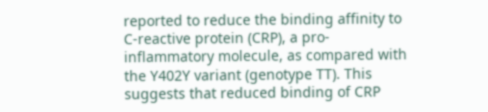reported to reduce the binding affinity to C-reactive protein (CRP), a pro-inflammatory molecule, as compared with the Y402Y variant (genotype TT). This suggests that reduced binding of CRP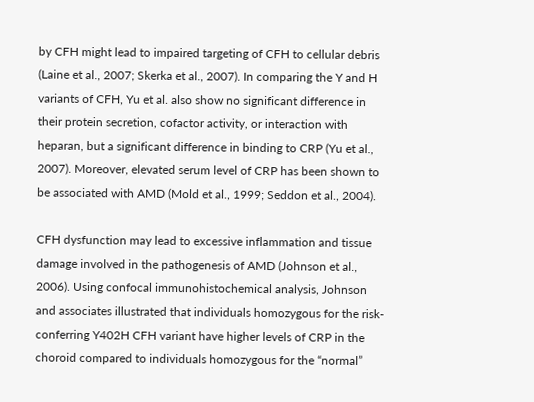by CFH might lead to impaired targeting of CFH to cellular debris (Laine et al., 2007; Skerka et al., 2007). In comparing the Y and H variants of CFH, Yu et al. also show no significant difference in their protein secretion, cofactor activity, or interaction with heparan, but a significant difference in binding to CRP (Yu et al., 2007). Moreover, elevated serum level of CRP has been shown to be associated with AMD (Mold et al., 1999; Seddon et al., 2004).

CFH dysfunction may lead to excessive inflammation and tissue damage involved in the pathogenesis of AMD (Johnson et al., 2006). Using confocal immunohistochemical analysis, Johnson and associates illustrated that individuals homozygous for the risk-conferring Y402H CFH variant have higher levels of CRP in the choroid compared to individuals homozygous for the “normal”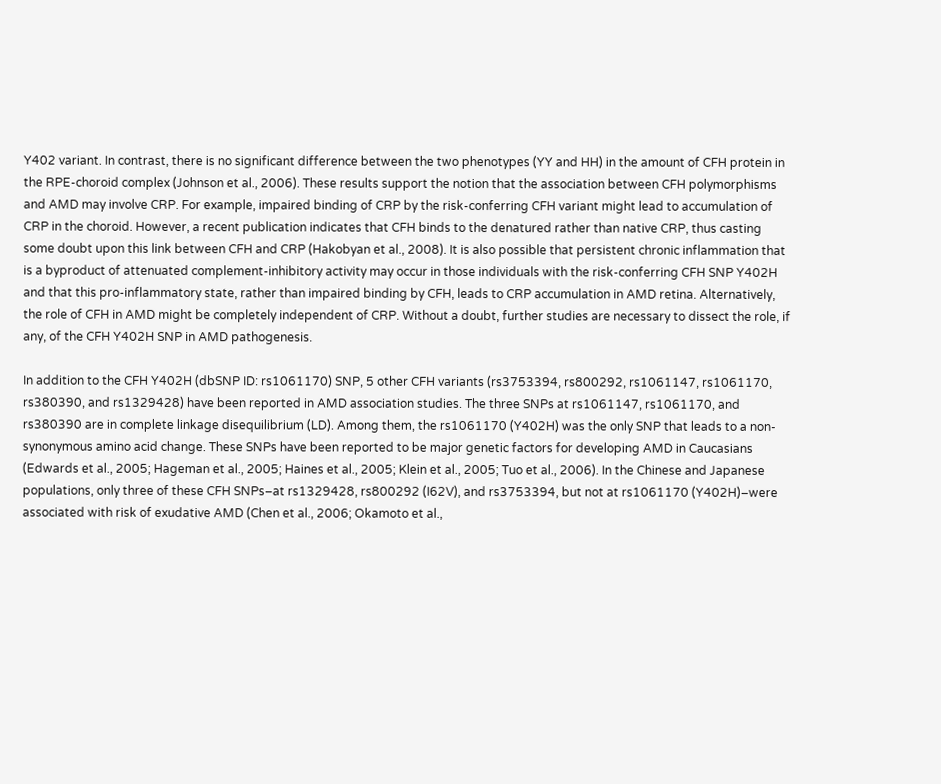Y402 variant. In contrast, there is no significant difference between the two phenotypes (YY and HH) in the amount of CFH protein in the RPE-choroid complex (Johnson et al., 2006). These results support the notion that the association between CFH polymorphisms and AMD may involve CRP. For example, impaired binding of CRP by the risk-conferring CFH variant might lead to accumulation of CRP in the choroid. However, a recent publication indicates that CFH binds to the denatured rather than native CRP, thus casting some doubt upon this link between CFH and CRP (Hakobyan et al., 2008). It is also possible that persistent chronic inflammation that is a byproduct of attenuated complement-inhibitory activity may occur in those individuals with the risk-conferring CFH SNP Y402H and that this pro-inflammatory state, rather than impaired binding by CFH, leads to CRP accumulation in AMD retina. Alternatively, the role of CFH in AMD might be completely independent of CRP. Without a doubt, further studies are necessary to dissect the role, if any, of the CFH Y402H SNP in AMD pathogenesis.

In addition to the CFH Y402H (dbSNP ID: rs1061170) SNP, 5 other CFH variants (rs3753394, rs800292, rs1061147, rs1061170, rs380390, and rs1329428) have been reported in AMD association studies. The three SNPs at rs1061147, rs1061170, and rs380390 are in complete linkage disequilibrium (LD). Among them, the rs1061170 (Y402H) was the only SNP that leads to a non-synonymous amino acid change. These SNPs have been reported to be major genetic factors for developing AMD in Caucasians (Edwards et al., 2005; Hageman et al., 2005; Haines et al., 2005; Klein et al., 2005; Tuo et al., 2006). In the Chinese and Japanese populations, only three of these CFH SNPs–at rs1329428, rs800292 (I62V), and rs3753394, but not at rs1061170 (Y402H)–were associated with risk of exudative AMD (Chen et al., 2006; Okamoto et al.,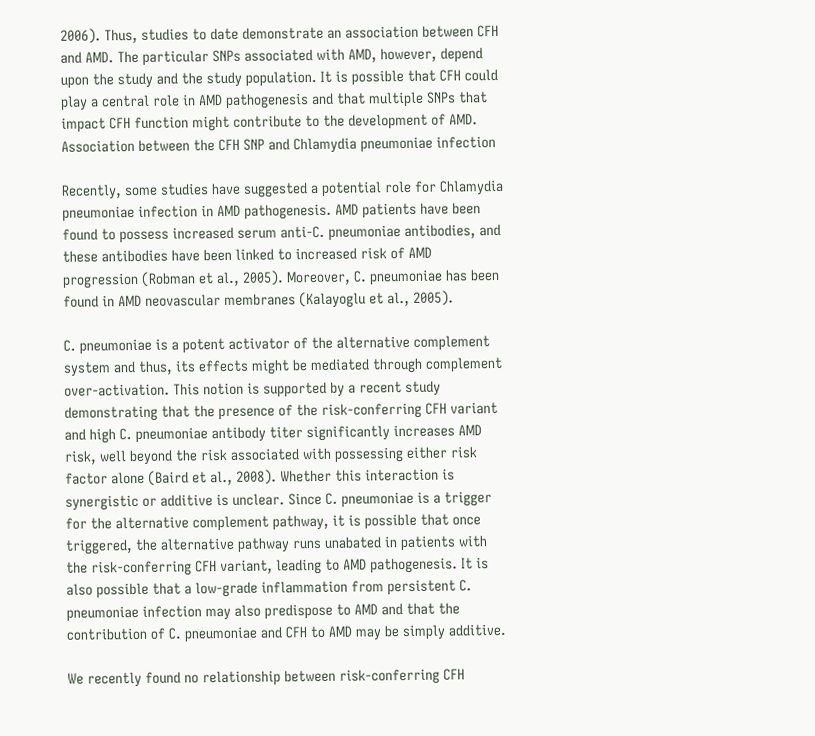2006). Thus, studies to date demonstrate an association between CFH and AMD. The particular SNPs associated with AMD, however, depend upon the study and the study population. It is possible that CFH could play a central role in AMD pathogenesis and that multiple SNPs that impact CFH function might contribute to the development of AMD. Association between the CFH SNP and Chlamydia pneumoniae infection

Recently, some studies have suggested a potential role for Chlamydia pneumoniae infection in AMD pathogenesis. AMD patients have been found to possess increased serum anti-C. pneumoniae antibodies, and these antibodies have been linked to increased risk of AMD progression (Robman et al., 2005). Moreover, C. pneumoniae has been found in AMD neovascular membranes (Kalayoglu et al., 2005).

C. pneumoniae is a potent activator of the alternative complement system and thus, its effects might be mediated through complement over-activation. This notion is supported by a recent study demonstrating that the presence of the risk-conferring CFH variant and high C. pneumoniae antibody titer significantly increases AMD risk, well beyond the risk associated with possessing either risk factor alone (Baird et al., 2008). Whether this interaction is synergistic or additive is unclear. Since C. pneumoniae is a trigger for the alternative complement pathway, it is possible that once triggered, the alternative pathway runs unabated in patients with the risk-conferring CFH variant, leading to AMD pathogenesis. It is also possible that a low-grade inflammation from persistent C. pneumoniae infection may also predispose to AMD and that the contribution of C. pneumoniae and CFH to AMD may be simply additive.

We recently found no relationship between risk-conferring CFH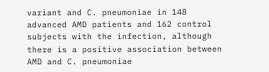variant and C. pneumoniae in 148 advanced AMD patients and 162 control subjects with the infection, although there is a positive association between AMD and C. pneumoniae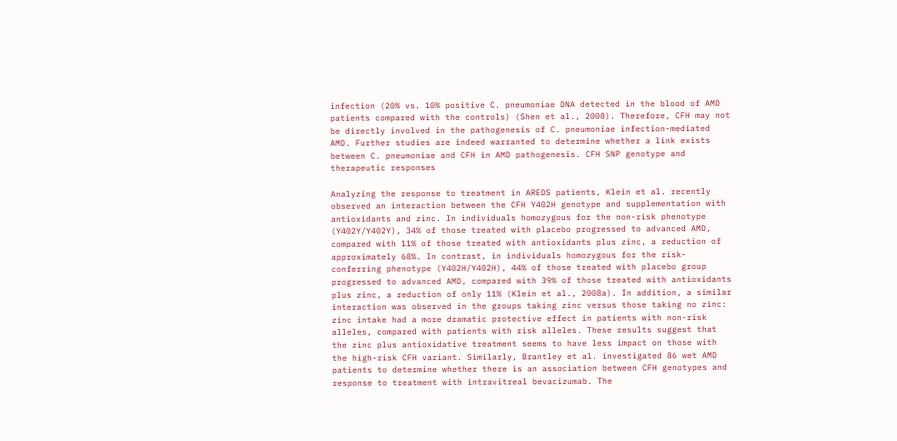infection (20% vs. 10% positive C. pneumoniae DNA detected in the blood of AMD patients compared with the controls) (Shen et al., 2008). Therefore, CFH may not be directly involved in the pathogenesis of C. pneumoniae infection-mediated AMD. Further studies are indeed warranted to determine whether a link exists between C. pneumoniae and CFH in AMD pathogenesis. CFH SNP genotype and therapeutic responses

Analyzing the response to treatment in AREDS patients, Klein et al. recently observed an interaction between the CFH Y402H genotype and supplementation with antioxidants and zinc. In individuals homozygous for the non-risk phenotype (Y402Y/Y402Y), 34% of those treated with placebo progressed to advanced AMD, compared with 11% of those treated with antioxidants plus zinc, a reduction of approximately 68%. In contrast, in individuals homozygous for the risk-conferring phenotype (Y402H/Y402H), 44% of those treated with placebo group progressed to advanced AMD, compared with 39% of those treated with antioxidants plus zinc, a reduction of only 11% (Klein et al., 2008a). In addition, a similar interaction was observed in the groups taking zinc versus those taking no zinc: zinc intake had a more dramatic protective effect in patients with non-risk alleles, compared with patients with risk alleles. These results suggest that the zinc plus antioxidative treatment seems to have less impact on those with the high-risk CFH variant. Similarly, Brantley et al. investigated 86 wet AMD patients to determine whether there is an association between CFH genotypes and response to treatment with intravitreal bevacizumab. The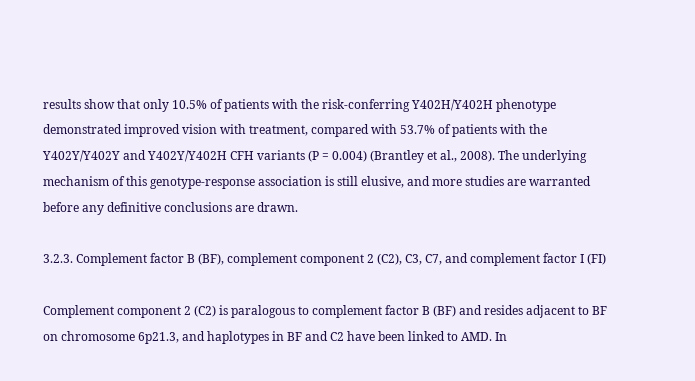results show that only 10.5% of patients with the risk-conferring Y402H/Y402H phenotype demonstrated improved vision with treatment, compared with 53.7% of patients with the Y402Y/Y402Y and Y402Y/Y402H CFH variants (P = 0.004) (Brantley et al., 2008). The underlying mechanism of this genotype-response association is still elusive, and more studies are warranted before any definitive conclusions are drawn.

3.2.3. Complement factor B (BF), complement component 2 (C2), C3, C7, and complement factor I (FI)

Complement component 2 (C2) is paralogous to complement factor B (BF) and resides adjacent to BF on chromosome 6p21.3, and haplotypes in BF and C2 have been linked to AMD. In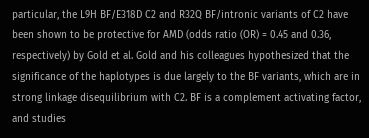particular, the L9H BF/E318D C2 and R32Q BF/intronic variants of C2 have been shown to be protective for AMD (odds ratio (OR) = 0.45 and 0.36, respectively) by Gold et al. Gold and his colleagues hypothesized that the significance of the haplotypes is due largely to the BF variants, which are in strong linkage disequilibrium with C2. BF is a complement activating factor, and studies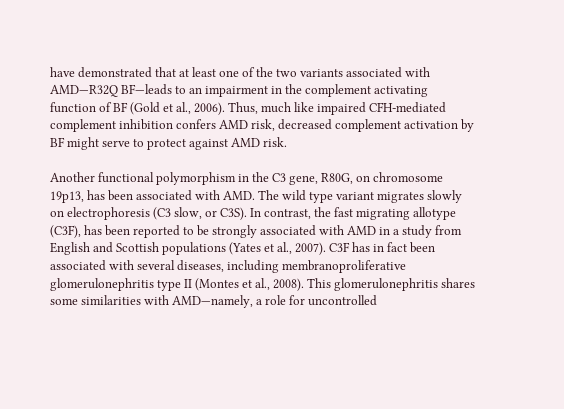have demonstrated that at least one of the two variants associated with AMD—R32Q BF—leads to an impairment in the complement activating function of BF (Gold et al., 2006). Thus, much like impaired CFH-mediated complement inhibition confers AMD risk, decreased complement activation by BF might serve to protect against AMD risk.

Another functional polymorphism in the C3 gene, R80G, on chromosome 19p13, has been associated with AMD. The wild type variant migrates slowly on electrophoresis (C3 slow, or C3S). In contrast, the fast migrating allotype (C3F), has been reported to be strongly associated with AMD in a study from English and Scottish populations (Yates et al., 2007). C3F has in fact been associated with several diseases, including membranoproliferative glomerulonephritis type II (Montes et al., 2008). This glomerulonephritis shares some similarities with AMD—namely, a role for uncontrolled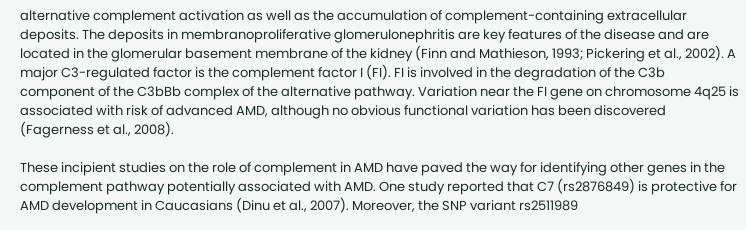alternative complement activation as well as the accumulation of complement-containing extracellular deposits. The deposits in membranoproliferative glomerulonephritis are key features of the disease and are located in the glomerular basement membrane of the kidney (Finn and Mathieson, 1993; Pickering et al., 2002). A major C3-regulated factor is the complement factor I (FI). FI is involved in the degradation of the C3b component of the C3bBb complex of the alternative pathway. Variation near the FI gene on chromosome 4q25 is associated with risk of advanced AMD, although no obvious functional variation has been discovered (Fagerness et al., 2008).

These incipient studies on the role of complement in AMD have paved the way for identifying other genes in the complement pathway potentially associated with AMD. One study reported that C7 (rs2876849) is protective for AMD development in Caucasians (Dinu et al., 2007). Moreover, the SNP variant rs2511989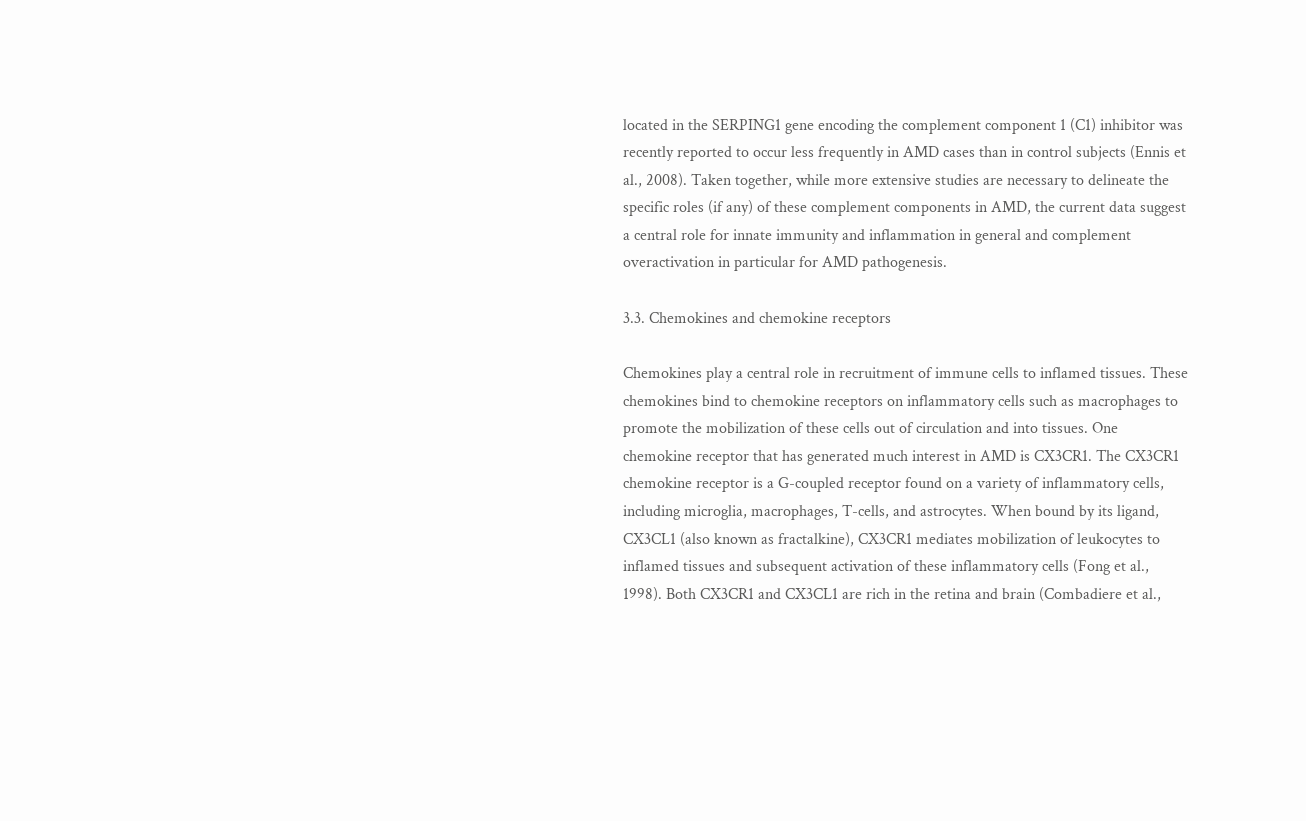located in the SERPING1 gene encoding the complement component 1 (C1) inhibitor was recently reported to occur less frequently in AMD cases than in control subjects (Ennis et al., 2008). Taken together, while more extensive studies are necessary to delineate the specific roles (if any) of these complement components in AMD, the current data suggest a central role for innate immunity and inflammation in general and complement overactivation in particular for AMD pathogenesis.

3.3. Chemokines and chemokine receptors

Chemokines play a central role in recruitment of immune cells to inflamed tissues. These chemokines bind to chemokine receptors on inflammatory cells such as macrophages to promote the mobilization of these cells out of circulation and into tissues. One chemokine receptor that has generated much interest in AMD is CX3CR1. The CX3CR1 chemokine receptor is a G-coupled receptor found on a variety of inflammatory cells, including microglia, macrophages, T-cells, and astrocytes. When bound by its ligand, CX3CL1 (also known as fractalkine), CX3CR1 mediates mobilization of leukocytes to inflamed tissues and subsequent activation of these inflammatory cells (Fong et al., 1998). Both CX3CR1 and CX3CL1 are rich in the retina and brain (Combadiere et al.,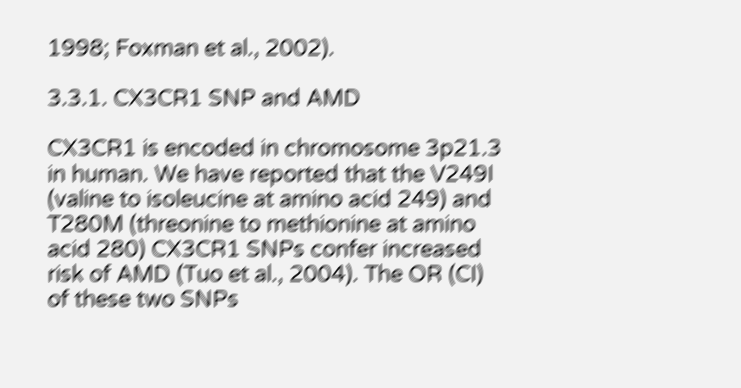1998; Foxman et al., 2002).

3.3.1. CX3CR1 SNP and AMD

CX3CR1 is encoded in chromosome 3p21.3 in human. We have reported that the V249I (valine to isoleucine at amino acid 249) and T280M (threonine to methionine at amino acid 280) CX3CR1 SNPs confer increased risk of AMD (Tuo et al., 2004). The OR (CI) of these two SNPs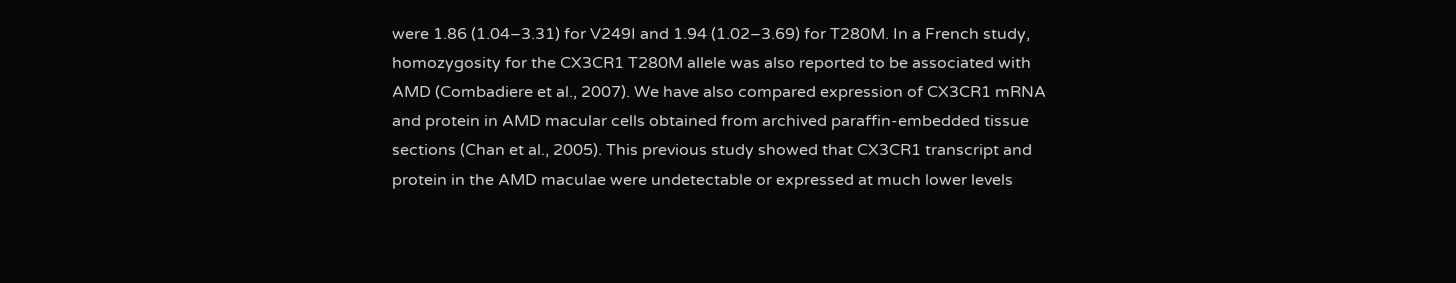were 1.86 (1.04–3.31) for V249I and 1.94 (1.02–3.69) for T280M. In a French study, homozygosity for the CX3CR1 T280M allele was also reported to be associated with AMD (Combadiere et al., 2007). We have also compared expression of CX3CR1 mRNA and protein in AMD macular cells obtained from archived paraffin-embedded tissue sections (Chan et al., 2005). This previous study showed that CX3CR1 transcript and protein in the AMD maculae were undetectable or expressed at much lower levels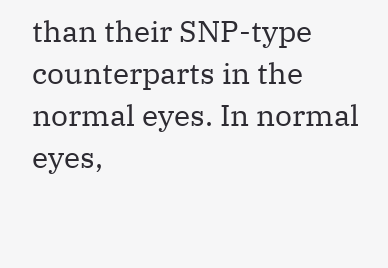than their SNP-type counterparts in the normal eyes. In normal eyes,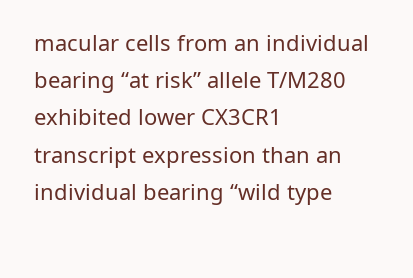macular cells from an individual bearing “at risk” allele T/M280 exhibited lower CX3CR1 transcript expression than an individual bearing “wild type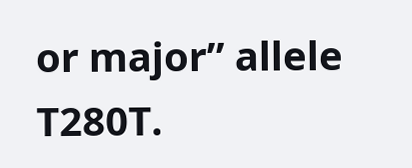or major” allele T280T.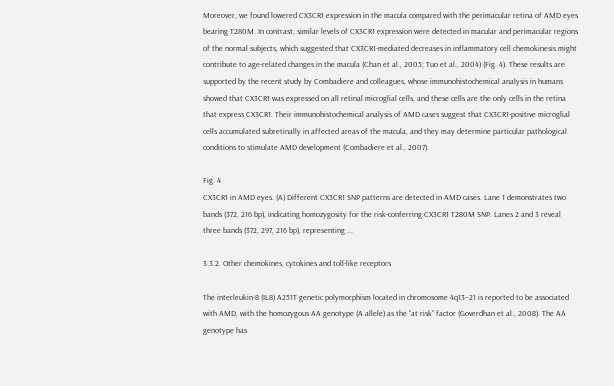Moreover, we found lowered CX3CR1 expression in the macula compared with the perimacular retina of AMD eyes bearing T280M. In contrast, similar levels of CX3CR1 expression were detected in macular and perimacular regions of the normal subjects, which suggested that CX3CR1-mediated decreases in inflammatory cell chemokinesis might contribute to age-related changes in the macula (Chan et al., 2005; Tuo et al., 2004) (Fig. 4). These results are supported by the recent study by Combadiere and colleagues, whose immunohistochemical analysis in humans showed that CX3CR1 was expressed on all retinal microglial cells, and these cells are the only cells in the retina that express CX3CR1. Their immunohistochemical analysis of AMD cases suggest that CX3CR1-positive microglial cells accumulated subretinally in affected areas of the macula, and they may determine particular pathological conditions to stimulate AMD development (Combadiere et al., 2007).

Fig. 4
CX3CR1 in AMD eyes. (A) Different CX3CR1 SNP patterns are detected in AMD cases. Lane 1 demonstrates two bands (372, 216 bp), indicating homozygosity for the risk-conferring CX3CR1 T280M SNP. Lanes 2 and 3 reveal three bands (372, 297, 216 bp), representing ...

3.3.2. Other chemokines, cytokines and toll-like receptors

The interleukin-8 (IL8) A251T genetic polymorphism located in chromosome 4q13–21 is reported to be associated with AMD, with the homozygous AA genotype (A allele) as the “at risk” factor (Goverdhan et al., 2008). The AA genotype has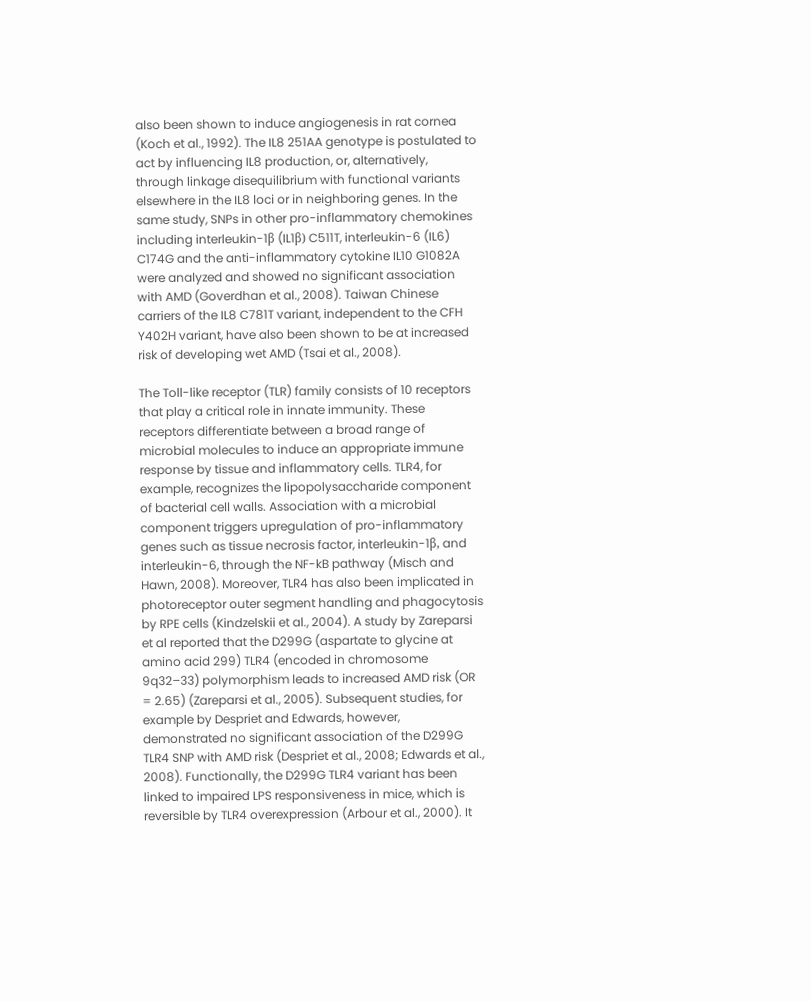also been shown to induce angiogenesis in rat cornea (Koch et al., 1992). The IL8 251AA genotype is postulated to act by influencing IL8 production, or, alternatively, through linkage disequilibrium with functional variants elsewhere in the IL8 loci or in neighboring genes. In the same study, SNPs in other pro-inflammatory chemokines including interleukin-1β (IL1β) C511T, interleukin-6 (IL6) C174G and the anti-inflammatory cytokine IL10 G1082A were analyzed and showed no significant association with AMD (Goverdhan et al., 2008). Taiwan Chinese carriers of the IL8 C781T variant, independent to the CFH Y402H variant, have also been shown to be at increased risk of developing wet AMD (Tsai et al., 2008).

The Toll-like receptor (TLR) family consists of 10 receptors that play a critical role in innate immunity. These receptors differentiate between a broad range of microbial molecules to induce an appropriate immune response by tissue and inflammatory cells. TLR4, for example, recognizes the lipopolysaccharide component of bacterial cell walls. Association with a microbial component triggers upregulation of pro-inflammatory genes such as tissue necrosis factor, interleukin-1β, and interleukin-6, through the NF-kB pathway (Misch and Hawn, 2008). Moreover, TLR4 has also been implicated in photoreceptor outer segment handling and phagocytosis by RPE cells (Kindzelskii et al., 2004). A study by Zareparsi et al reported that the D299G (aspartate to glycine at amino acid 299) TLR4 (encoded in chromosome 9q32–33) polymorphism leads to increased AMD risk (OR = 2.65) (Zareparsi et al., 2005). Subsequent studies, for example by Despriet and Edwards, however, demonstrated no significant association of the D299G TLR4 SNP with AMD risk (Despriet et al., 2008; Edwards et al., 2008). Functionally, the D299G TLR4 variant has been linked to impaired LPS responsiveness in mice, which is reversible by TLR4 overexpression (Arbour et al., 2000). It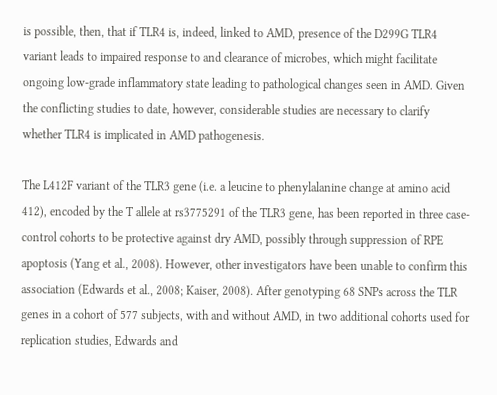is possible, then, that if TLR4 is, indeed, linked to AMD, presence of the D299G TLR4 variant leads to impaired response to and clearance of microbes, which might facilitate ongoing low-grade inflammatory state leading to pathological changes seen in AMD. Given the conflicting studies to date, however, considerable studies are necessary to clarify whether TLR4 is implicated in AMD pathogenesis.

The L412F variant of the TLR3 gene (i.e. a leucine to phenylalanine change at amino acid 412), encoded by the T allele at rs3775291 of the TLR3 gene, has been reported in three case-control cohorts to be protective against dry AMD, possibly through suppression of RPE apoptosis (Yang et al., 2008). However, other investigators have been unable to confirm this association (Edwards et al., 2008; Kaiser, 2008). After genotyping 68 SNPs across the TLR genes in a cohort of 577 subjects, with and without AMD, in two additional cohorts used for replication studies, Edwards and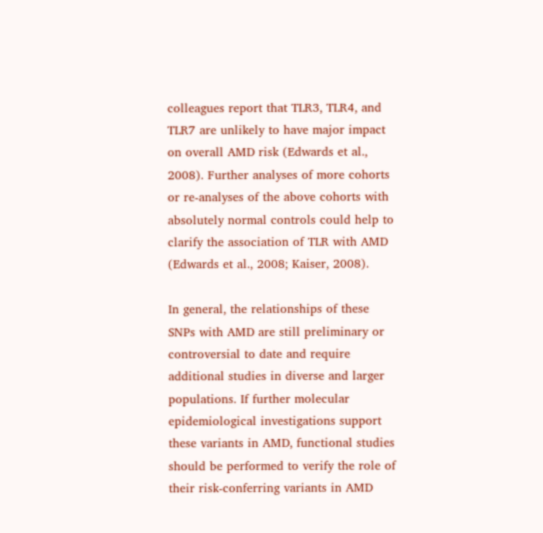colleagues report that TLR3, TLR4, and TLR7 are unlikely to have major impact on overall AMD risk (Edwards et al., 2008). Further analyses of more cohorts or re-analyses of the above cohorts with absolutely normal controls could help to clarify the association of TLR with AMD (Edwards et al., 2008; Kaiser, 2008).

In general, the relationships of these SNPs with AMD are still preliminary or controversial to date and require additional studies in diverse and larger populations. If further molecular epidemiological investigations support these variants in AMD, functional studies should be performed to verify the role of their risk-conferring variants in AMD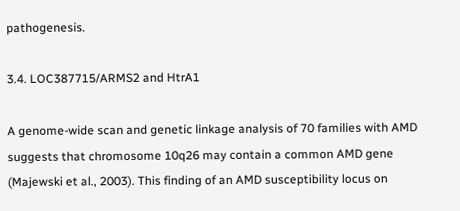pathogenesis.

3.4. LOC387715/ARMS2 and HtrA1

A genome-wide scan and genetic linkage analysis of 70 families with AMD suggests that chromosome 10q26 may contain a common AMD gene (Majewski et al., 2003). This finding of an AMD susceptibility locus on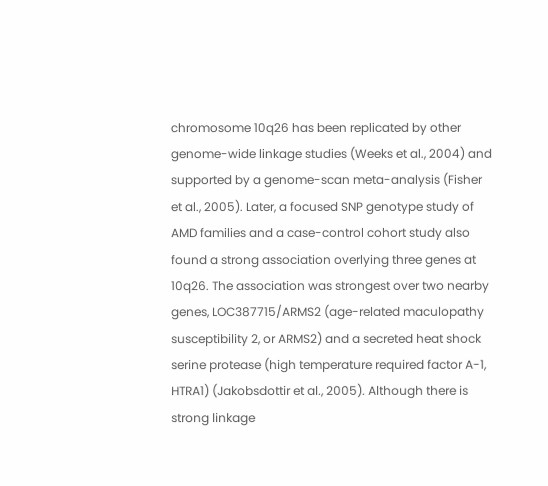chromosome 10q26 has been replicated by other genome-wide linkage studies (Weeks et al., 2004) and supported by a genome-scan meta-analysis (Fisher et al., 2005). Later, a focused SNP genotype study of AMD families and a case-control cohort study also found a strong association overlying three genes at 10q26. The association was strongest over two nearby genes, LOC387715/ARMS2 (age-related maculopathy susceptibility 2, or ARMS2) and a secreted heat shock serine protease (high temperature required factor A-1, HTRA1) (Jakobsdottir et al., 2005). Although there is strong linkage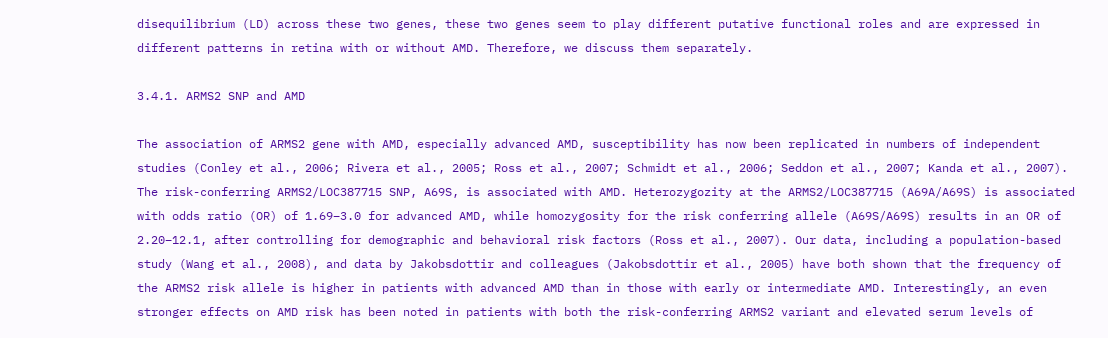disequilibrium (LD) across these two genes, these two genes seem to play different putative functional roles and are expressed in different patterns in retina with or without AMD. Therefore, we discuss them separately.

3.4.1. ARMS2 SNP and AMD

The association of ARMS2 gene with AMD, especially advanced AMD, susceptibility has now been replicated in numbers of independent studies (Conley et al., 2006; Rivera et al., 2005; Ross et al., 2007; Schmidt et al., 2006; Seddon et al., 2007; Kanda et al., 2007). The risk-conferring ARMS2/LOC387715 SNP, A69S, is associated with AMD. Heterozygozity at the ARMS2/LOC387715 (A69A/A69S) is associated with odds ratio (OR) of 1.69–3.0 for advanced AMD, while homozygosity for the risk conferring allele (A69S/A69S) results in an OR of 2.20–12.1, after controlling for demographic and behavioral risk factors (Ross et al., 2007). Our data, including a population-based study (Wang et al., 2008), and data by Jakobsdottir and colleagues (Jakobsdottir et al., 2005) have both shown that the frequency of the ARMS2 risk allele is higher in patients with advanced AMD than in those with early or intermediate AMD. Interestingly, an even stronger effects on AMD risk has been noted in patients with both the risk-conferring ARMS2 variant and elevated serum levels of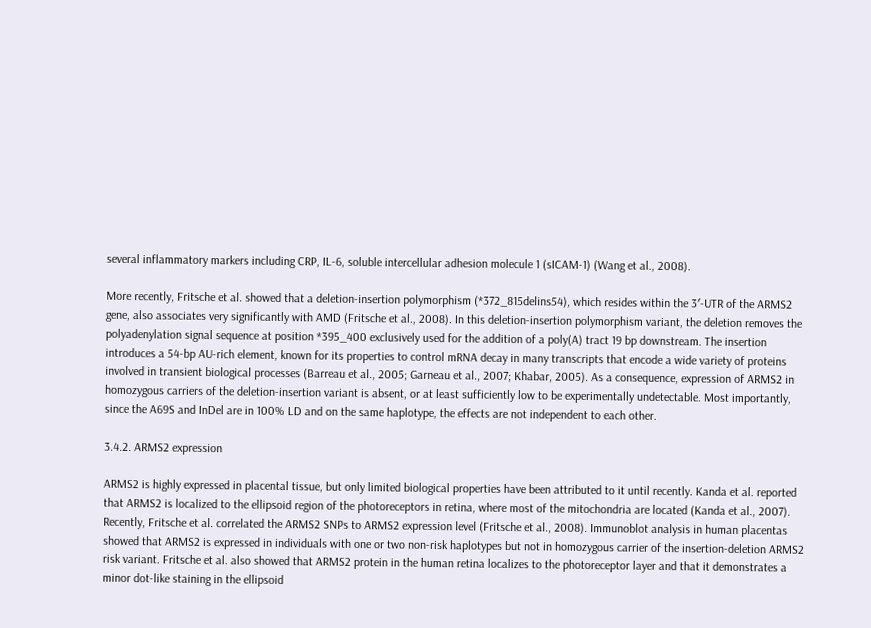several inflammatory markers including CRP, IL-6, soluble intercellular adhesion molecule 1 (sICAM-1) (Wang et al., 2008).

More recently, Fritsche et al. showed that a deletion-insertion polymorphism (*372_815delins54), which resides within the 3′-UTR of the ARMS2 gene, also associates very significantly with AMD (Fritsche et al., 2008). In this deletion-insertion polymorphism variant, the deletion removes the polyadenylation signal sequence at position *395_400 exclusively used for the addition of a poly(A) tract 19 bp downstream. The insertion introduces a 54-bp AU-rich element, known for its properties to control mRNA decay in many transcripts that encode a wide variety of proteins involved in transient biological processes (Barreau et al., 2005; Garneau et al., 2007; Khabar, 2005). As a consequence, expression of ARMS2 in homozygous carriers of the deletion-insertion variant is absent, or at least sufficiently low to be experimentally undetectable. Most importantly, since the A69S and InDel are in 100% LD and on the same haplotype, the effects are not independent to each other.

3.4.2. ARMS2 expression

ARMS2 is highly expressed in placental tissue, but only limited biological properties have been attributed to it until recently. Kanda et al. reported that ARMS2 is localized to the ellipsoid region of the photoreceptors in retina, where most of the mitochondria are located (Kanda et al., 2007). Recently, Fritsche et al. correlated the ARMS2 SNPs to ARMS2 expression level (Fritsche et al., 2008). Immunoblot analysis in human placentas showed that ARMS2 is expressed in individuals with one or two non-risk haplotypes but not in homozygous carrier of the insertion-deletion ARMS2 risk variant. Fritsche et al. also showed that ARMS2 protein in the human retina localizes to the photoreceptor layer and that it demonstrates a minor dot-like staining in the ellipsoid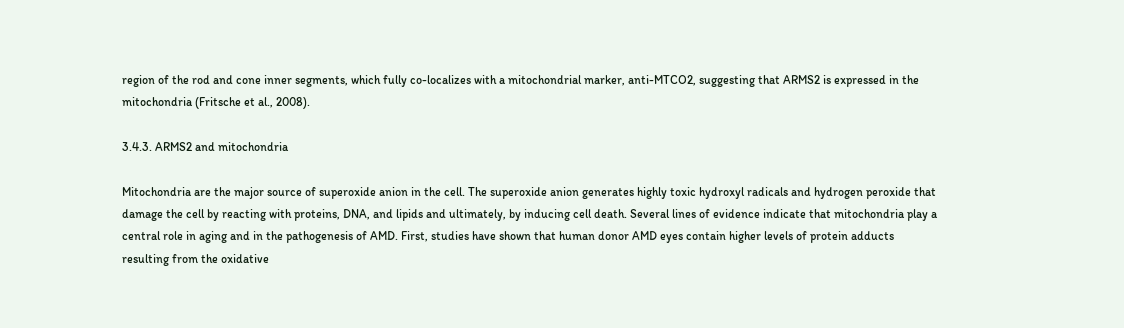region of the rod and cone inner segments, which fully co-localizes with a mitochondrial marker, anti-MTCO2, suggesting that ARMS2 is expressed in the mitochondria (Fritsche et al., 2008).

3.4.3. ARMS2 and mitochondria

Mitochondria are the major source of superoxide anion in the cell. The superoxide anion generates highly toxic hydroxyl radicals and hydrogen peroxide that damage the cell by reacting with proteins, DNA, and lipids and ultimately, by inducing cell death. Several lines of evidence indicate that mitochondria play a central role in aging and in the pathogenesis of AMD. First, studies have shown that human donor AMD eyes contain higher levels of protein adducts resulting from the oxidative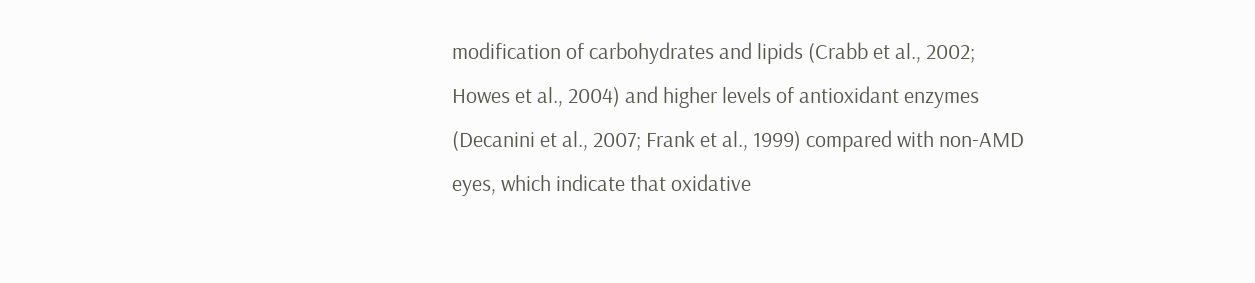modification of carbohydrates and lipids (Crabb et al., 2002; Howes et al., 2004) and higher levels of antioxidant enzymes (Decanini et al., 2007; Frank et al., 1999) compared with non-AMD eyes, which indicate that oxidative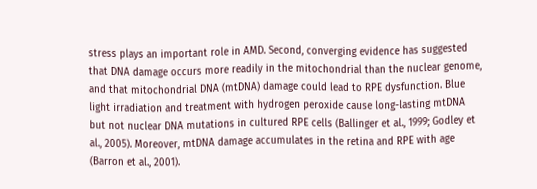stress plays an important role in AMD. Second, converging evidence has suggested that DNA damage occurs more readily in the mitochondrial than the nuclear genome, and that mitochondrial DNA (mtDNA) damage could lead to RPE dysfunction. Blue light irradiation and treatment with hydrogen peroxide cause long-lasting mtDNA but not nuclear DNA mutations in cultured RPE cells (Ballinger et al., 1999; Godley et al., 2005). Moreover, mtDNA damage accumulates in the retina and RPE with age (Barron et al., 2001).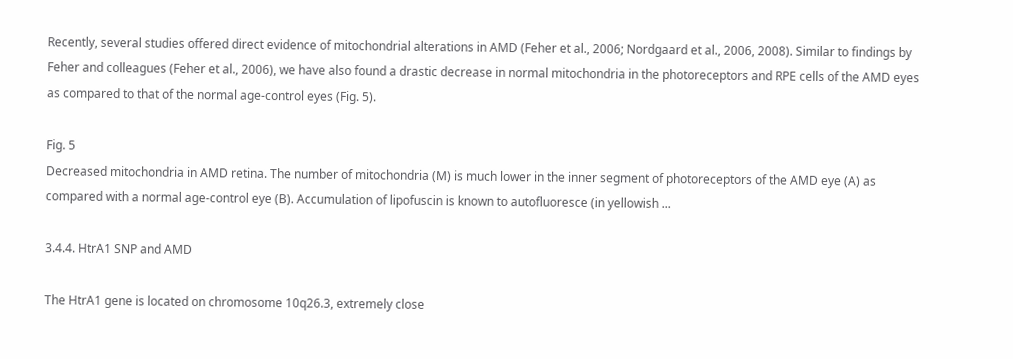Recently, several studies offered direct evidence of mitochondrial alterations in AMD (Feher et al., 2006; Nordgaard et al., 2006, 2008). Similar to findings by Feher and colleagues (Feher et al., 2006), we have also found a drastic decrease in normal mitochondria in the photoreceptors and RPE cells of the AMD eyes as compared to that of the normal age-control eyes (Fig. 5).

Fig. 5
Decreased mitochondria in AMD retina. The number of mitochondria (M) is much lower in the inner segment of photoreceptors of the AMD eye (A) as compared with a normal age-control eye (B). Accumulation of lipofuscin is known to autofluoresce (in yellowish ...

3.4.4. HtrA1 SNP and AMD

The HtrA1 gene is located on chromosome 10q26.3, extremely close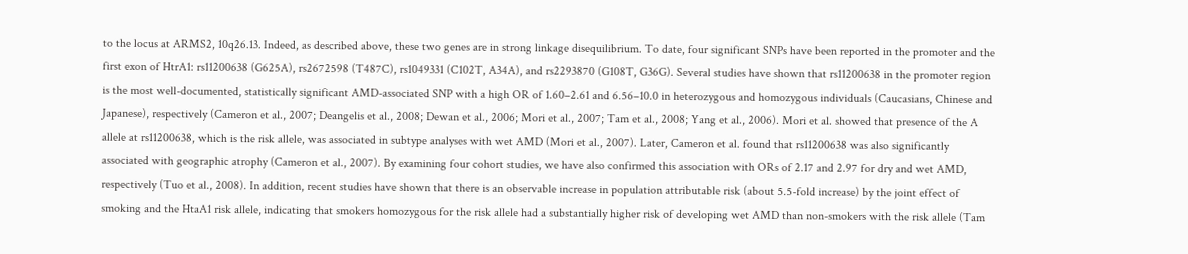to the locus at ARMS2, 10q26.13. Indeed, as described above, these two genes are in strong linkage disequilibrium. To date, four significant SNPs have been reported in the promoter and the first exon of HtrA1: rs11200638 (G625A), rs2672598 (T487C), rs1049331 (C102T, A34A), and rs2293870 (G108T, G36G). Several studies have shown that rs11200638 in the promoter region is the most well-documented, statistically significant AMD-associated SNP with a high OR of 1.60–2.61 and 6.56–10.0 in heterozygous and homozygous individuals (Caucasians, Chinese and Japanese), respectively (Cameron et al., 2007; Deangelis et al., 2008; Dewan et al., 2006; Mori et al., 2007; Tam et al., 2008; Yang et al., 2006). Mori et al. showed that presence of the A allele at rs11200638, which is the risk allele, was associated in subtype analyses with wet AMD (Mori et al., 2007). Later, Cameron et al. found that rs11200638 was also significantly associated with geographic atrophy (Cameron et al., 2007). By examining four cohort studies, we have also confirmed this association with ORs of 2.17 and 2.97 for dry and wet AMD, respectively (Tuo et al., 2008). In addition, recent studies have shown that there is an observable increase in population attributable risk (about 5.5-fold increase) by the joint effect of smoking and the HtaA1 risk allele, indicating that smokers homozygous for the risk allele had a substantially higher risk of developing wet AMD than non-smokers with the risk allele (Tam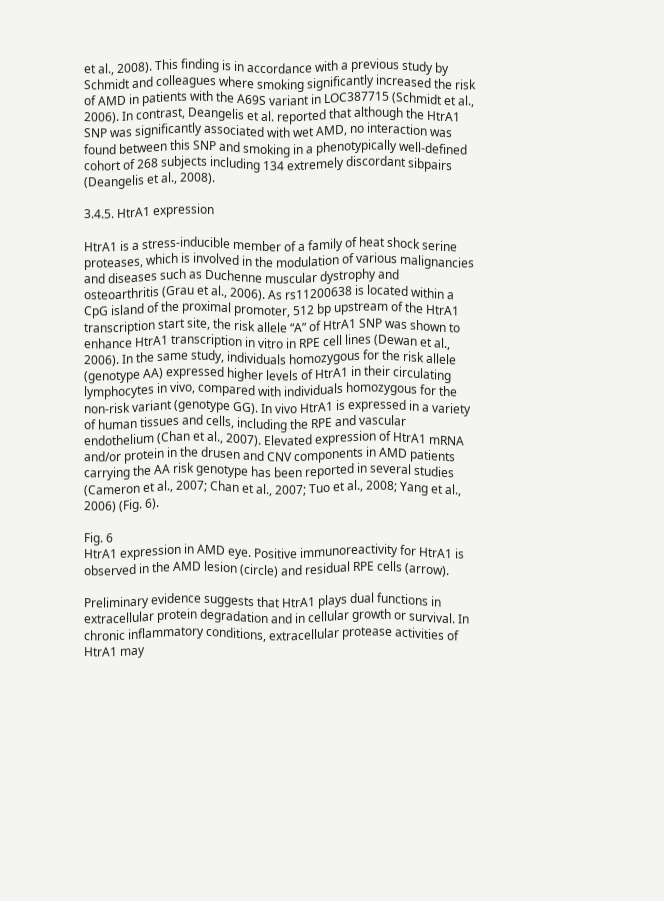et al., 2008). This finding is in accordance with a previous study by Schmidt and colleagues where smoking significantly increased the risk of AMD in patients with the A69S variant in LOC387715 (Schmidt et al., 2006). In contrast, Deangelis et al. reported that although the HtrA1 SNP was significantly associated with wet AMD, no interaction was found between this SNP and smoking in a phenotypically well-defined cohort of 268 subjects including 134 extremely discordant sibpairs (Deangelis et al., 2008).

3.4.5. HtrA1 expression

HtrA1 is a stress-inducible member of a family of heat shock serine proteases, which is involved in the modulation of various malignancies and diseases such as Duchenne muscular dystrophy and osteoarthritis (Grau et al., 2006). As rs11200638 is located within a CpG island of the proximal promoter, 512 bp upstream of the HtrA1 transcription start site, the risk allele “A” of HtrA1 SNP was shown to enhance HtrA1 transcription in vitro in RPE cell lines (Dewan et al., 2006). In the same study, individuals homozygous for the risk allele (genotype AA) expressed higher levels of HtrA1 in their circulating lymphocytes in vivo, compared with individuals homozygous for the non-risk variant (genotype GG). In vivo HtrA1 is expressed in a variety of human tissues and cells, including the RPE and vascular endothelium (Chan et al., 2007). Elevated expression of HtrA1 mRNA and/or protein in the drusen and CNV components in AMD patients carrying the AA risk genotype has been reported in several studies (Cameron et al., 2007; Chan et al., 2007; Tuo et al., 2008; Yang et al., 2006) (Fig. 6).

Fig. 6
HtrA1 expression in AMD eye. Positive immunoreactivity for HtrA1 is observed in the AMD lesion (circle) and residual RPE cells (arrow).

Preliminary evidence suggests that HtrA1 plays dual functions in extracellular protein degradation and in cellular growth or survival. In chronic inflammatory conditions, extracellular protease activities of HtrA1 may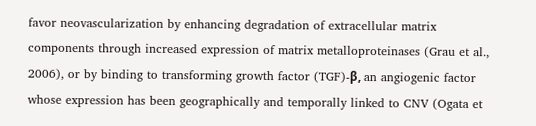favor neovascularization by enhancing degradation of extracellular matrix components through increased expression of matrix metalloproteinases (Grau et al., 2006), or by binding to transforming growth factor (TGF)-β, an angiogenic factor whose expression has been geographically and temporally linked to CNV (Ogata et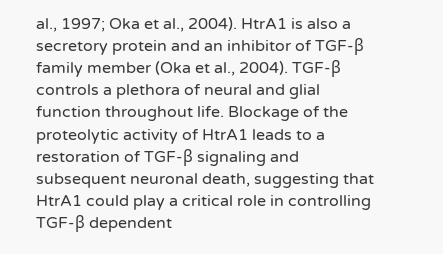al., 1997; Oka et al., 2004). HtrA1 is also a secretory protein and an inhibitor of TGF-β family member (Oka et al., 2004). TGF-β controls a plethora of neural and glial function throughout life. Blockage of the proteolytic activity of HtrA1 leads to a restoration of TGF-β signaling and subsequent neuronal death, suggesting that HtrA1 could play a critical role in controlling TGF-β dependent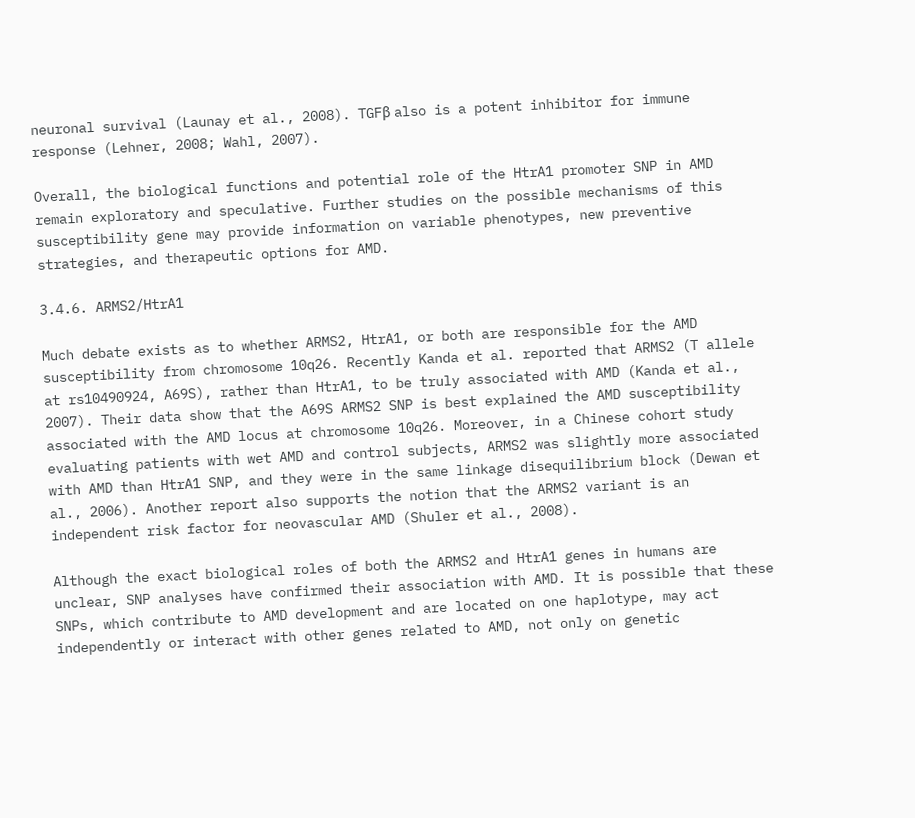neuronal survival (Launay et al., 2008). TGFβ also is a potent inhibitor for immune response (Lehner, 2008; Wahl, 2007).

Overall, the biological functions and potential role of the HtrA1 promoter SNP in AMD remain exploratory and speculative. Further studies on the possible mechanisms of this susceptibility gene may provide information on variable phenotypes, new preventive strategies, and therapeutic options for AMD.

3.4.6. ARMS2/HtrA1

Much debate exists as to whether ARMS2, HtrA1, or both are responsible for the AMD susceptibility from chromosome 10q26. Recently Kanda et al. reported that ARMS2 (T allele at rs10490924, A69S), rather than HtrA1, to be truly associated with AMD (Kanda et al., 2007). Their data show that the A69S ARMS2 SNP is best explained the AMD susceptibility associated with the AMD locus at chromosome 10q26. Moreover, in a Chinese cohort study evaluating patients with wet AMD and control subjects, ARMS2 was slightly more associated with AMD than HtrA1 SNP, and they were in the same linkage disequilibrium block (Dewan et al., 2006). Another report also supports the notion that the ARMS2 variant is an independent risk factor for neovascular AMD (Shuler et al., 2008).

Although the exact biological roles of both the ARMS2 and HtrA1 genes in humans are unclear, SNP analyses have confirmed their association with AMD. It is possible that these SNPs, which contribute to AMD development and are located on one haplotype, may act independently or interact with other genes related to AMD, not only on genetic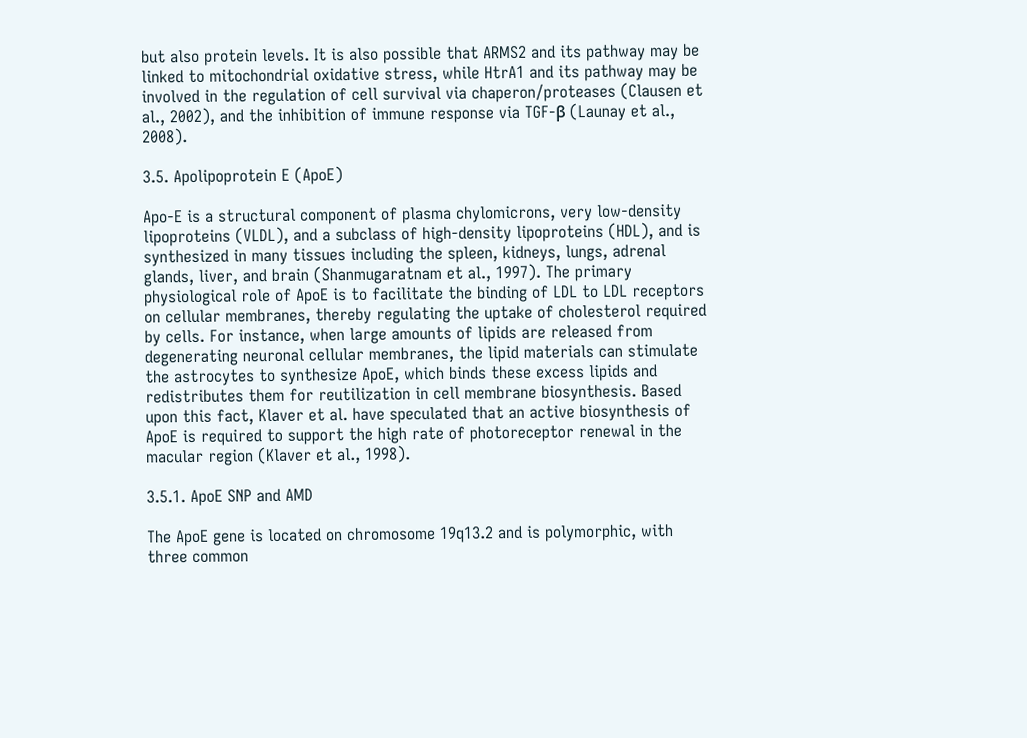but also protein levels. It is also possible that ARMS2 and its pathway may be linked to mitochondrial oxidative stress, while HtrA1 and its pathway may be involved in the regulation of cell survival via chaperon/proteases (Clausen et al., 2002), and the inhibition of immune response via TGF-β (Launay et al., 2008).

3.5. Apolipoprotein E (ApoE)

Apo-E is a structural component of plasma chylomicrons, very low-density lipoproteins (VLDL), and a subclass of high-density lipoproteins (HDL), and is synthesized in many tissues including the spleen, kidneys, lungs, adrenal glands, liver, and brain (Shanmugaratnam et al., 1997). The primary physiological role of ApoE is to facilitate the binding of LDL to LDL receptors on cellular membranes, thereby regulating the uptake of cholesterol required by cells. For instance, when large amounts of lipids are released from degenerating neuronal cellular membranes, the lipid materials can stimulate the astrocytes to synthesize ApoE, which binds these excess lipids and redistributes them for reutilization in cell membrane biosynthesis. Based upon this fact, Klaver et al. have speculated that an active biosynthesis of ApoE is required to support the high rate of photoreceptor renewal in the macular region (Klaver et al., 1998).

3.5.1. ApoE SNP and AMD

The ApoE gene is located on chromosome 19q13.2 and is polymorphic, with three common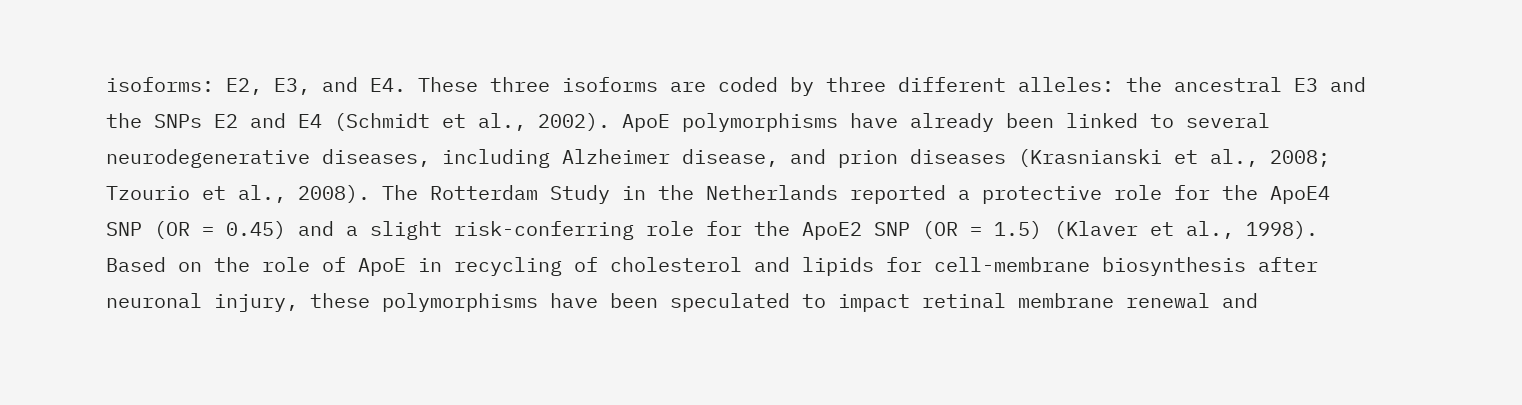isoforms: E2, E3, and E4. These three isoforms are coded by three different alleles: the ancestral E3 and the SNPs E2 and E4 (Schmidt et al., 2002). ApoE polymorphisms have already been linked to several neurodegenerative diseases, including Alzheimer disease, and prion diseases (Krasnianski et al., 2008; Tzourio et al., 2008). The Rotterdam Study in the Netherlands reported a protective role for the ApoE4 SNP (OR = 0.45) and a slight risk-conferring role for the ApoE2 SNP (OR = 1.5) (Klaver et al., 1998). Based on the role of ApoE in recycling of cholesterol and lipids for cell-membrane biosynthesis after neuronal injury, these polymorphisms have been speculated to impact retinal membrane renewal and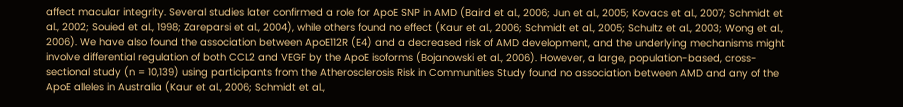affect macular integrity. Several studies later confirmed a role for ApoE SNP in AMD (Baird et al., 2006; Jun et al., 2005; Kovacs et al., 2007; Schmidt et al., 2002; Souied et al., 1998; Zareparsi et al., 2004), while others found no effect (Kaur et al., 2006; Schmidt et al., 2005; Schultz et al., 2003; Wong et al., 2006). We have also found the association between ApoE112R (E4) and a decreased risk of AMD development, and the underlying mechanisms might involve differential regulation of both CCL2 and VEGF by the ApoE isoforms (Bojanowski et al., 2006). However, a large, population-based, cross-sectional study (n = 10,139) using participants from the Atherosclerosis Risk in Communities Study found no association between AMD and any of the ApoE alleles in Australia (Kaur et al., 2006; Schmidt et al.,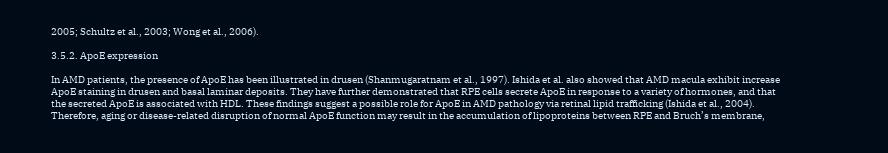2005; Schultz et al., 2003; Wong et al., 2006).

3.5.2. ApoE expression

In AMD patients, the presence of ApoE has been illustrated in drusen (Shanmugaratnam et al., 1997). Ishida et al. also showed that AMD macula exhibit increase ApoE staining in drusen and basal laminar deposits. They have further demonstrated that RPE cells secrete ApoE in response to a variety of hormones, and that the secreted ApoE is associated with HDL. These findings suggest a possible role for ApoE in AMD pathology via retinal lipid trafficking (Ishida et al., 2004). Therefore, aging or disease-related disruption of normal ApoE function may result in the accumulation of lipoproteins between RPE and Bruch’s membrane,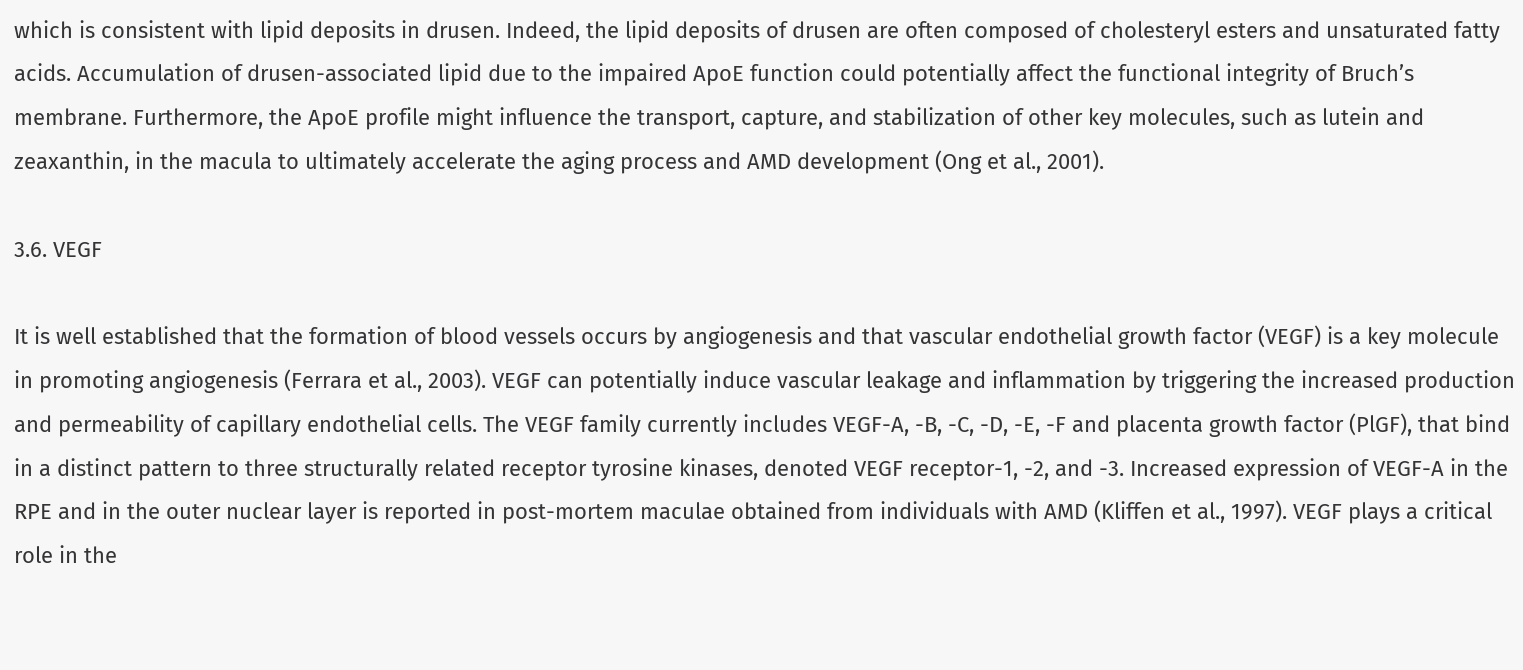which is consistent with lipid deposits in drusen. Indeed, the lipid deposits of drusen are often composed of cholesteryl esters and unsaturated fatty acids. Accumulation of drusen-associated lipid due to the impaired ApoE function could potentially affect the functional integrity of Bruch’s membrane. Furthermore, the ApoE profile might influence the transport, capture, and stabilization of other key molecules, such as lutein and zeaxanthin, in the macula to ultimately accelerate the aging process and AMD development (Ong et al., 2001).

3.6. VEGF

It is well established that the formation of blood vessels occurs by angiogenesis and that vascular endothelial growth factor (VEGF) is a key molecule in promoting angiogenesis (Ferrara et al., 2003). VEGF can potentially induce vascular leakage and inflammation by triggering the increased production and permeability of capillary endothelial cells. The VEGF family currently includes VEGF-A, -B, -C, -D, -E, -F and placenta growth factor (PlGF), that bind in a distinct pattern to three structurally related receptor tyrosine kinases, denoted VEGF receptor-1, -2, and -3. Increased expression of VEGF-A in the RPE and in the outer nuclear layer is reported in post-mortem maculae obtained from individuals with AMD (Kliffen et al., 1997). VEGF plays a critical role in the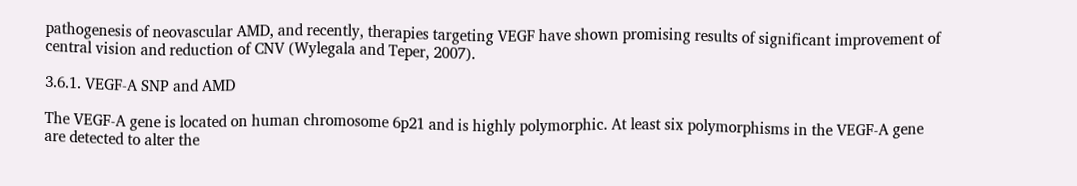pathogenesis of neovascular AMD, and recently, therapies targeting VEGF have shown promising results of significant improvement of central vision and reduction of CNV (Wylegala and Teper, 2007).

3.6.1. VEGF-A SNP and AMD

The VEGF-A gene is located on human chromosome 6p21 and is highly polymorphic. At least six polymorphisms in the VEGF-A gene are detected to alter the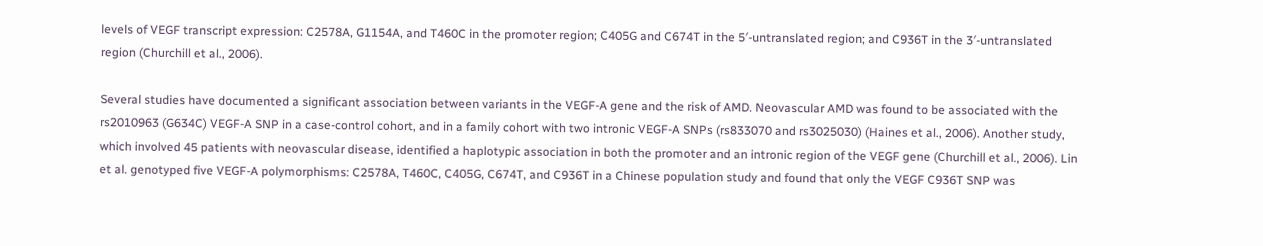levels of VEGF transcript expression: C2578A, G1154A, and T460C in the promoter region; C405G and C674T in the 5′-untranslated region; and C936T in the 3′-untranslated region (Churchill et al., 2006).

Several studies have documented a significant association between variants in the VEGF-A gene and the risk of AMD. Neovascular AMD was found to be associated with the rs2010963 (G634C) VEGF-A SNP in a case-control cohort, and in a family cohort with two intronic VEGF-A SNPs (rs833070 and rs3025030) (Haines et al., 2006). Another study, which involved 45 patients with neovascular disease, identified a haplotypic association in both the promoter and an intronic region of the VEGF gene (Churchill et al., 2006). Lin et al. genotyped five VEGF-A polymorphisms: C2578A, T460C, C405G, C674T, and C936T in a Chinese population study and found that only the VEGF C936T SNP was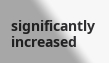significantly increased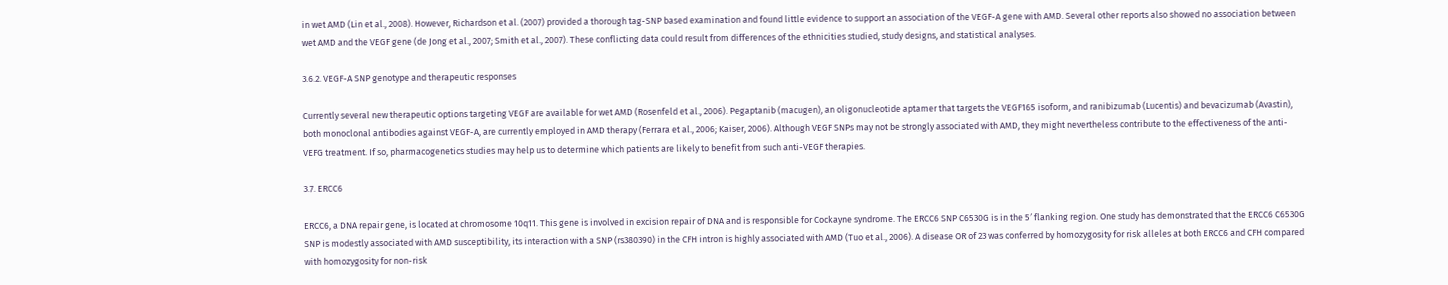in wet AMD (Lin et al., 2008). However, Richardson et al. (2007) provided a thorough tag-SNP based examination and found little evidence to support an association of the VEGF-A gene with AMD. Several other reports also showed no association between wet AMD and the VEGF gene (de Jong et al., 2007; Smith et al., 2007). These conflicting data could result from differences of the ethnicities studied, study designs, and statistical analyses.

3.6.2. VEGF-A SNP genotype and therapeutic responses

Currently several new therapeutic options targeting VEGF are available for wet AMD (Rosenfeld et al., 2006). Pegaptanib (macugen), an oligonucleotide aptamer that targets the VEGF165 isoform, and ranibizumab (Lucentis) and bevacizumab (Avastin), both monoclonal antibodies against VEGF-A, are currently employed in AMD therapy (Ferrara et al., 2006; Kaiser, 2006). Although VEGF SNPs may not be strongly associated with AMD, they might nevertheless contribute to the effectiveness of the anti-VEFG treatment. If so, pharmacogenetics studies may help us to determine which patients are likely to benefit from such anti-VEGF therapies.

3.7. ERCC6

ERCC6, a DNA repair gene, is located at chromosome 10q11. This gene is involved in excision repair of DNA and is responsible for Cockayne syndrome. The ERCC6 SNP C6530G is in the 5′ flanking region. One study has demonstrated that the ERCC6 C6530G SNP is modestly associated with AMD susceptibility, its interaction with a SNP (rs380390) in the CFH intron is highly associated with AMD (Tuo et al., 2006). A disease OR of 23 was conferred by homozygosity for risk alleles at both ERCC6 and CFH compared with homozygosity for non-risk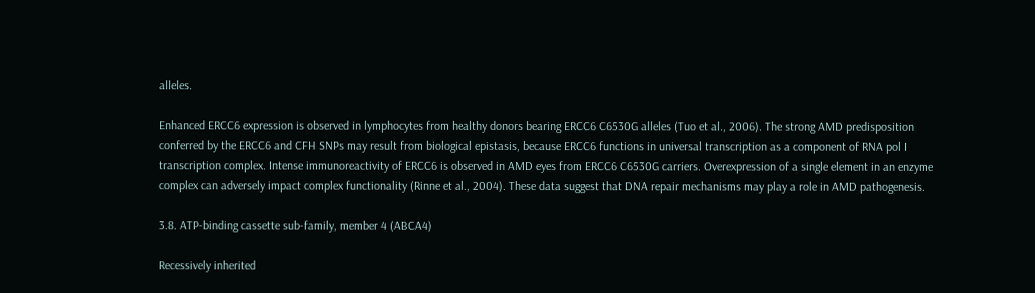alleles.

Enhanced ERCC6 expression is observed in lymphocytes from healthy donors bearing ERCC6 C6530G alleles (Tuo et al., 2006). The strong AMD predisposition conferred by the ERCC6 and CFH SNPs may result from biological epistasis, because ERCC6 functions in universal transcription as a component of RNA pol I transcription complex. Intense immunoreactivity of ERCC6 is observed in AMD eyes from ERCC6 C6530G carriers. Overexpression of a single element in an enzyme complex can adversely impact complex functionality (Rinne et al., 2004). These data suggest that DNA repair mechanisms may play a role in AMD pathogenesis.

3.8. ATP-binding cassette sub-family, member 4 (ABCA4)

Recessively inherited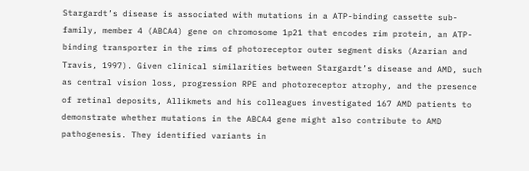Stargardt’s disease is associated with mutations in a ATP-binding cassette sub-family, member 4 (ABCA4) gene on chromosome 1p21 that encodes rim protein, an ATP-binding transporter in the rims of photoreceptor outer segment disks (Azarian and Travis, 1997). Given clinical similarities between Stargardt’s disease and AMD, such as central vision loss, progression RPE and photoreceptor atrophy, and the presence of retinal deposits, Allikmets and his colleagues investigated 167 AMD patients to demonstrate whether mutations in the ABCA4 gene might also contribute to AMD pathogenesis. They identified variants in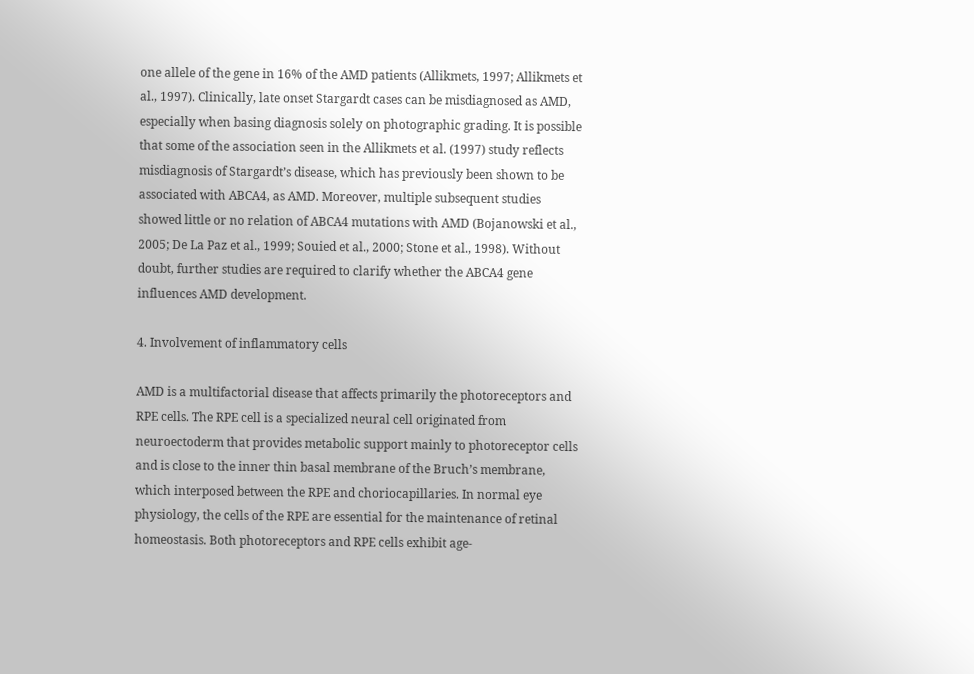one allele of the gene in 16% of the AMD patients (Allikmets, 1997; Allikmets et al., 1997). Clinically, late onset Stargardt cases can be misdiagnosed as AMD, especially when basing diagnosis solely on photographic grading. It is possible that some of the association seen in the Allikmets et al. (1997) study reflects misdiagnosis of Stargardt’s disease, which has previously been shown to be associated with ABCA4, as AMD. Moreover, multiple subsequent studies showed little or no relation of ABCA4 mutations with AMD (Bojanowski et al., 2005; De La Paz et al., 1999; Souied et al., 2000; Stone et al., 1998). Without doubt, further studies are required to clarify whether the ABCA4 gene influences AMD development.

4. Involvement of inflammatory cells

AMD is a multifactorial disease that affects primarily the photoreceptors and RPE cells. The RPE cell is a specialized neural cell originated from neuroectoderm that provides metabolic support mainly to photoreceptor cells and is close to the inner thin basal membrane of the Bruch’s membrane, which interposed between the RPE and choriocapillaries. In normal eye physiology, the cells of the RPE are essential for the maintenance of retinal homeostasis. Both photoreceptors and RPE cells exhibit age-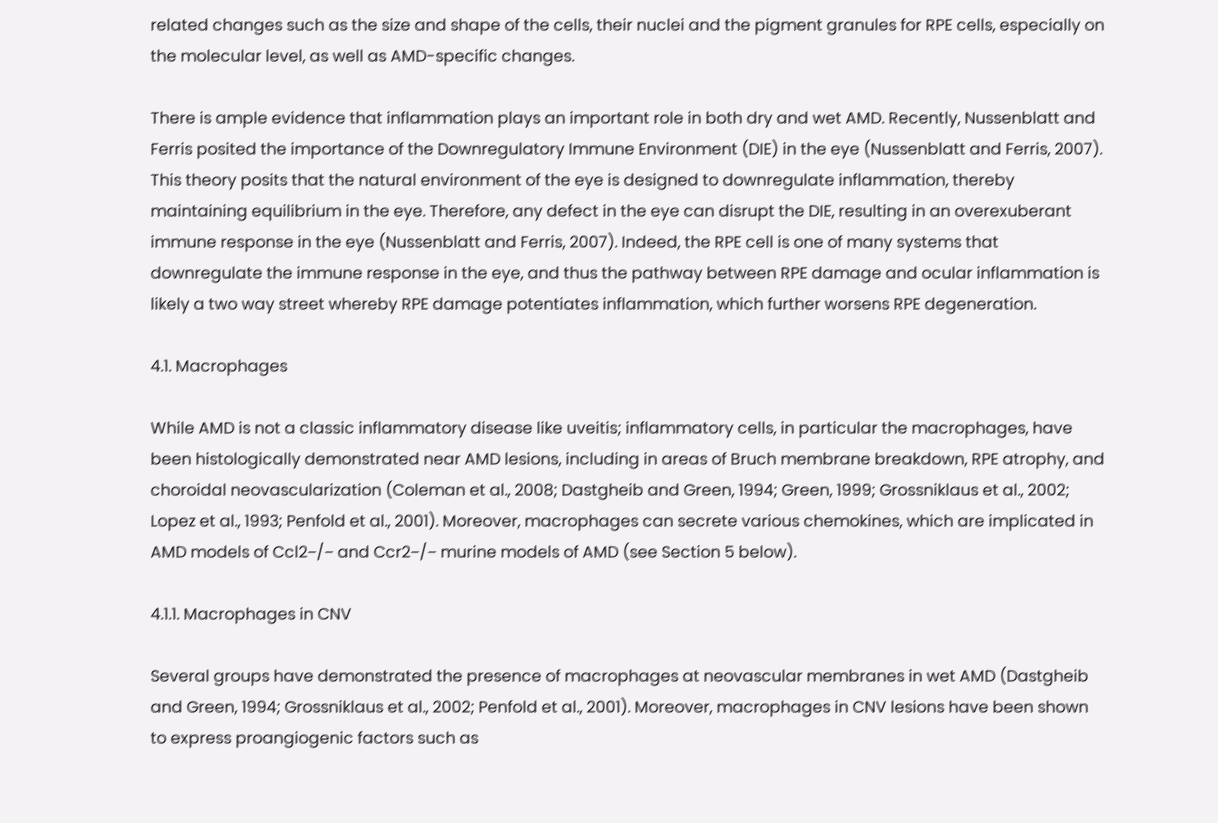related changes such as the size and shape of the cells, their nuclei and the pigment granules for RPE cells, especially on the molecular level, as well as AMD-specific changes.

There is ample evidence that inflammation plays an important role in both dry and wet AMD. Recently, Nussenblatt and Ferris posited the importance of the Downregulatory Immune Environment (DIE) in the eye (Nussenblatt and Ferris, 2007). This theory posits that the natural environment of the eye is designed to downregulate inflammation, thereby maintaining equilibrium in the eye. Therefore, any defect in the eye can disrupt the DIE, resulting in an overexuberant immune response in the eye (Nussenblatt and Ferris, 2007). Indeed, the RPE cell is one of many systems that downregulate the immune response in the eye, and thus the pathway between RPE damage and ocular inflammation is likely a two way street whereby RPE damage potentiates inflammation, which further worsens RPE degeneration.

4.1. Macrophages

While AMD is not a classic inflammatory disease like uveitis; inflammatory cells, in particular the macrophages, have been histologically demonstrated near AMD lesions, including in areas of Bruch membrane breakdown, RPE atrophy, and choroidal neovascularization (Coleman et al., 2008; Dastgheib and Green, 1994; Green, 1999; Grossniklaus et al., 2002; Lopez et al., 1993; Penfold et al., 2001). Moreover, macrophages can secrete various chemokines, which are implicated in AMD models of Ccl2−/− and Ccr2−/− murine models of AMD (see Section 5 below).

4.1.1. Macrophages in CNV

Several groups have demonstrated the presence of macrophages at neovascular membranes in wet AMD (Dastgheib and Green, 1994; Grossniklaus et al., 2002; Penfold et al., 2001). Moreover, macrophages in CNV lesions have been shown to express proangiogenic factors such as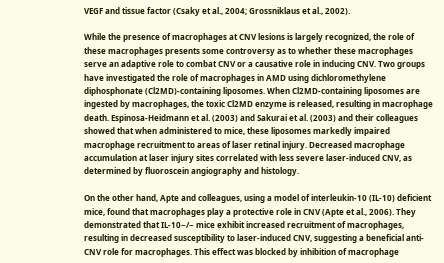VEGF and tissue factor (Csaky et al., 2004; Grossniklaus et al., 2002).

While the presence of macrophages at CNV lesions is largely recognized, the role of these macrophages presents some controversy as to whether these macrophages serve an adaptive role to combat CNV or a causative role in inducing CNV. Two groups have investigated the role of macrophages in AMD using dichloromethylene diphosphonate (Cl2MD)-containing liposomes. When Cl2MD-containing liposomes are ingested by macrophages, the toxic Cl2MD enzyme is released, resulting in macrophage death. Espinosa-Heidmann et al. (2003) and Sakurai et al. (2003) and their colleagues showed that when administered to mice, these liposomes markedly impaired macrophage recruitment to areas of laser retinal injury. Decreased macrophage accumulation at laser injury sites correlated with less severe laser-induced CNV, as determined by fluoroscein angiography and histology.

On the other hand, Apte and colleagues, using a model of interleukin-10 (IL-10) deficient mice, found that macrophages play a protective role in CNV (Apte et al., 2006). They demonstrated that IL-10−/− mice exhibit increased recruitment of macrophages, resulting in decreased susceptibility to laser-induced CNV, suggesting a beneficial anti-CNV role for macrophages. This effect was blocked by inhibition of macrophage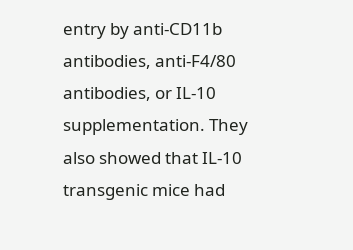entry by anti-CD11b antibodies, anti-F4/80 antibodies, or IL-10 supplementation. They also showed that IL-10 transgenic mice had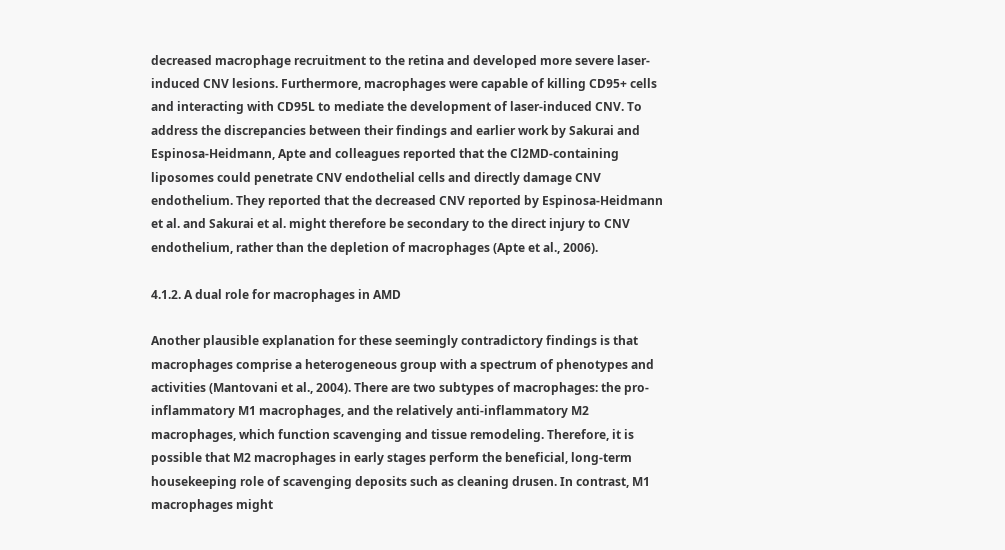decreased macrophage recruitment to the retina and developed more severe laser-induced CNV lesions. Furthermore, macrophages were capable of killing CD95+ cells and interacting with CD95L to mediate the development of laser-induced CNV. To address the discrepancies between their findings and earlier work by Sakurai and Espinosa-Heidmann, Apte and colleagues reported that the Cl2MD-containing liposomes could penetrate CNV endothelial cells and directly damage CNV endothelium. They reported that the decreased CNV reported by Espinosa-Heidmann et al. and Sakurai et al. might therefore be secondary to the direct injury to CNV endothelium, rather than the depletion of macrophages (Apte et al., 2006).

4.1.2. A dual role for macrophages in AMD

Another plausible explanation for these seemingly contradictory findings is that macrophages comprise a heterogeneous group with a spectrum of phenotypes and activities (Mantovani et al., 2004). There are two subtypes of macrophages: the pro-inflammatory M1 macrophages, and the relatively anti-inflammatory M2 macrophages, which function scavenging and tissue remodeling. Therefore, it is possible that M2 macrophages in early stages perform the beneficial, long-term housekeeping role of scavenging deposits such as cleaning drusen. In contrast, M1 macrophages might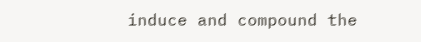induce and compound the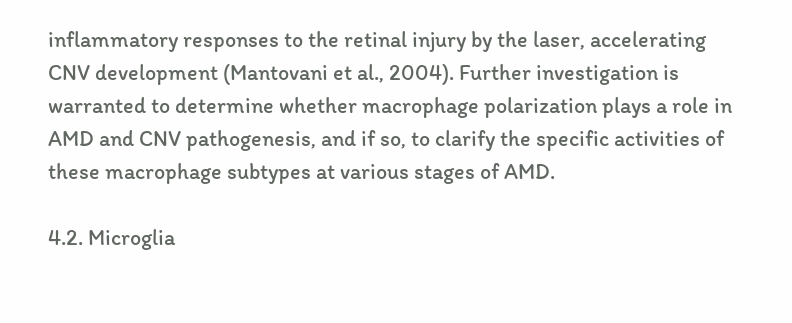inflammatory responses to the retinal injury by the laser, accelerating CNV development (Mantovani et al., 2004). Further investigation is warranted to determine whether macrophage polarization plays a role in AMD and CNV pathogenesis, and if so, to clarify the specific activities of these macrophage subtypes at various stages of AMD.

4.2. Microglia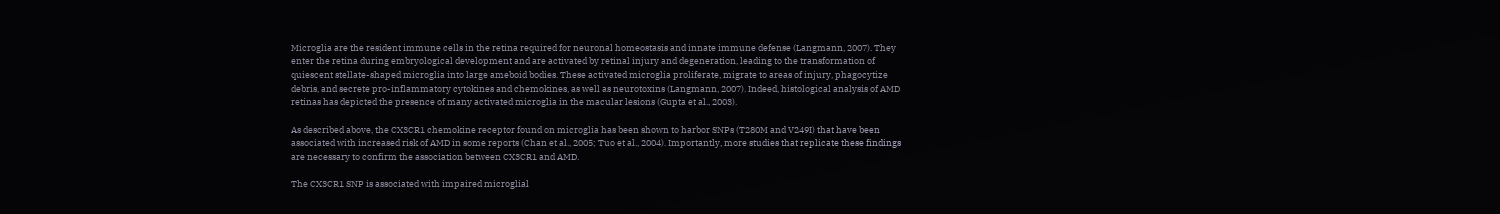Microglia are the resident immune cells in the retina required for neuronal homeostasis and innate immune defense (Langmann, 2007). They enter the retina during embryological development and are activated by retinal injury and degeneration, leading to the transformation of quiescent stellate-shaped microglia into large ameboid bodies. These activated microglia proliferate, migrate to areas of injury, phagocytize debris, and secrete pro-inflammatory cytokines and chemokines, as well as neurotoxins (Langmann, 2007). Indeed, histological analysis of AMD retinas has depicted the presence of many activated microglia in the macular lesions (Gupta et al., 2003).

As described above, the CX3CR1 chemokine receptor found on microglia has been shown to harbor SNPs (T280M and V249I) that have been associated with increased risk of AMD in some reports (Chan et al., 2005; Tuo et al., 2004). Importantly, more studies that replicate these findings are necessary to confirm the association between CX3CR1 and AMD.

The CX3CR1 SNP is associated with impaired microglial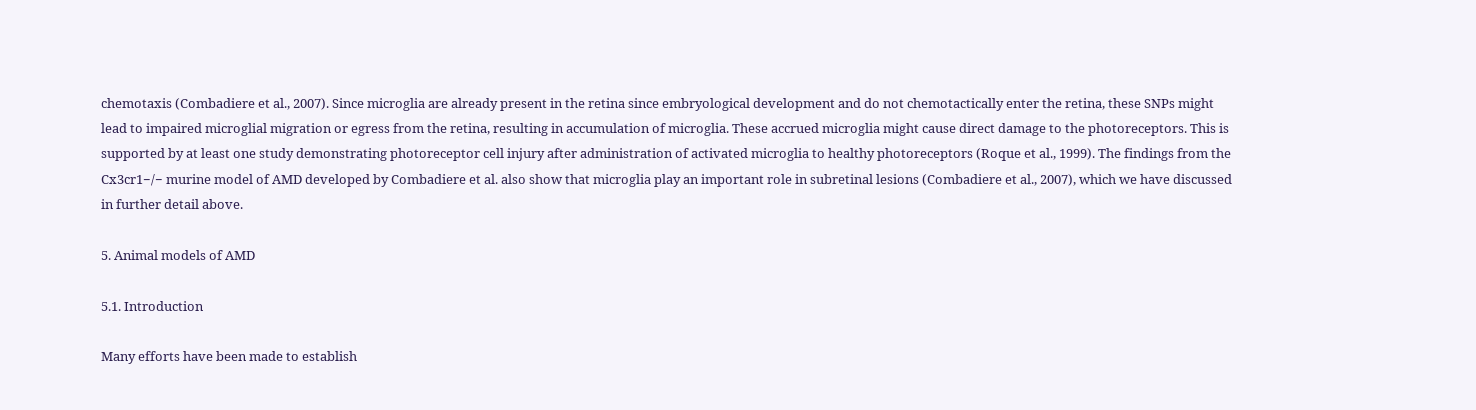chemotaxis (Combadiere et al., 2007). Since microglia are already present in the retina since embryological development and do not chemotactically enter the retina, these SNPs might lead to impaired microglial migration or egress from the retina, resulting in accumulation of microglia. These accrued microglia might cause direct damage to the photoreceptors. This is supported by at least one study demonstrating photoreceptor cell injury after administration of activated microglia to healthy photoreceptors (Roque et al., 1999). The findings from the Cx3cr1−/− murine model of AMD developed by Combadiere et al. also show that microglia play an important role in subretinal lesions (Combadiere et al., 2007), which we have discussed in further detail above.

5. Animal models of AMD

5.1. Introduction

Many efforts have been made to establish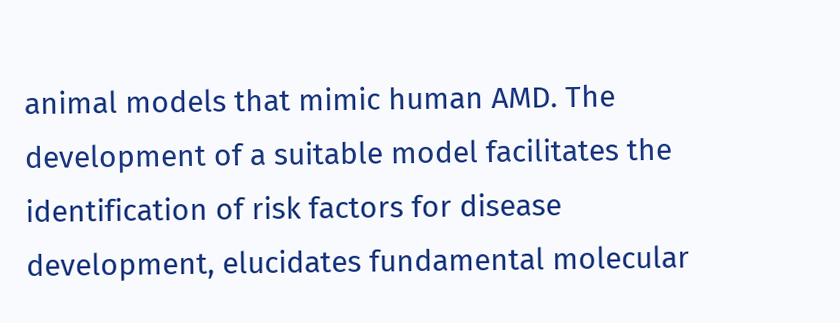animal models that mimic human AMD. The development of a suitable model facilitates the identification of risk factors for disease development, elucidates fundamental molecular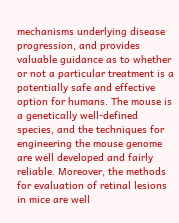mechanisms underlying disease progression, and provides valuable guidance as to whether or not a particular treatment is a potentially safe and effective option for humans. The mouse is a genetically well-defined species, and the techniques for engineering the mouse genome are well developed and fairly reliable. Moreover, the methods for evaluation of retinal lesions in mice are well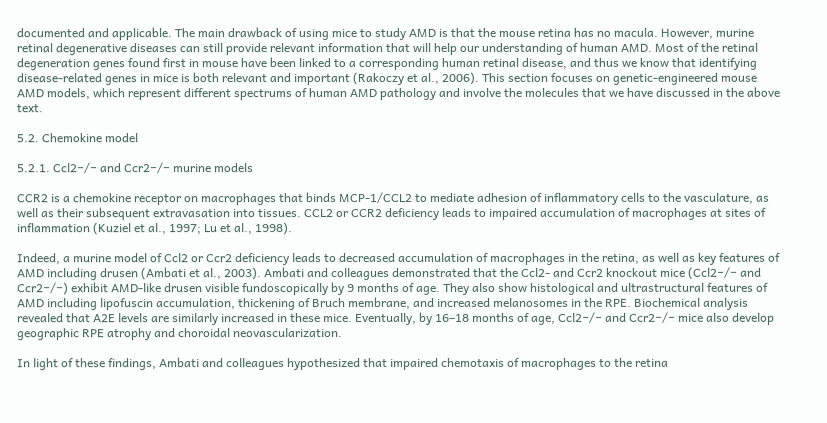documented and applicable. The main drawback of using mice to study AMD is that the mouse retina has no macula. However, murine retinal degenerative diseases can still provide relevant information that will help our understanding of human AMD. Most of the retinal degeneration genes found first in mouse have been linked to a corresponding human retinal disease, and thus we know that identifying disease-related genes in mice is both relevant and important (Rakoczy et al., 2006). This section focuses on genetic-engineered mouse AMD models, which represent different spectrums of human AMD pathology and involve the molecules that we have discussed in the above text.

5.2. Chemokine model

5.2.1. Ccl2−/− and Ccr2−/− murine models

CCR2 is a chemokine receptor on macrophages that binds MCP-1/CCL2 to mediate adhesion of inflammatory cells to the vasculature, as well as their subsequent extravasation into tissues. CCL2 or CCR2 deficiency leads to impaired accumulation of macrophages at sites of inflammation (Kuziel et al., 1997; Lu et al., 1998).

Indeed, a murine model of Ccl2 or Ccr2 deficiency leads to decreased accumulation of macrophages in the retina, as well as key features of AMD including drusen (Ambati et al., 2003). Ambati and colleagues demonstrated that the Ccl2- and Ccr2 knockout mice (Ccl2−/− and Ccr2−/−) exhibit AMD-like drusen visible fundoscopically by 9 months of age. They also show histological and ultrastructural features of AMD including lipofuscin accumulation, thickening of Bruch membrane, and increased melanosomes in the RPE. Biochemical analysis revealed that A2E levels are similarly increased in these mice. Eventually, by 16–18 months of age, Ccl2−/− and Ccr2−/− mice also develop geographic RPE atrophy and choroidal neovascularization.

In light of these findings, Ambati and colleagues hypothesized that impaired chemotaxis of macrophages to the retina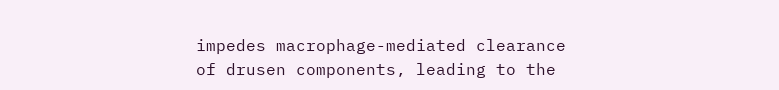impedes macrophage-mediated clearance of drusen components, leading to the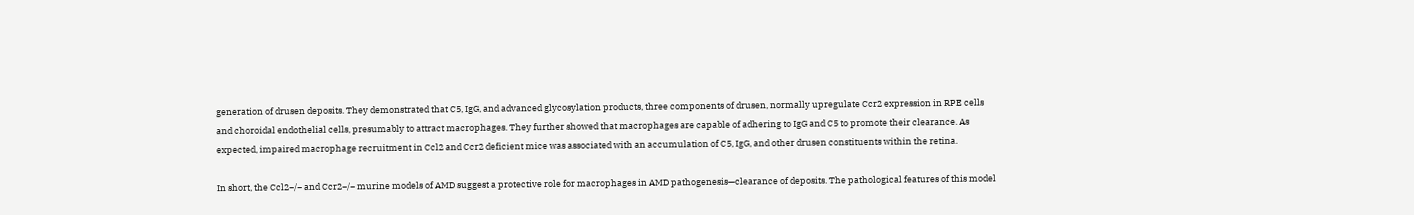generation of drusen deposits. They demonstrated that C5, IgG, and advanced glycosylation products, three components of drusen, normally upregulate Ccr2 expression in RPE cells and choroidal endothelial cells, presumably to attract macrophages. They further showed that macrophages are capable of adhering to IgG and C5 to promote their clearance. As expected, impaired macrophage recruitment in Ccl2 and Ccr2 deficient mice was associated with an accumulation of C5, IgG, and other drusen constituents within the retina.

In short, the Ccl2−/− and Ccr2−/− murine models of AMD suggest a protective role for macrophages in AMD pathogenesis—clearance of deposits. The pathological features of this model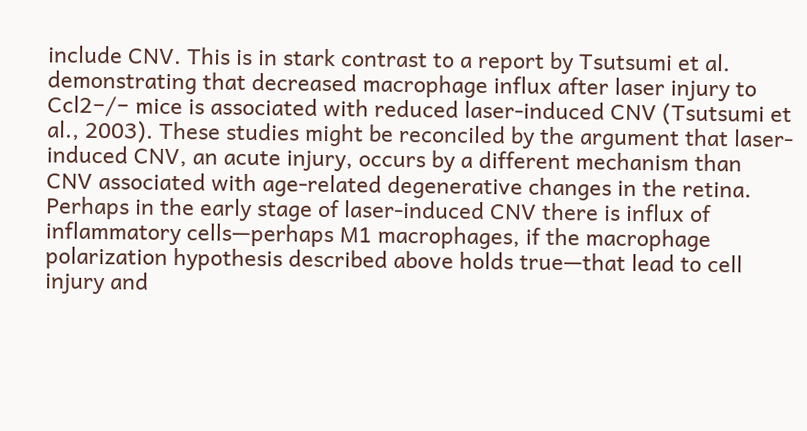include CNV. This is in stark contrast to a report by Tsutsumi et al. demonstrating that decreased macrophage influx after laser injury to Ccl2−/− mice is associated with reduced laser-induced CNV (Tsutsumi et al., 2003). These studies might be reconciled by the argument that laser-induced CNV, an acute injury, occurs by a different mechanism than CNV associated with age-related degenerative changes in the retina. Perhaps in the early stage of laser-induced CNV there is influx of inflammatory cells—perhaps M1 macrophages, if the macrophage polarization hypothesis described above holds true—that lead to cell injury and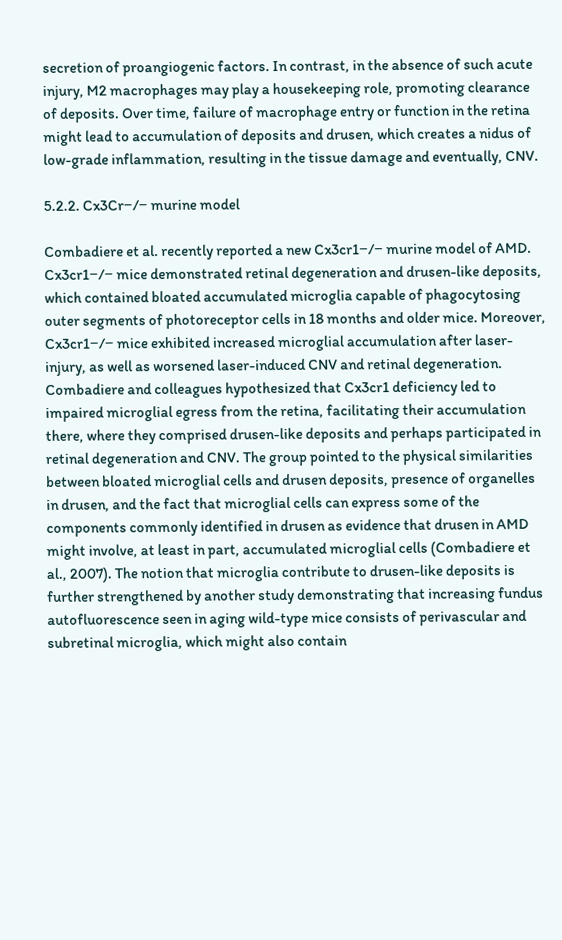secretion of proangiogenic factors. In contrast, in the absence of such acute injury, M2 macrophages may play a housekeeping role, promoting clearance of deposits. Over time, failure of macrophage entry or function in the retina might lead to accumulation of deposits and drusen, which creates a nidus of low-grade inflammation, resulting in the tissue damage and eventually, CNV.

5.2.2. Cx3Cr−/− murine model

Combadiere et al. recently reported a new Cx3cr1−/− murine model of AMD. Cx3cr1−/− mice demonstrated retinal degeneration and drusen-like deposits, which contained bloated accumulated microglia capable of phagocytosing outer segments of photoreceptor cells in 18 months and older mice. Moreover, Cx3cr1−/− mice exhibited increased microglial accumulation after laser-injury, as well as worsened laser-induced CNV and retinal degeneration. Combadiere and colleagues hypothesized that Cx3cr1 deficiency led to impaired microglial egress from the retina, facilitating their accumulation there, where they comprised drusen-like deposits and perhaps participated in retinal degeneration and CNV. The group pointed to the physical similarities between bloated microglial cells and drusen deposits, presence of organelles in drusen, and the fact that microglial cells can express some of the components commonly identified in drusen as evidence that drusen in AMD might involve, at least in part, accumulated microglial cells (Combadiere et al., 2007). The notion that microglia contribute to drusen-like deposits is further strengthened by another study demonstrating that increasing fundus autofluorescence seen in aging wild-type mice consists of perivascular and subretinal microglia, which might also contain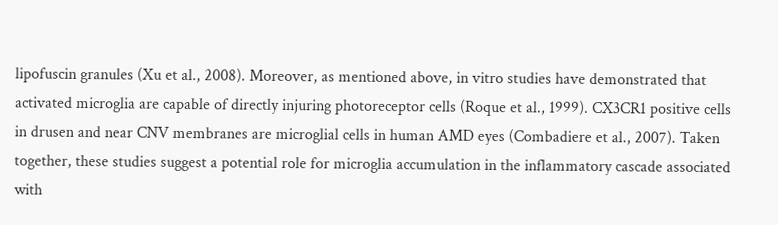lipofuscin granules (Xu et al., 2008). Moreover, as mentioned above, in vitro studies have demonstrated that activated microglia are capable of directly injuring photoreceptor cells (Roque et al., 1999). CX3CR1 positive cells in drusen and near CNV membranes are microglial cells in human AMD eyes (Combadiere et al., 2007). Taken together, these studies suggest a potential role for microglia accumulation in the inflammatory cascade associated with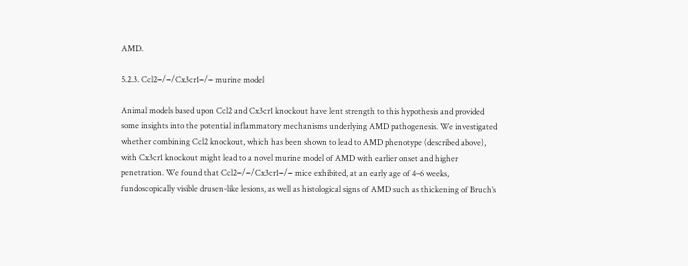AMD.

5.2.3. Ccl2−/−/Cx3cr1−/− murine model

Animal models based upon Ccl2 and Cx3cr1 knockout have lent strength to this hypothesis and provided some insights into the potential inflammatory mechanisms underlying AMD pathogenesis. We investigated whether combining Ccl2 knockout, which has been shown to lead to AMD phenotype (described above), with Cx3cr1 knockout might lead to a novel murine model of AMD with earlier onset and higher penetration. We found that Ccl2−/−/Cx3cr1−/− mice exhibited, at an early age of 4–6 weeks, fundoscopically visible drusen-like lesions, as well as histological signs of AMD such as thickening of Bruch’s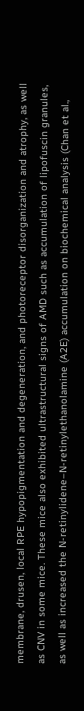membrane, drusen, local RPE hypopigmentation and degeneration, and photoreceptor disorganization and atrophy, as well as CNV in some mice. These mice also exhibited ultrastructural signs of AMD such as accumulation of lipofuscin granules, as well as increased the N-retinylidene–N-retinylethanolamine (A2E) accumulation on biochemical analysis (Chan et al.,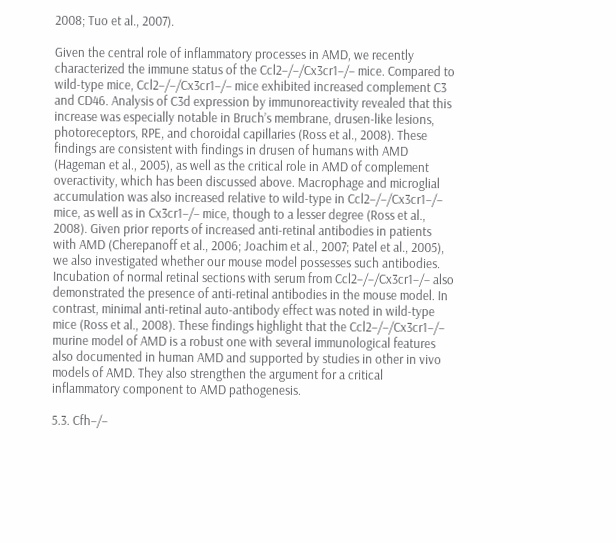2008; Tuo et al., 2007).

Given the central role of inflammatory processes in AMD, we recently characterized the immune status of the Ccl2−/−/Cx3cr1−/− mice. Compared to wild-type mice, Ccl2−/−/Cx3cr1−/− mice exhibited increased complement C3 and CD46. Analysis of C3d expression by immunoreactivity revealed that this increase was especially notable in Bruch’s membrane, drusen-like lesions, photoreceptors, RPE, and choroidal capillaries (Ross et al., 2008). These findings are consistent with findings in drusen of humans with AMD (Hageman et al., 2005), as well as the critical role in AMD of complement overactivity, which has been discussed above. Macrophage and microglial accumulation was also increased relative to wild-type in Ccl2−/−/Cx3cr1−/− mice, as well as in Cx3cr1−/− mice, though to a lesser degree (Ross et al., 2008). Given prior reports of increased anti-retinal antibodies in patients with AMD (Cherepanoff et al., 2006; Joachim et al., 2007; Patel et al., 2005), we also investigated whether our mouse model possesses such antibodies. Incubation of normal retinal sections with serum from Ccl2−/−/Cx3cr1−/− also demonstrated the presence of anti-retinal antibodies in the mouse model. In contrast, minimal anti-retinal auto-antibody effect was noted in wild-type mice (Ross et al., 2008). These findings highlight that the Ccl2−/−/Cx3cr1−/− murine model of AMD is a robust one with several immunological features also documented in human AMD and supported by studies in other in vivo models of AMD. They also strengthen the argument for a critical inflammatory component to AMD pathogenesis.

5.3. Cfh−/−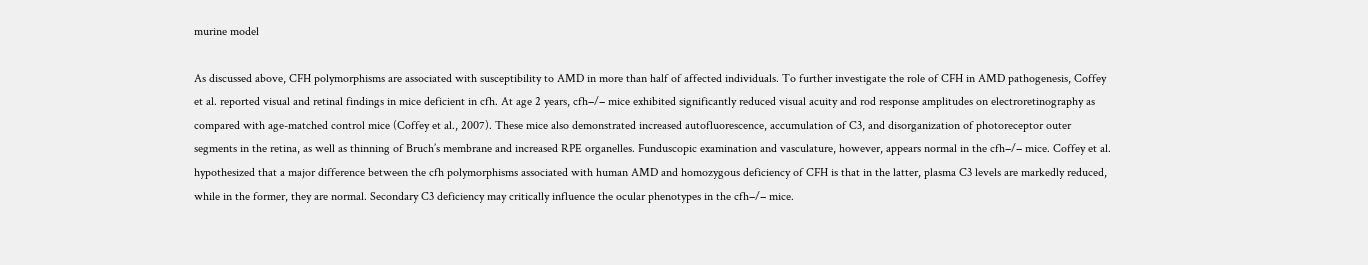murine model

As discussed above, CFH polymorphisms are associated with susceptibility to AMD in more than half of affected individuals. To further investigate the role of CFH in AMD pathogenesis, Coffey et al. reported visual and retinal findings in mice deficient in cfh. At age 2 years, cfh−/− mice exhibited significantly reduced visual acuity and rod response amplitudes on electroretinography as compared with age-matched control mice (Coffey et al., 2007). These mice also demonstrated increased autofluorescence, accumulation of C3, and disorganization of photoreceptor outer segments in the retina, as well as thinning of Bruch’s membrane and increased RPE organelles. Funduscopic examination and vasculature, however, appears normal in the cfh−/− mice. Coffey et al. hypothesized that a major difference between the cfh polymorphisms associated with human AMD and homozygous deficiency of CFH is that in the latter, plasma C3 levels are markedly reduced, while in the former, they are normal. Secondary C3 deficiency may critically influence the ocular phenotypes in the cfh−/− mice.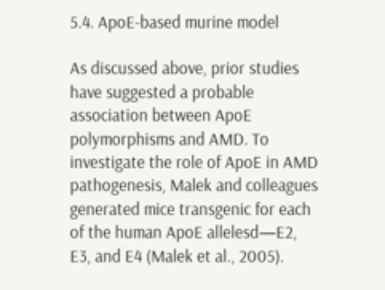5.4. ApoE-based murine model

As discussed above, prior studies have suggested a probable association between ApoE polymorphisms and AMD. To investigate the role of ApoE in AMD pathogenesis, Malek and colleagues generated mice transgenic for each of the human ApoE allelesd—E2, E3, and E4 (Malek et al., 2005).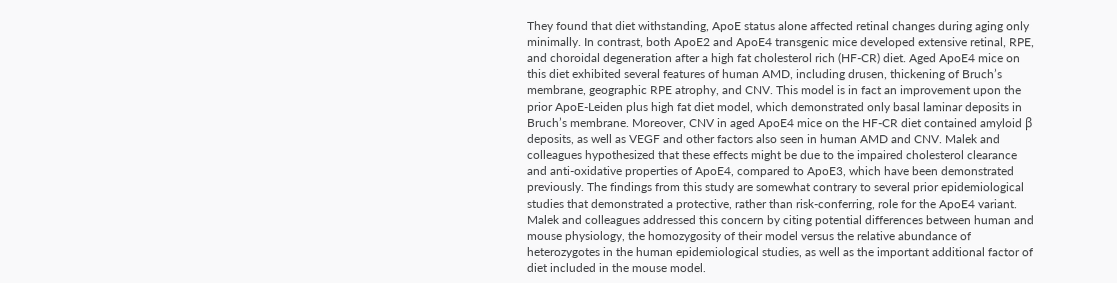They found that diet withstanding, ApoE status alone affected retinal changes during aging only minimally. In contrast, both ApoE2 and ApoE4 transgenic mice developed extensive retinal, RPE, and choroidal degeneration after a high fat cholesterol rich (HF-CR) diet. Aged ApoE4 mice on this diet exhibited several features of human AMD, including drusen, thickening of Bruch’s membrane, geographic RPE atrophy, and CNV. This model is in fact an improvement upon the prior ApoE-Leiden plus high fat diet model, which demonstrated only basal laminar deposits in Bruch’s membrane. Moreover, CNV in aged ApoE4 mice on the HF-CR diet contained amyloid β deposits, as well as VEGF and other factors also seen in human AMD and CNV. Malek and colleagues hypothesized that these effects might be due to the impaired cholesterol clearance and anti-oxidative properties of ApoE4, compared to ApoE3, which have been demonstrated previously. The findings from this study are somewhat contrary to several prior epidemiological studies that demonstrated a protective, rather than risk-conferring, role for the ApoE4 variant. Malek and colleagues addressed this concern by citing potential differences between human and mouse physiology, the homozygosity of their model versus the relative abundance of heterozygotes in the human epidemiological studies, as well as the important additional factor of diet included in the mouse model.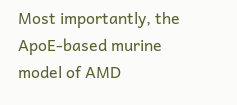Most importantly, the ApoE-based murine model of AMD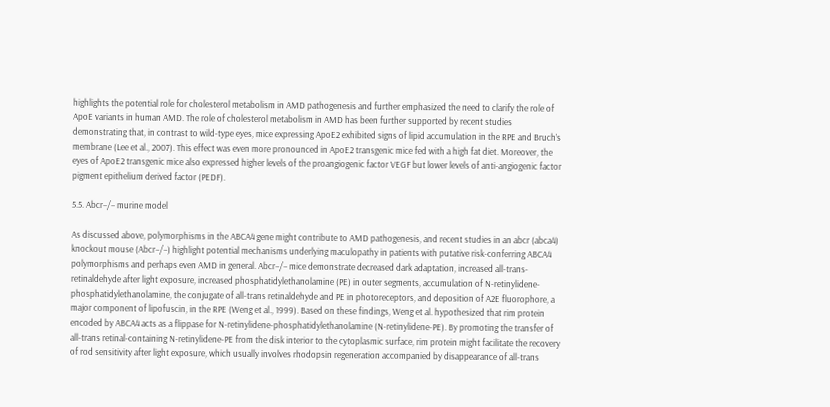highlights the potential role for cholesterol metabolism in AMD pathogenesis and further emphasized the need to clarify the role of ApoE variants in human AMD. The role of cholesterol metabolism in AMD has been further supported by recent studies demonstrating that, in contrast to wild-type eyes, mice expressing ApoE2 exhibited signs of lipid accumulation in the RPE and Bruch’s membrane (Lee et al., 2007). This effect was even more pronounced in ApoE2 transgenic mice fed with a high fat diet. Moreover, the eyes of ApoE2 transgenic mice also expressed higher levels of the proangiogenic factor VEGF but lower levels of anti-angiogenic factor pigment epithelium derived factor (PEDF).

5.5. Abcr−/− murine model

As discussed above, polymorphisms in the ABCA4 gene might contribute to AMD pathogenesis, and recent studies in an abcr (abca4) knockout mouse (Abcr−/−) highlight potential mechanisms underlying maculopathy in patients with putative risk-conferring ABCA4 polymorphisms and perhaps even AMD in general. Abcr−/− mice demonstrate decreased dark adaptation, increased all-trans-retinaldehyde after light exposure, increased phosphatidylethanolamine (PE) in outer segments, accumulation of N-retinylidene-phosphatidylethanolamine, the conjugate of all-trans retinaldehyde and PE in photoreceptors, and deposition of A2E fluorophore, a major component of lipofuscin, in the RPE (Weng et al., 1999). Based on these findings, Weng et al. hypothesized that rim protein encoded by ABCA4 acts as a flippase for N-retinylidene-phosphatidylethanolamine (N-retinylidene-PE). By promoting the transfer of all-trans retinal-containing N-retinylidene-PE from the disk interior to the cytoplasmic surface, rim protein might facilitate the recovery of rod sensitivity after light exposure, which usually involves rhodopsin regeneration accompanied by disappearance of all-trans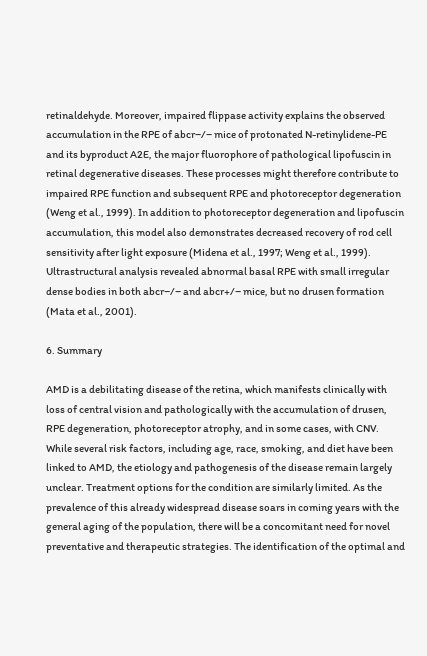retinaldehyde. Moreover, impaired flippase activity explains the observed accumulation in the RPE of abcr−/− mice of protonated N-retinylidene-PE and its byproduct A2E, the major fluorophore of pathological lipofuscin in retinal degenerative diseases. These processes might therefore contribute to impaired RPE function and subsequent RPE and photoreceptor degeneration (Weng et al., 1999). In addition to photoreceptor degeneration and lipofuscin accumulation, this model also demonstrates decreased recovery of rod cell sensitivity after light exposure (Midena et al., 1997; Weng et al., 1999). Ultrastructural analysis revealed abnormal basal RPE with small irregular dense bodies in both abcr−/− and abcr+/− mice, but no drusen formation (Mata et al., 2001).

6. Summary

AMD is a debilitating disease of the retina, which manifests clinically with loss of central vision and pathologically with the accumulation of drusen, RPE degeneration, photoreceptor atrophy, and in some cases, with CNV. While several risk factors, including age, race, smoking, and diet have been linked to AMD, the etiology and pathogenesis of the disease remain largely unclear. Treatment options for the condition are similarly limited. As the prevalence of this already widespread disease soars in coming years with the general aging of the population, there will be a concomitant need for novel preventative and therapeutic strategies. The identification of the optimal and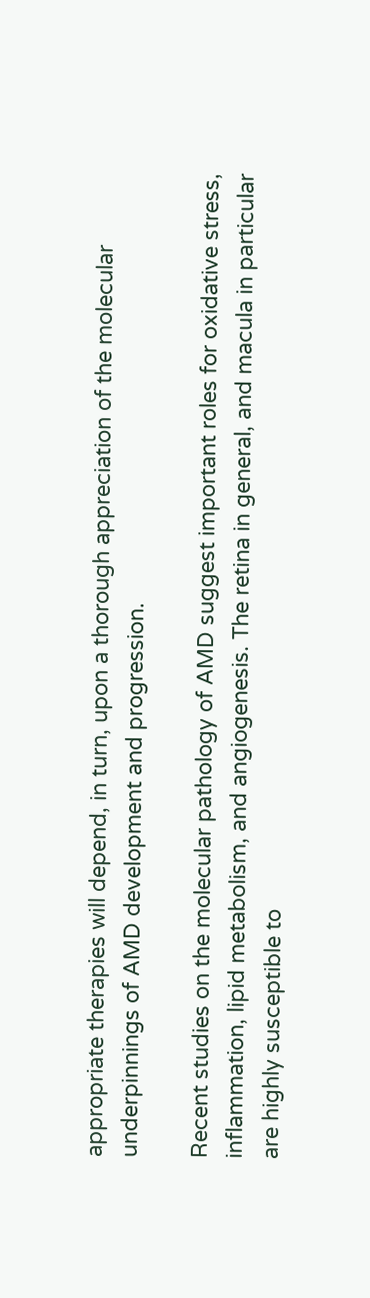appropriate therapies will depend, in turn, upon a thorough appreciation of the molecular underpinnings of AMD development and progression.

Recent studies on the molecular pathology of AMD suggest important roles for oxidative stress, inflammation, lipid metabolism, and angiogenesis. The retina in general, and macula in particular are highly susceptible to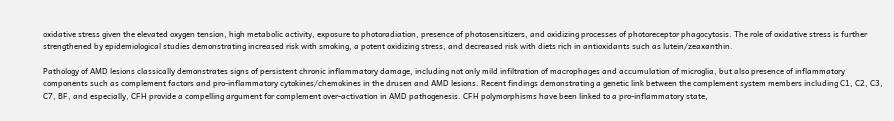oxidative stress given the elevated oxygen tension, high metabolic activity, exposure to photoradiation, presence of photosensitizers, and oxidizing processes of photoreceptor phagocytosis. The role of oxidative stress is further strengthened by epidemiological studies demonstrating increased risk with smoking, a potent oxidizing stress, and decreased risk with diets rich in antioxidants such as lutein/zeaxanthin.

Pathology of AMD lesions classically demonstrates signs of persistent chronic inflammatory damage, including not only mild infiltration of macrophages and accumulation of microglia, but also presence of inflammatory components such as complement factors and pro-inflammatory cytokines/chemokines in the drusen and AMD lesions. Recent findings demonstrating a genetic link between the complement system members including C1, C2, C3, C7, BF, and especially, CFH provide a compelling argument for complement over-activation in AMD pathogenesis. CFH polymorphisms have been linked to a pro-inflammatory state,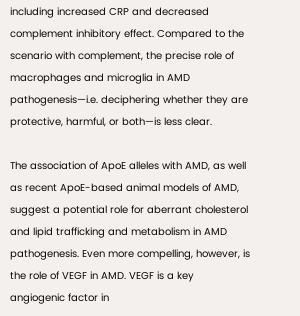including increased CRP and decreased complement inhibitory effect. Compared to the scenario with complement, the precise role of macrophages and microglia in AMD pathogenesis—i.e. deciphering whether they are protective, harmful, or both—is less clear.

The association of ApoE alleles with AMD, as well as recent ApoE-based animal models of AMD, suggest a potential role for aberrant cholesterol and lipid trafficking and metabolism in AMD pathogenesis. Even more compelling, however, is the role of VEGF in AMD. VEGF is a key angiogenic factor in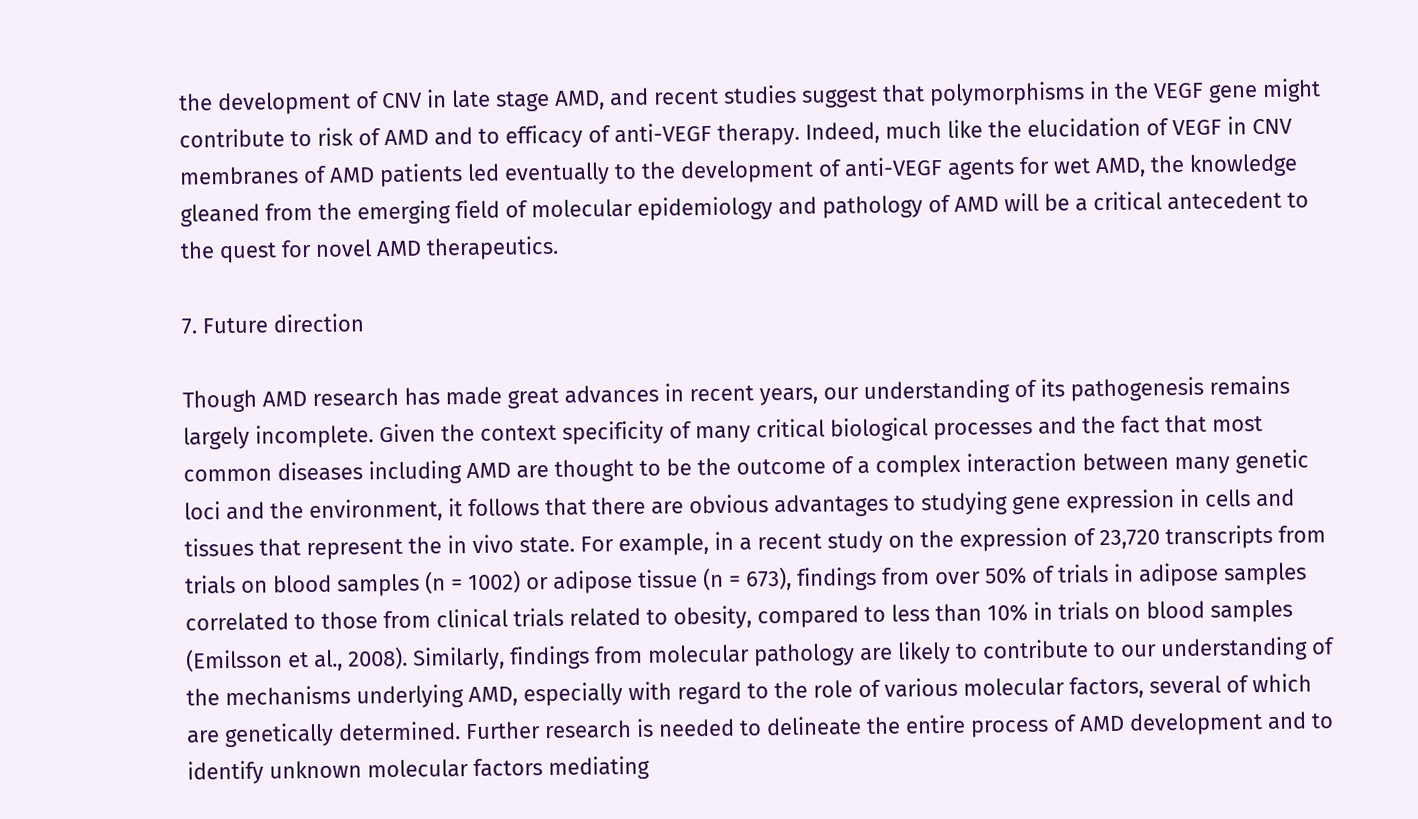the development of CNV in late stage AMD, and recent studies suggest that polymorphisms in the VEGF gene might contribute to risk of AMD and to efficacy of anti-VEGF therapy. Indeed, much like the elucidation of VEGF in CNV membranes of AMD patients led eventually to the development of anti-VEGF agents for wet AMD, the knowledge gleaned from the emerging field of molecular epidemiology and pathology of AMD will be a critical antecedent to the quest for novel AMD therapeutics.

7. Future direction

Though AMD research has made great advances in recent years, our understanding of its pathogenesis remains largely incomplete. Given the context specificity of many critical biological processes and the fact that most common diseases including AMD are thought to be the outcome of a complex interaction between many genetic loci and the environment, it follows that there are obvious advantages to studying gene expression in cells and tissues that represent the in vivo state. For example, in a recent study on the expression of 23,720 transcripts from trials on blood samples (n = 1002) or adipose tissue (n = 673), findings from over 50% of trials in adipose samples correlated to those from clinical trials related to obesity, compared to less than 10% in trials on blood samples (Emilsson et al., 2008). Similarly, findings from molecular pathology are likely to contribute to our understanding of the mechanisms underlying AMD, especially with regard to the role of various molecular factors, several of which are genetically determined. Further research is needed to delineate the entire process of AMD development and to identify unknown molecular factors mediating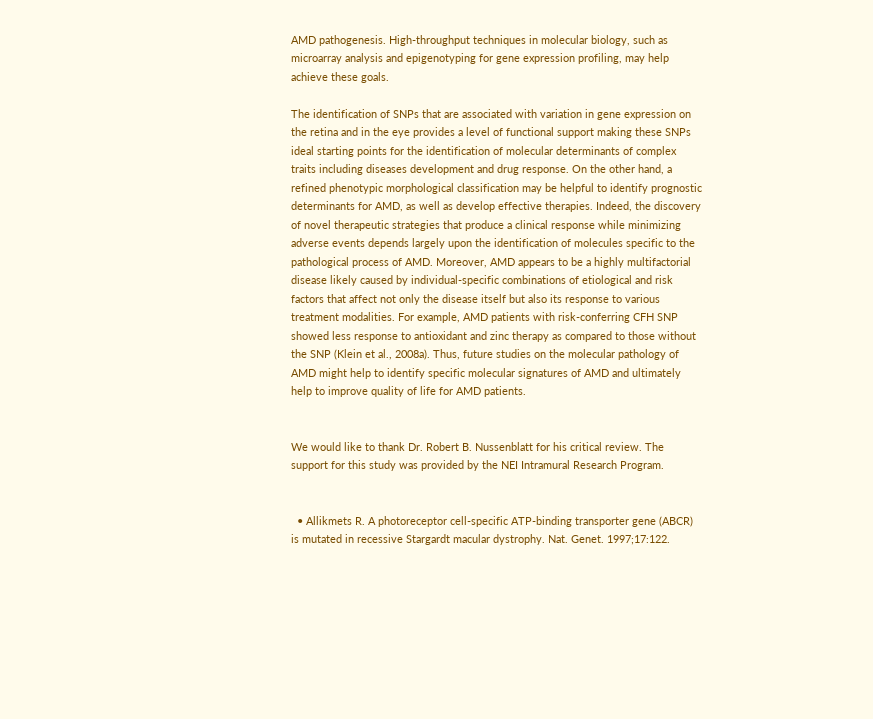AMD pathogenesis. High-throughput techniques in molecular biology, such as microarray analysis and epigenotyping for gene expression profiling, may help achieve these goals.

The identification of SNPs that are associated with variation in gene expression on the retina and in the eye provides a level of functional support making these SNPs ideal starting points for the identification of molecular determinants of complex traits including diseases development and drug response. On the other hand, a refined phenotypic morphological classification may be helpful to identify prognostic determinants for AMD, as well as develop effective therapies. Indeed, the discovery of novel therapeutic strategies that produce a clinical response while minimizing adverse events depends largely upon the identification of molecules specific to the pathological process of AMD. Moreover, AMD appears to be a highly multifactorial disease likely caused by individual-specific combinations of etiological and risk factors that affect not only the disease itself but also its response to various treatment modalities. For example, AMD patients with risk-conferring CFH SNP showed less response to antioxidant and zinc therapy as compared to those without the SNP (Klein et al., 2008a). Thus, future studies on the molecular pathology of AMD might help to identify specific molecular signatures of AMD and ultimately help to improve quality of life for AMD patients.


We would like to thank Dr. Robert B. Nussenblatt for his critical review. The support for this study was provided by the NEI Intramural Research Program.


  • Allikmets R. A photoreceptor cell-specific ATP-binding transporter gene (ABCR) is mutated in recessive Stargardt macular dystrophy. Nat. Genet. 1997;17:122.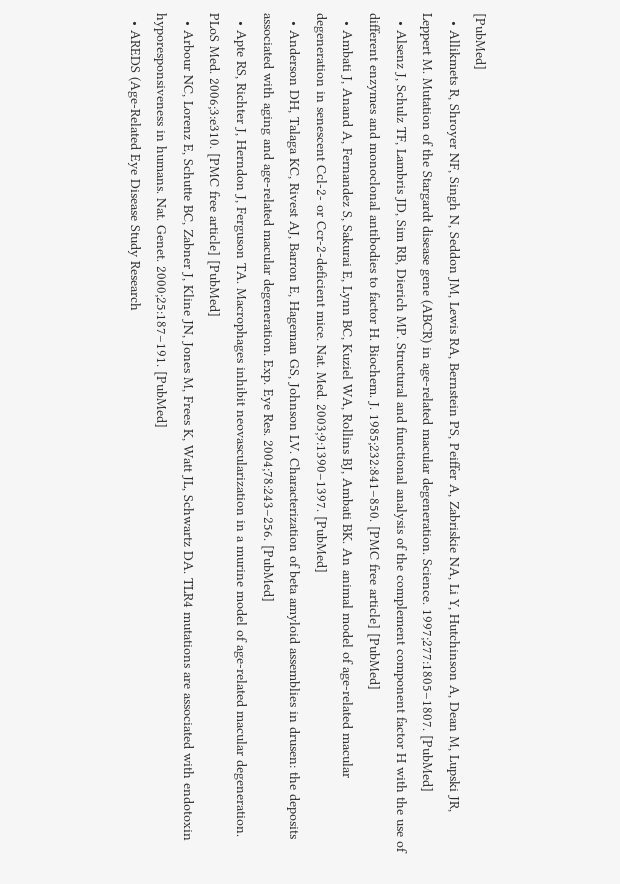[PubMed]
  • Allikmets R, Shroyer NF, Singh N, Seddon JM, Lewis RA, Bernstein PS, Peiffer A, Zabriskie NA, Li Y, Hutchinson A, Dean M, Lupski JR, Leppert M. Mutation of the Stargardt disease gene (ABCR) in age-related macular degeneration. Science. 1997;277:1805–1807. [PubMed]
  • Alsenz J, Schulz TF, Lambris JD, Sim RB, Dierich MP. Structural and functional analysis of the complement component factor H with the use of different enzymes and monoclonal antibodies to factor H. Biochem. J. 1985;232:841–850. [PMC free article] [PubMed]
  • Ambati J, Anand A, Fernandez S, Sakurai E, Lynn BC, Kuziel WA, Rollins BJ, Ambati BK. An animal model of age-related macular degeneration in senescent Ccl-2- or Ccr-2-deficient mice. Nat. Med. 2003;9:1390–1397. [PubMed]
  • Anderson DH, Talaga KC, Rivest AJ, Barron E, Hageman GS, Johnson LV. Characterization of beta amyloid assemblies in drusen: the deposits associated with aging and age-related macular degeneration. Exp. Eye Res. 2004;78:243–256. [PubMed]
  • Apte RS, Richter J, Herndon J, Ferguson TA. Macrophages inhibit neovascularization in a murine model of age-related macular degeneration. PLoS Med. 2006;3:e310. [PMC free article] [PubMed]
  • Arbour NC, Lorenz E, Schutte BC, Zabner J, Kline JN, Jones M, Frees K, Watt JL, Schwartz DA. TLR4 mutations are associated with endotoxin hyporesponsiveness in humans. Nat. Genet. 2000;25:187–191. [PubMed]
  • AREDS (Age-Related Eye Disease Study Research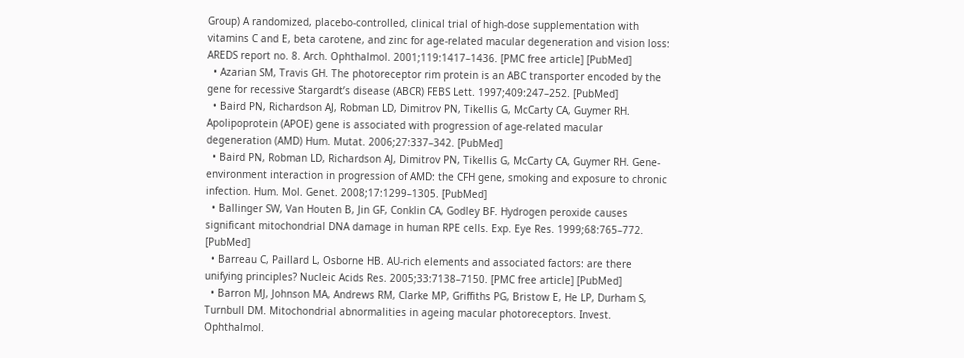Group) A randomized, placebo-controlled, clinical trial of high-dose supplementation with vitamins C and E, beta carotene, and zinc for age-related macular degeneration and vision loss: AREDS report no. 8. Arch. Ophthalmol. 2001;119:1417–1436. [PMC free article] [PubMed]
  • Azarian SM, Travis GH. The photoreceptor rim protein is an ABC transporter encoded by the gene for recessive Stargardt’s disease (ABCR) FEBS Lett. 1997;409:247–252. [PubMed]
  • Baird PN, Richardson AJ, Robman LD, Dimitrov PN, Tikellis G, McCarty CA, Guymer RH. Apolipoprotein (APOE) gene is associated with progression of age-related macular degeneration (AMD) Hum. Mutat. 2006;27:337–342. [PubMed]
  • Baird PN, Robman LD, Richardson AJ, Dimitrov PN, Tikellis G, McCarty CA, Guymer RH. Gene-environment interaction in progression of AMD: the CFH gene, smoking and exposure to chronic infection. Hum. Mol. Genet. 2008;17:1299–1305. [PubMed]
  • Ballinger SW, Van Houten B, Jin GF, Conklin CA, Godley BF. Hydrogen peroxide causes significant mitochondrial DNA damage in human RPE cells. Exp. Eye Res. 1999;68:765–772. [PubMed]
  • Barreau C, Paillard L, Osborne HB. AU-rich elements and associated factors: are there unifying principles? Nucleic Acids Res. 2005;33:7138–7150. [PMC free article] [PubMed]
  • Barron MJ, Johnson MA, Andrews RM, Clarke MP, Griffiths PG, Bristow E, He LP, Durham S, Turnbull DM. Mitochondrial abnormalities in ageing macular photoreceptors. Invest. Ophthalmol.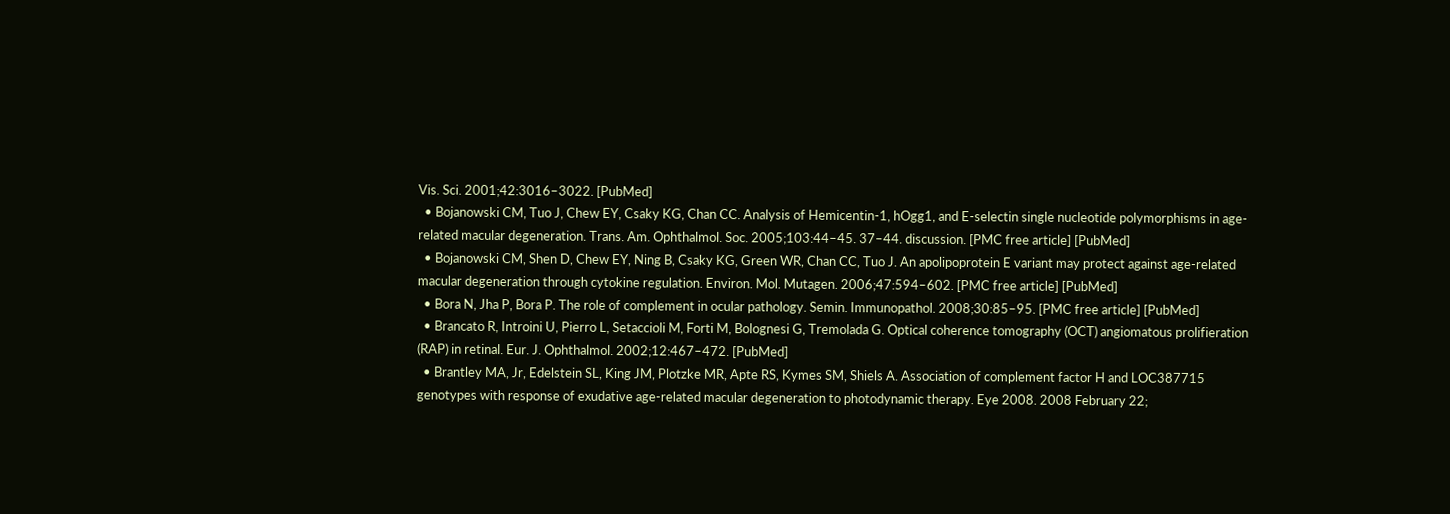Vis. Sci. 2001;42:3016–3022. [PubMed]
  • Bojanowski CM, Tuo J, Chew EY, Csaky KG, Chan CC. Analysis of Hemicentin-1, hOgg1, and E-selectin single nucleotide polymorphisms in age-related macular degeneration. Trans. Am. Ophthalmol. Soc. 2005;103:44–45. 37–44. discussion. [PMC free article] [PubMed]
  • Bojanowski CM, Shen D, Chew EY, Ning B, Csaky KG, Green WR, Chan CC, Tuo J. An apolipoprotein E variant may protect against age-related macular degeneration through cytokine regulation. Environ. Mol. Mutagen. 2006;47:594–602. [PMC free article] [PubMed]
  • Bora N, Jha P, Bora P. The role of complement in ocular pathology. Semin. Immunopathol. 2008;30:85–95. [PMC free article] [PubMed]
  • Brancato R, Introini U, Pierro L, Setaccioli M, Forti M, Bolognesi G, Tremolada G. Optical coherence tomography (OCT) angiomatous prolifieration (RAP) in retinal. Eur. J. Ophthalmol. 2002;12:467–472. [PubMed]
  • Brantley MA, Jr, Edelstein SL, King JM, Plotzke MR, Apte RS, Kymes SM, Shiels A. Association of complement factor H and LOC387715 genotypes with response of exudative age-related macular degeneration to photodynamic therapy. Eye 2008. 2008 February 22;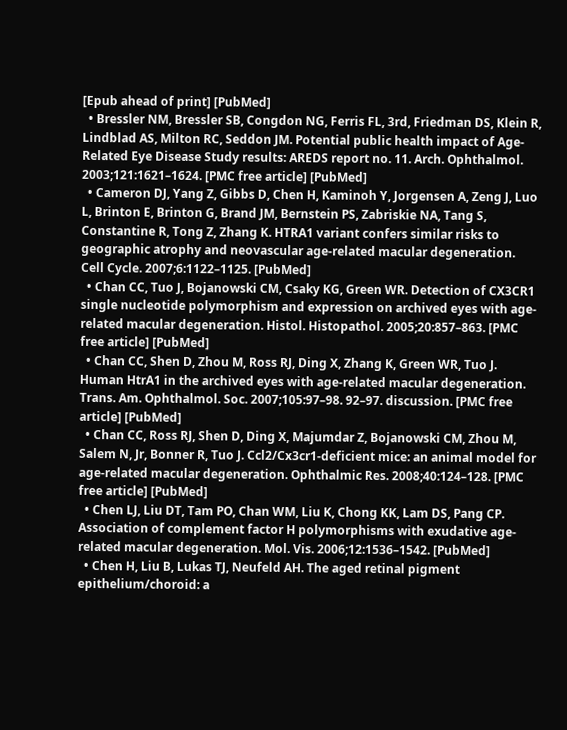[Epub ahead of print] [PubMed]
  • Bressler NM, Bressler SB, Congdon NG, Ferris FL, 3rd, Friedman DS, Klein R, Lindblad AS, Milton RC, Seddon JM. Potential public health impact of Age-Related Eye Disease Study results: AREDS report no. 11. Arch. Ophthalmol. 2003;121:1621–1624. [PMC free article] [PubMed]
  • Cameron DJ, Yang Z, Gibbs D, Chen H, Kaminoh Y, Jorgensen A, Zeng J, Luo L, Brinton E, Brinton G, Brand JM, Bernstein PS, Zabriskie NA, Tang S, Constantine R, Tong Z, Zhang K. HTRA1 variant confers similar risks to geographic atrophy and neovascular age-related macular degeneration. Cell Cycle. 2007;6:1122–1125. [PubMed]
  • Chan CC, Tuo J, Bojanowski CM, Csaky KG, Green WR. Detection of CX3CR1 single nucleotide polymorphism and expression on archived eyes with age-related macular degeneration. Histol. Histopathol. 2005;20:857–863. [PMC free article] [PubMed]
  • Chan CC, Shen D, Zhou M, Ross RJ, Ding X, Zhang K, Green WR, Tuo J. Human HtrA1 in the archived eyes with age-related macular degeneration. Trans. Am. Ophthalmol. Soc. 2007;105:97–98. 92–97. discussion. [PMC free article] [PubMed]
  • Chan CC, Ross RJ, Shen D, Ding X, Majumdar Z, Bojanowski CM, Zhou M, Salem N, Jr, Bonner R, Tuo J. Ccl2/Cx3cr1-deficient mice: an animal model for age-related macular degeneration. Ophthalmic Res. 2008;40:124–128. [PMC free article] [PubMed]
  • Chen LJ, Liu DT, Tam PO, Chan WM, Liu K, Chong KK, Lam DS, Pang CP. Association of complement factor H polymorphisms with exudative age-related macular degeneration. Mol. Vis. 2006;12:1536–1542. [PubMed]
  • Chen H, Liu B, Lukas TJ, Neufeld AH. The aged retinal pigment epithelium/choroid: a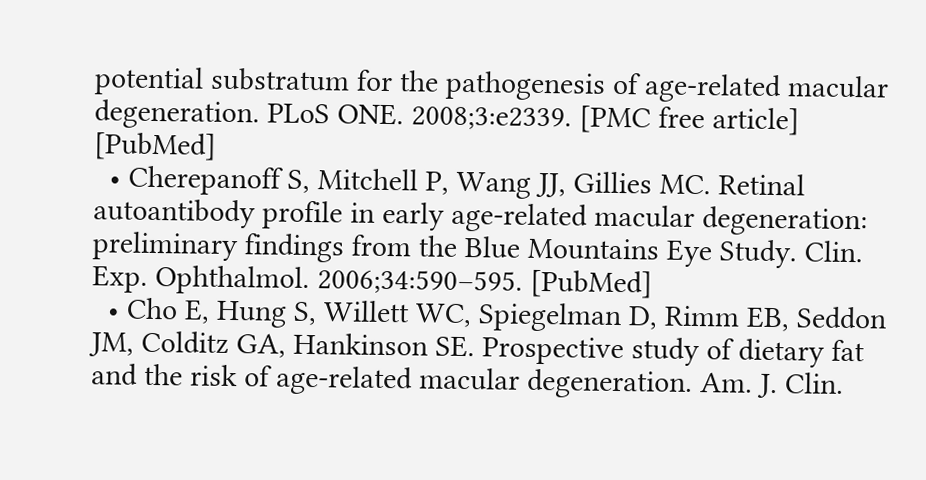potential substratum for the pathogenesis of age-related macular degeneration. PLoS ONE. 2008;3:e2339. [PMC free article] [PubMed]
  • Cherepanoff S, Mitchell P, Wang JJ, Gillies MC. Retinal autoantibody profile in early age-related macular degeneration: preliminary findings from the Blue Mountains Eye Study. Clin. Exp. Ophthalmol. 2006;34:590–595. [PubMed]
  • Cho E, Hung S, Willett WC, Spiegelman D, Rimm EB, Seddon JM, Colditz GA, Hankinson SE. Prospective study of dietary fat and the risk of age-related macular degeneration. Am. J. Clin.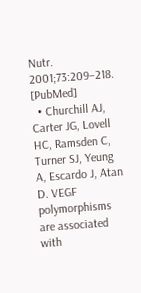Nutr. 2001;73:209–218. [PubMed]
  • Churchill AJ, Carter JG, Lovell HC, Ramsden C, Turner SJ, Yeung A, Escardo J, Atan D. VEGF polymorphisms are associated with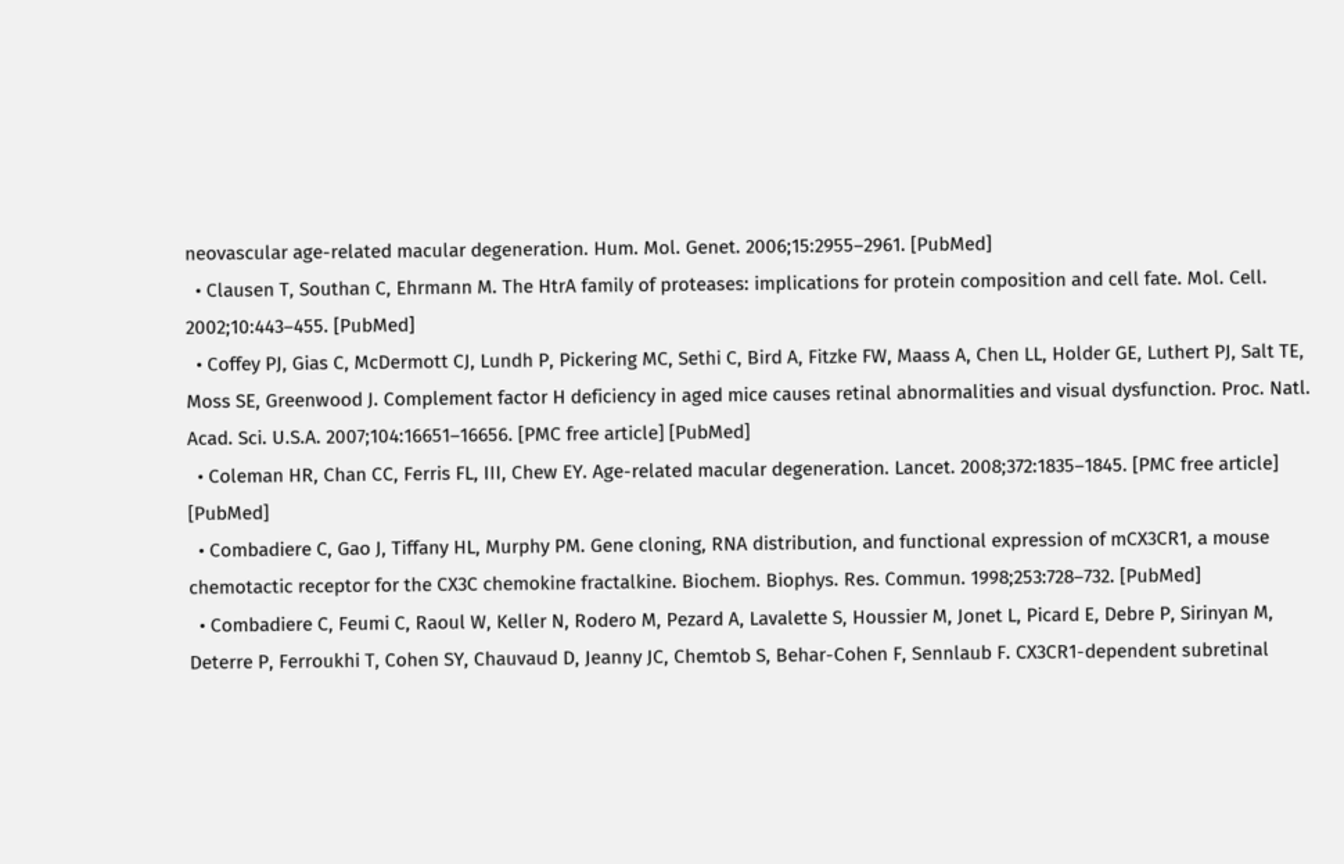neovascular age-related macular degeneration. Hum. Mol. Genet. 2006;15:2955–2961. [PubMed]
  • Clausen T, Southan C, Ehrmann M. The HtrA family of proteases: implications for protein composition and cell fate. Mol. Cell. 2002;10:443–455. [PubMed]
  • Coffey PJ, Gias C, McDermott CJ, Lundh P, Pickering MC, Sethi C, Bird A, Fitzke FW, Maass A, Chen LL, Holder GE, Luthert PJ, Salt TE, Moss SE, Greenwood J. Complement factor H deficiency in aged mice causes retinal abnormalities and visual dysfunction. Proc. Natl. Acad. Sci. U.S.A. 2007;104:16651–16656. [PMC free article] [PubMed]
  • Coleman HR, Chan CC, Ferris FL, III, Chew EY. Age-related macular degeneration. Lancet. 2008;372:1835–1845. [PMC free article] [PubMed]
  • Combadiere C, Gao J, Tiffany HL, Murphy PM. Gene cloning, RNA distribution, and functional expression of mCX3CR1, a mouse chemotactic receptor for the CX3C chemokine fractalkine. Biochem. Biophys. Res. Commun. 1998;253:728–732. [PubMed]
  • Combadiere C, Feumi C, Raoul W, Keller N, Rodero M, Pezard A, Lavalette S, Houssier M, Jonet L, Picard E, Debre P, Sirinyan M, Deterre P, Ferroukhi T, Cohen SY, Chauvaud D, Jeanny JC, Chemtob S, Behar-Cohen F, Sennlaub F. CX3CR1-dependent subretinal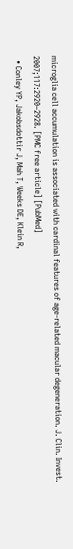microglia cell accumulation is associated with cardinal features of age-related macular degeneration. J. Clin. Invest. 2007;117:2920–2928. [PMC free article] [PubMed]
  • Conley YP, Jakobsdottir J, Mah T, Weeks DE, Klein R,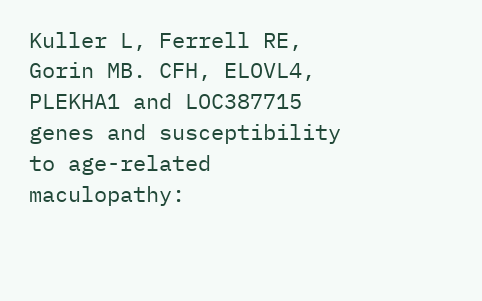Kuller L, Ferrell RE, Gorin MB. CFH, ELOVL4, PLEKHA1 and LOC387715 genes and susceptibility to age-related maculopathy: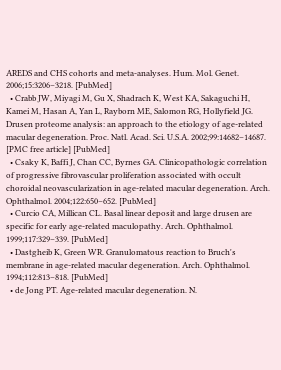AREDS and CHS cohorts and meta-analyses. Hum. Mol. Genet. 2006;15:3206–3218. [PubMed]
  • Crabb JW, Miyagi M, Gu X, Shadrach K, West KA, Sakaguchi H, Kamei M, Hasan A, Yan L, Rayborn ME, Salomon RG, Hollyfield JG. Drusen proteome analysis: an approach to the etiology of age-related macular degeneration. Proc. Natl. Acad. Sci. U.S.A. 2002;99:14682–14687. [PMC free article] [PubMed]
  • Csaky K, Baffi J, Chan CC, Byrnes GA. Clinicopathologic correlation of progressive fibrovascular proliferation associated with occult choroidal neovascularization in age-related macular degeneration. Arch. Ophthalmol. 2004;122:650–652. [PubMed]
  • Curcio CA, Millican CL. Basal linear deposit and large drusen are specific for early age-related maculopathy. Arch. Ophthalmol. 1999;117:329–339. [PubMed]
  • Dastgheib K, Green WR. Granulomatous reaction to Bruch's membrane in age-related macular degeneration. Arch. Ophthalmol. 1994;112:813–818. [PubMed]
  • de Jong PT. Age-related macular degeneration. N.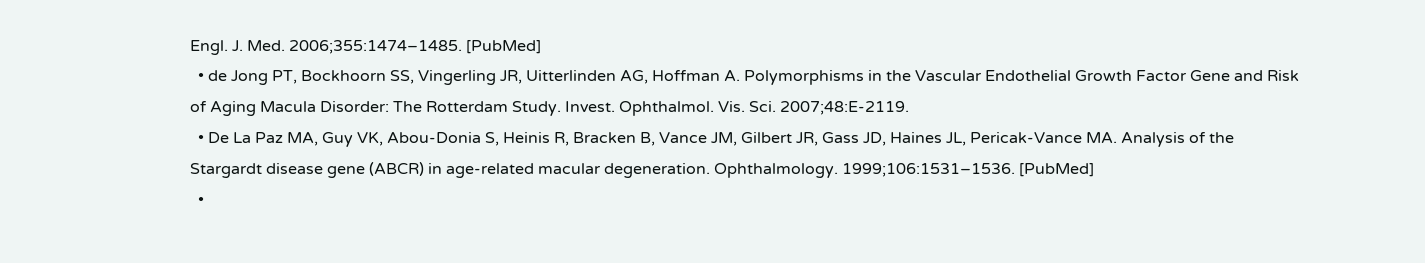Engl. J. Med. 2006;355:1474–1485. [PubMed]
  • de Jong PT, Bockhoorn SS, Vingerling JR, Uitterlinden AG, Hoffman A. Polymorphisms in the Vascular Endothelial Growth Factor Gene and Risk of Aging Macula Disorder: The Rotterdam Study. Invest. Ophthalmol. Vis. Sci. 2007;48:E-2119.
  • De La Paz MA, Guy VK, Abou-Donia S, Heinis R, Bracken B, Vance JM, Gilbert JR, Gass JD, Haines JL, Pericak-Vance MA. Analysis of the Stargardt disease gene (ABCR) in age-related macular degeneration. Ophthalmology. 1999;106:1531–1536. [PubMed]
  •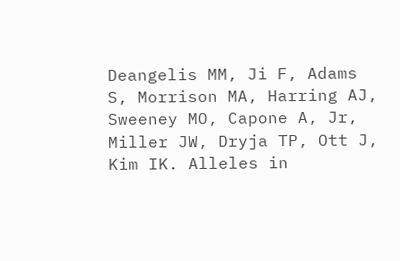Deangelis MM, Ji F, Adams S, Morrison MA, Harring AJ, Sweeney MO, Capone A, Jr, Miller JW, Dryja TP, Ott J, Kim IK. Alleles in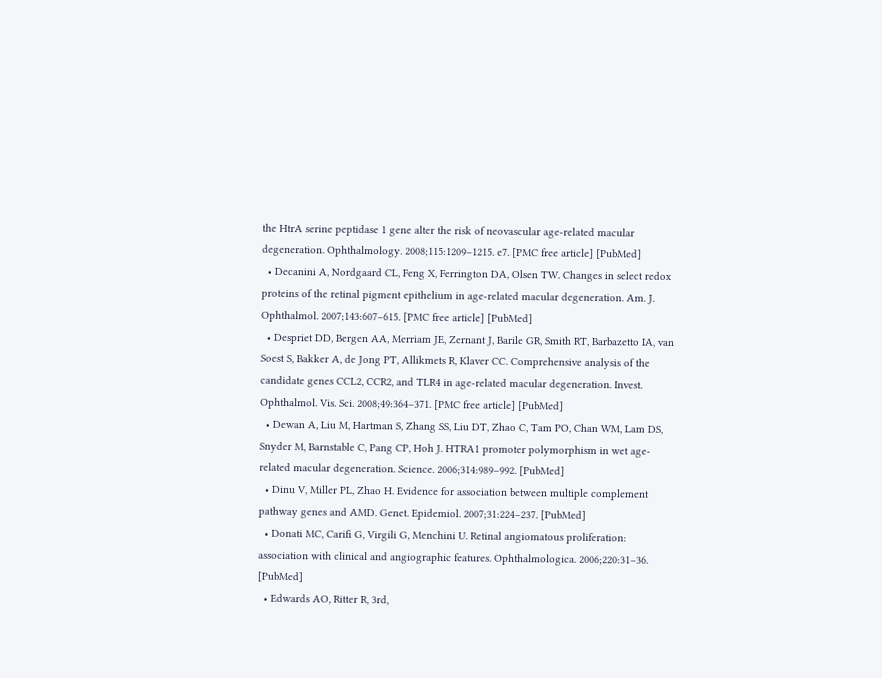the HtrA serine peptidase 1 gene alter the risk of neovascular age-related macular degeneration. Ophthalmology. 2008;115:1209–1215. e7. [PMC free article] [PubMed]
  • Decanini A, Nordgaard CL, Feng X, Ferrington DA, Olsen TW. Changes in select redox proteins of the retinal pigment epithelium in age-related macular degeneration. Am. J. Ophthalmol. 2007;143:607–615. [PMC free article] [PubMed]
  • Despriet DD, Bergen AA, Merriam JE, Zernant J, Barile GR, Smith RT, Barbazetto IA, van Soest S, Bakker A, de Jong PT, Allikmets R, Klaver CC. Comprehensive analysis of the candidate genes CCL2, CCR2, and TLR4 in age-related macular degeneration. Invest. Ophthalmol. Vis. Sci. 2008;49:364–371. [PMC free article] [PubMed]
  • Dewan A, Liu M, Hartman S, Zhang SS, Liu DT, Zhao C, Tam PO, Chan WM, Lam DS, Snyder M, Barnstable C, Pang CP, Hoh J. HTRA1 promoter polymorphism in wet age-related macular degeneration. Science. 2006;314:989–992. [PubMed]
  • Dinu V, Miller PL, Zhao H. Evidence for association between multiple complement pathway genes and AMD. Genet. Epidemiol. 2007;31:224–237. [PubMed]
  • Donati MC, Carifi G, Virgili G, Menchini U. Retinal angiomatous proliferation: association with clinical and angiographic features. Ophthalmologica. 2006;220:31–36. [PubMed]
  • Edwards AO, Ritter R, 3rd,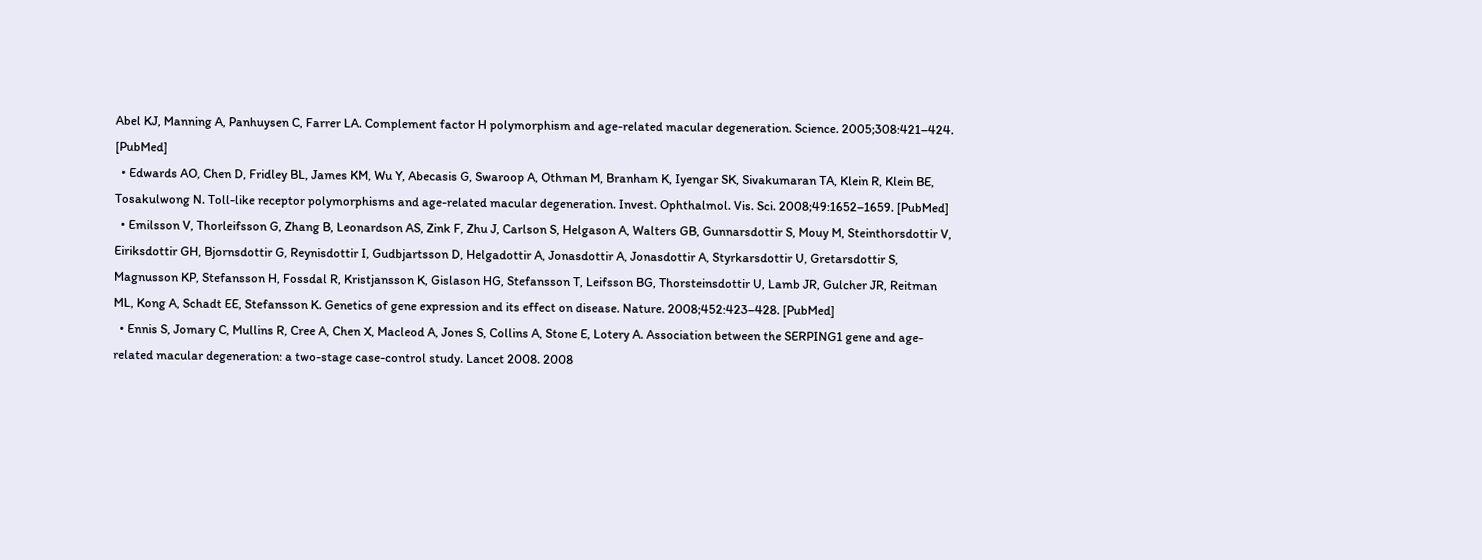Abel KJ, Manning A, Panhuysen C, Farrer LA. Complement factor H polymorphism and age-related macular degeneration. Science. 2005;308:421–424. [PubMed]
  • Edwards AO, Chen D, Fridley BL, James KM, Wu Y, Abecasis G, Swaroop A, Othman M, Branham K, Iyengar SK, Sivakumaran TA, Klein R, Klein BE, Tosakulwong N. Toll-like receptor polymorphisms and age-related macular degeneration. Invest. Ophthalmol. Vis. Sci. 2008;49:1652–1659. [PubMed]
  • Emilsson V, Thorleifsson G, Zhang B, Leonardson AS, Zink F, Zhu J, Carlson S, Helgason A, Walters GB, Gunnarsdottir S, Mouy M, Steinthorsdottir V, Eiriksdottir GH, Bjornsdottir G, Reynisdottir I, Gudbjartsson D, Helgadottir A, Jonasdottir A, Jonasdottir A, Styrkarsdottir U, Gretarsdottir S, Magnusson KP, Stefansson H, Fossdal R, Kristjansson K, Gislason HG, Stefansson T, Leifsson BG, Thorsteinsdottir U, Lamb JR, Gulcher JR, Reitman ML, Kong A, Schadt EE, Stefansson K. Genetics of gene expression and its effect on disease. Nature. 2008;452:423–428. [PubMed]
  • Ennis S, Jomary C, Mullins R, Cree A, Chen X, Macleod A, Jones S, Collins A, Stone E, Lotery A. Association between the SERPING1 gene and age-related macular degeneration: a two-stage case-control study. Lancet 2008. 2008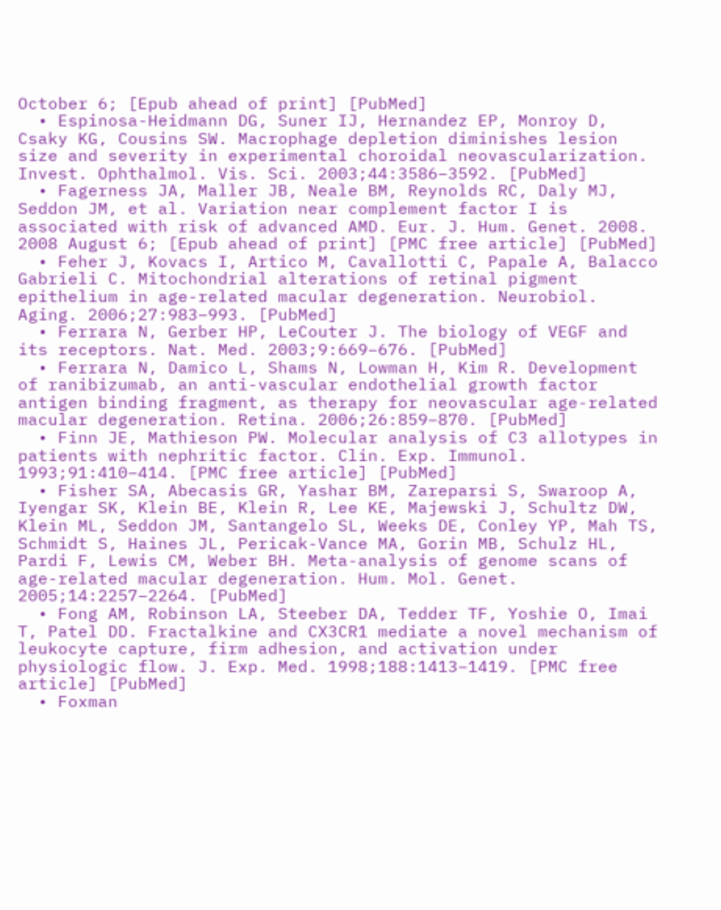October 6; [Epub ahead of print] [PubMed]
  • Espinosa-Heidmann DG, Suner IJ, Hernandez EP, Monroy D, Csaky KG, Cousins SW. Macrophage depletion diminishes lesion size and severity in experimental choroidal neovascularization. Invest. Ophthalmol. Vis. Sci. 2003;44:3586–3592. [PubMed]
  • Fagerness JA, Maller JB, Neale BM, Reynolds RC, Daly MJ, Seddon JM, et al. Variation near complement factor I is associated with risk of advanced AMD. Eur. J. Hum. Genet. 2008. 2008 August 6; [Epub ahead of print] [PMC free article] [PubMed]
  • Feher J, Kovacs I, Artico M, Cavallotti C, Papale A, Balacco Gabrieli C. Mitochondrial alterations of retinal pigment epithelium in age-related macular degeneration. Neurobiol. Aging. 2006;27:983–993. [PubMed]
  • Ferrara N, Gerber HP, LeCouter J. The biology of VEGF and its receptors. Nat. Med. 2003;9:669–676. [PubMed]
  • Ferrara N, Damico L, Shams N, Lowman H, Kim R. Development of ranibizumab, an anti-vascular endothelial growth factor antigen binding fragment, as therapy for neovascular age-related macular degeneration. Retina. 2006;26:859–870. [PubMed]
  • Finn JE, Mathieson PW. Molecular analysis of C3 allotypes in patients with nephritic factor. Clin. Exp. Immunol. 1993;91:410–414. [PMC free article] [PubMed]
  • Fisher SA, Abecasis GR, Yashar BM, Zareparsi S, Swaroop A, Iyengar SK, Klein BE, Klein R, Lee KE, Majewski J, Schultz DW, Klein ML, Seddon JM, Santangelo SL, Weeks DE, Conley YP, Mah TS, Schmidt S, Haines JL, Pericak-Vance MA, Gorin MB, Schulz HL, Pardi F, Lewis CM, Weber BH. Meta-analysis of genome scans of age-related macular degeneration. Hum. Mol. Genet. 2005;14:2257–2264. [PubMed]
  • Fong AM, Robinson LA, Steeber DA, Tedder TF, Yoshie O, Imai T, Patel DD. Fractalkine and CX3CR1 mediate a novel mechanism of leukocyte capture, firm adhesion, and activation under physiologic flow. J. Exp. Med. 1998;188:1413–1419. [PMC free article] [PubMed]
  • Foxman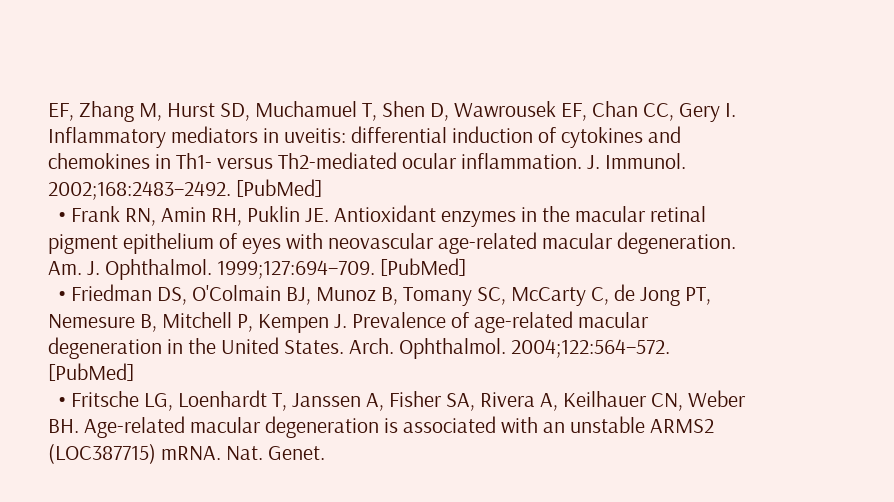EF, Zhang M, Hurst SD, Muchamuel T, Shen D, Wawrousek EF, Chan CC, Gery I. Inflammatory mediators in uveitis: differential induction of cytokines and chemokines in Th1- versus Th2-mediated ocular inflammation. J. Immunol. 2002;168:2483–2492. [PubMed]
  • Frank RN, Amin RH, Puklin JE. Antioxidant enzymes in the macular retinal pigment epithelium of eyes with neovascular age-related macular degeneration. Am. J. Ophthalmol. 1999;127:694–709. [PubMed]
  • Friedman DS, O'Colmain BJ, Munoz B, Tomany SC, McCarty C, de Jong PT, Nemesure B, Mitchell P, Kempen J. Prevalence of age-related macular degeneration in the United States. Arch. Ophthalmol. 2004;122:564–572. [PubMed]
  • Fritsche LG, Loenhardt T, Janssen A, Fisher SA, Rivera A, Keilhauer CN, Weber BH. Age-related macular degeneration is associated with an unstable ARMS2 (LOC387715) mRNA. Nat. Genet.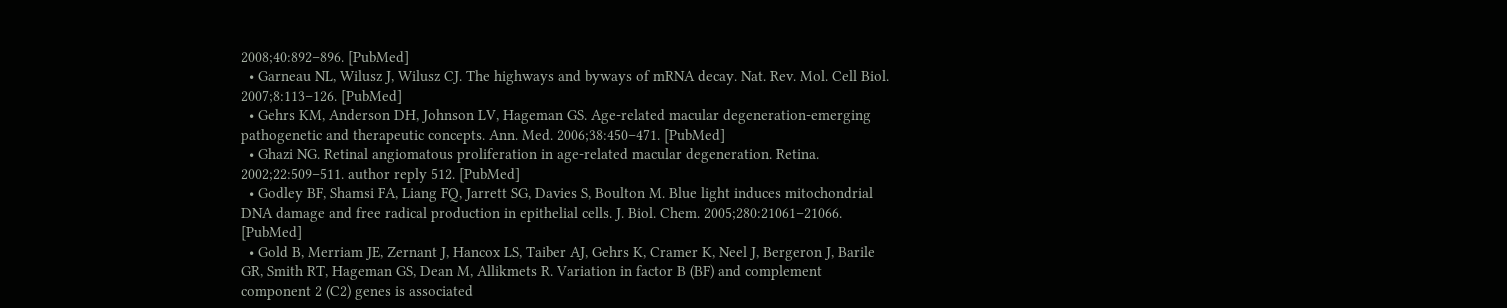2008;40:892–896. [PubMed]
  • Garneau NL, Wilusz J, Wilusz CJ. The highways and byways of mRNA decay. Nat. Rev. Mol. Cell Biol. 2007;8:113–126. [PubMed]
  • Gehrs KM, Anderson DH, Johnson LV, Hageman GS. Age-related macular degeneration-emerging pathogenetic and therapeutic concepts. Ann. Med. 2006;38:450–471. [PubMed]
  • Ghazi NG. Retinal angiomatous proliferation in age-related macular degeneration. Retina. 2002;22:509–511. author reply 512. [PubMed]
  • Godley BF, Shamsi FA, Liang FQ, Jarrett SG, Davies S, Boulton M. Blue light induces mitochondrial DNA damage and free radical production in epithelial cells. J. Biol. Chem. 2005;280:21061–21066. [PubMed]
  • Gold B, Merriam JE, Zernant J, Hancox LS, Taiber AJ, Gehrs K, Cramer K, Neel J, Bergeron J, Barile GR, Smith RT, Hageman GS, Dean M, Allikmets R. Variation in factor B (BF) and complement component 2 (C2) genes is associated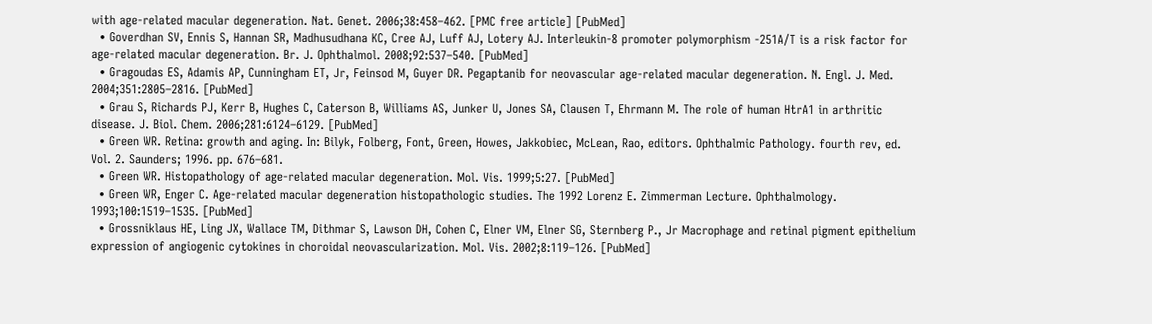with age-related macular degeneration. Nat. Genet. 2006;38:458–462. [PMC free article] [PubMed]
  • Goverdhan SV, Ennis S, Hannan SR, Madhusudhana KC, Cree AJ, Luff AJ, Lotery AJ. Interleukin-8 promoter polymorphism -251A/T is a risk factor for age-related macular degeneration. Br. J. Ophthalmol. 2008;92:537–540. [PubMed]
  • Gragoudas ES, Adamis AP, Cunningham ET, Jr, Feinsod M, Guyer DR. Pegaptanib for neovascular age-related macular degeneration. N. Engl. J. Med. 2004;351:2805–2816. [PubMed]
  • Grau S, Richards PJ, Kerr B, Hughes C, Caterson B, Williams AS, Junker U, Jones SA, Clausen T, Ehrmann M. The role of human HtrA1 in arthritic disease. J. Biol. Chem. 2006;281:6124–6129. [PubMed]
  • Green WR. Retina: growth and aging. In: Bilyk, Folberg, Font, Green, Howes, Jakkobiec, McLean, Rao, editors. Ophthalmic Pathology. fourth rev, ed. Vol. 2. Saunders; 1996. pp. 676–681.
  • Green WR. Histopathology of age-related macular degeneration. Mol. Vis. 1999;5:27. [PubMed]
  • Green WR, Enger C. Age-related macular degeneration histopathologic studies. The 1992 Lorenz E. Zimmerman Lecture. Ophthalmology. 1993;100:1519–1535. [PubMed]
  • Grossniklaus HE, Ling JX, Wallace TM, Dithmar S, Lawson DH, Cohen C, Elner VM, Elner SG, Sternberg P., Jr Macrophage and retinal pigment epithelium expression of angiogenic cytokines in choroidal neovascularization. Mol. Vis. 2002;8:119–126. [PubMed]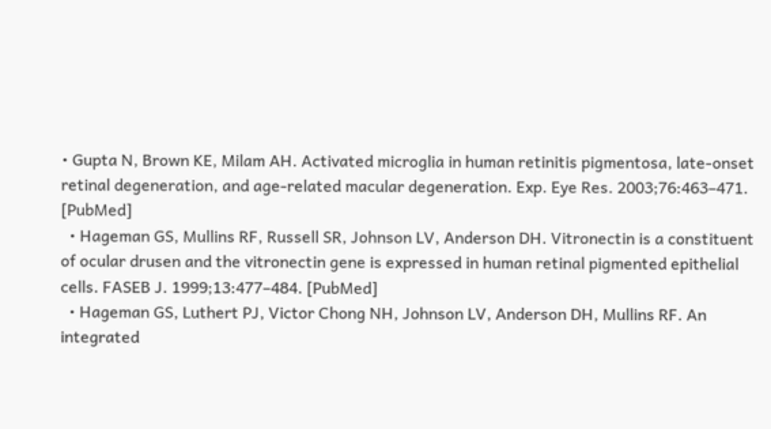• Gupta N, Brown KE, Milam AH. Activated microglia in human retinitis pigmentosa, late-onset retinal degeneration, and age-related macular degeneration. Exp. Eye Res. 2003;76:463–471. [PubMed]
  • Hageman GS, Mullins RF, Russell SR, Johnson LV, Anderson DH. Vitronectin is a constituent of ocular drusen and the vitronectin gene is expressed in human retinal pigmented epithelial cells. FASEB J. 1999;13:477–484. [PubMed]
  • Hageman GS, Luthert PJ, Victor Chong NH, Johnson LV, Anderson DH, Mullins RF. An integrated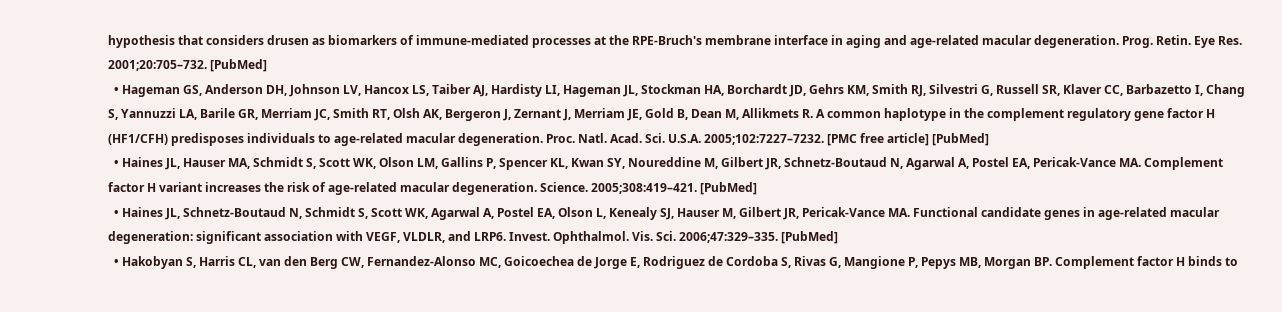hypothesis that considers drusen as biomarkers of immune-mediated processes at the RPE-Bruch's membrane interface in aging and age-related macular degeneration. Prog. Retin. Eye Res. 2001;20:705–732. [PubMed]
  • Hageman GS, Anderson DH, Johnson LV, Hancox LS, Taiber AJ, Hardisty LI, Hageman JL, Stockman HA, Borchardt JD, Gehrs KM, Smith RJ, Silvestri G, Russell SR, Klaver CC, Barbazetto I, Chang S, Yannuzzi LA, Barile GR, Merriam JC, Smith RT, Olsh AK, Bergeron J, Zernant J, Merriam JE, Gold B, Dean M, Allikmets R. A common haplotype in the complement regulatory gene factor H (HF1/CFH) predisposes individuals to age-related macular degeneration. Proc. Natl. Acad. Sci. U.S.A. 2005;102:7227–7232. [PMC free article] [PubMed]
  • Haines JL, Hauser MA, Schmidt S, Scott WK, Olson LM, Gallins P, Spencer KL, Kwan SY, Noureddine M, Gilbert JR, Schnetz-Boutaud N, Agarwal A, Postel EA, Pericak-Vance MA. Complement factor H variant increases the risk of age-related macular degeneration. Science. 2005;308:419–421. [PubMed]
  • Haines JL, Schnetz-Boutaud N, Schmidt S, Scott WK, Agarwal A, Postel EA, Olson L, Kenealy SJ, Hauser M, Gilbert JR, Pericak-Vance MA. Functional candidate genes in age-related macular degeneration: significant association with VEGF, VLDLR, and LRP6. Invest. Ophthalmol. Vis. Sci. 2006;47:329–335. [PubMed]
  • Hakobyan S, Harris CL, van den Berg CW, Fernandez-Alonso MC, Goicoechea de Jorge E, Rodriguez de Cordoba S, Rivas G, Mangione P, Pepys MB, Morgan BP. Complement factor H binds to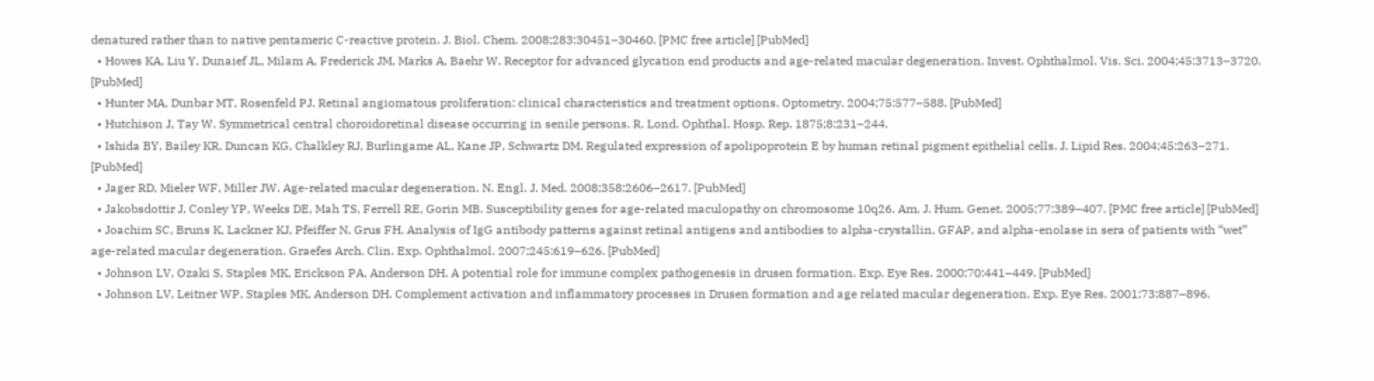denatured rather than to native pentameric C-reactive protein. J. Biol. Chem. 2008;283:30451–30460. [PMC free article] [PubMed]
  • Howes KA, Liu Y, Dunaief JL, Milam A, Frederick JM, Marks A, Baehr W. Receptor for advanced glycation end products and age-related macular degeneration. Invest. Ophthalmol. Vis. Sci. 2004;45:3713–3720. [PubMed]
  • Hunter MA, Dunbar MT, Rosenfeld PJ. Retinal angiomatous proliferation: clinical characteristics and treatment options. Optometry. 2004;75:577–588. [PubMed]
  • Hutchison J, Tay W. Symmetrical central choroidoretinal disease occurring in senile persons. R. Lond. Ophthal. Hosp. Rep. 1875;8:231–244.
  • Ishida BY, Bailey KR, Duncan KG, Chalkley RJ, Burlingame AL, Kane JP, Schwartz DM. Regulated expression of apolipoprotein E by human retinal pigment epithelial cells. J. Lipid Res. 2004;45:263–271. [PubMed]
  • Jager RD, Mieler WF, Miller JW. Age-related macular degeneration. N. Engl. J. Med. 2008;358:2606–2617. [PubMed]
  • Jakobsdottir J, Conley YP, Weeks DE, Mah TS, Ferrell RE, Gorin MB. Susceptibility genes for age-related maculopathy on chromosome 10q26. Am. J. Hum. Genet. 2005;77:389–407. [PMC free article] [PubMed]
  • Joachim SC, Bruns K, Lackner KJ, Pfeiffer N, Grus FH. Analysis of IgG antibody patterns against retinal antigens and antibodies to alpha-crystallin, GFAP, and alpha-enolase in sera of patients with “wet” age-related macular degeneration. Graefes Arch. Clin. Exp. Ophthalmol. 2007;245:619–626. [PubMed]
  • Johnson LV, Ozaki S, Staples MK, Erickson PA, Anderson DH. A potential role for immune complex pathogenesis in drusen formation. Exp. Eye Res. 2000;70:441–449. [PubMed]
  • Johnson LV, Leitner WP, Staples MK, Anderson DH. Complement activation and inflammatory processes in Drusen formation and age related macular degeneration. Exp. Eye Res. 2001;73:887–896.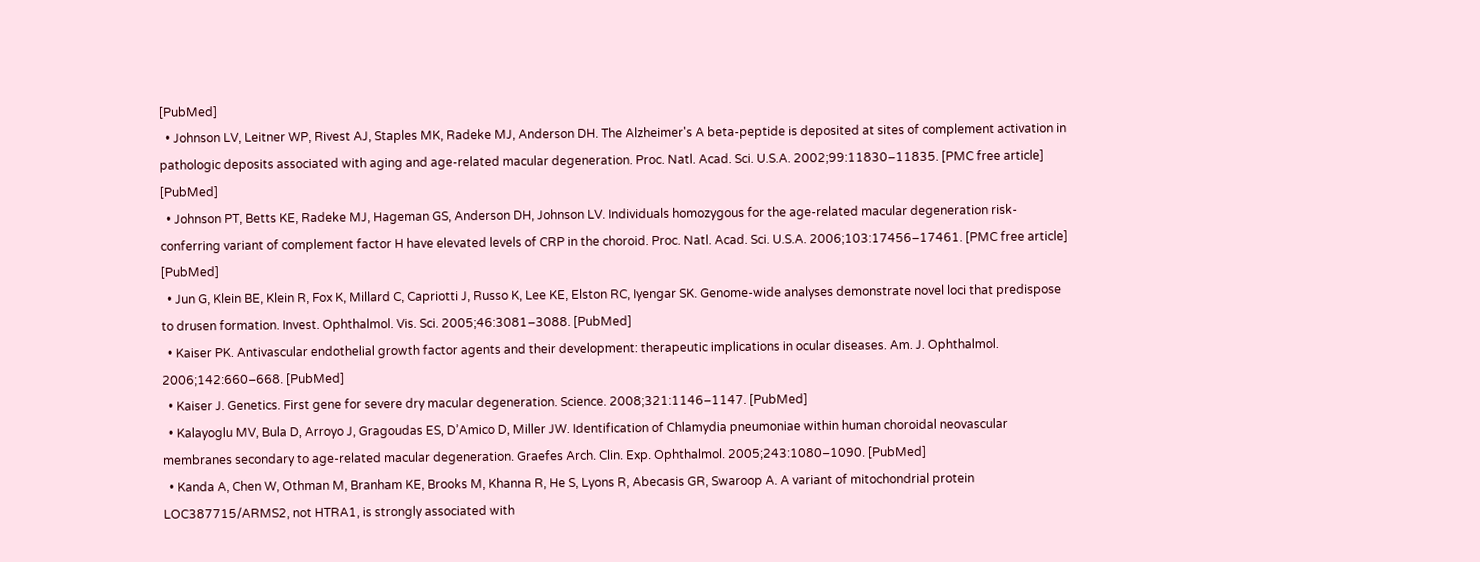[PubMed]
  • Johnson LV, Leitner WP, Rivest AJ, Staples MK, Radeke MJ, Anderson DH. The Alzheimer's A beta-peptide is deposited at sites of complement activation in pathologic deposits associated with aging and age-related macular degeneration. Proc. Natl. Acad. Sci. U.S.A. 2002;99:11830–11835. [PMC free article] [PubMed]
  • Johnson PT, Betts KE, Radeke MJ, Hageman GS, Anderson DH, Johnson LV. Individuals homozygous for the age-related macular degeneration risk-conferring variant of complement factor H have elevated levels of CRP in the choroid. Proc. Natl. Acad. Sci. U.S.A. 2006;103:17456–17461. [PMC free article] [PubMed]
  • Jun G, Klein BE, Klein R, Fox K, Millard C, Capriotti J, Russo K, Lee KE, Elston RC, Iyengar SK. Genome-wide analyses demonstrate novel loci that predispose to drusen formation. Invest. Ophthalmol. Vis. Sci. 2005;46:3081–3088. [PubMed]
  • Kaiser PK. Antivascular endothelial growth factor agents and their development: therapeutic implications in ocular diseases. Am. J. Ophthalmol. 2006;142:660–668. [PubMed]
  • Kaiser J. Genetics. First gene for severe dry macular degeneration. Science. 2008;321:1146–1147. [PubMed]
  • Kalayoglu MV, Bula D, Arroyo J, Gragoudas ES, D’Amico D, Miller JW. Identification of Chlamydia pneumoniae within human choroidal neovascular membranes secondary to age-related macular degeneration. Graefes Arch. Clin. Exp. Ophthalmol. 2005;243:1080–1090. [PubMed]
  • Kanda A, Chen W, Othman M, Branham KE, Brooks M, Khanna R, He S, Lyons R, Abecasis GR, Swaroop A. A variant of mitochondrial protein LOC387715/ARMS2, not HTRA1, is strongly associated with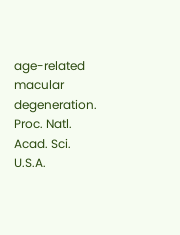age-related macular degeneration. Proc. Natl. Acad. Sci. U.S.A.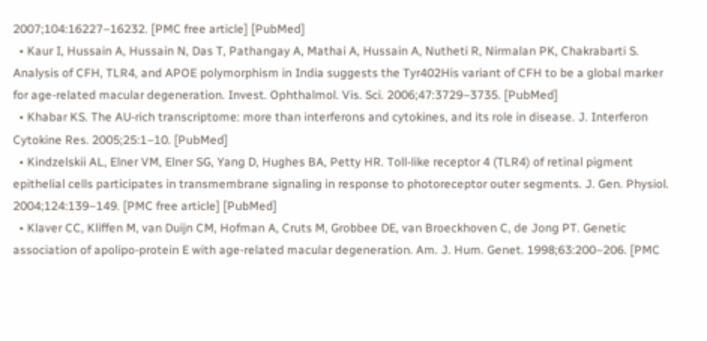2007;104:16227–16232. [PMC free article] [PubMed]
  • Kaur I, Hussain A, Hussain N, Das T, Pathangay A, Mathai A, Hussain A, Nutheti R, Nirmalan PK, Chakrabarti S. Analysis of CFH, TLR4, and APOE polymorphism in India suggests the Tyr402His variant of CFH to be a global marker for age-related macular degeneration. Invest. Ophthalmol. Vis. Sci. 2006;47:3729–3735. [PubMed]
  • Khabar KS. The AU-rich transcriptome: more than interferons and cytokines, and its role in disease. J. Interferon Cytokine Res. 2005;25:1–10. [PubMed]
  • Kindzelskii AL, Elner VM, Elner SG, Yang D, Hughes BA, Petty HR. Toll-like receptor 4 (TLR4) of retinal pigment epithelial cells participates in transmembrane signaling in response to photoreceptor outer segments. J. Gen. Physiol. 2004;124:139–149. [PMC free article] [PubMed]
  • Klaver CC, Kliffen M, van Duijn CM, Hofman A, Cruts M, Grobbee DE, van Broeckhoven C, de Jong PT. Genetic association of apolipo-protein E with age-related macular degeneration. Am. J. Hum. Genet. 1998;63:200–206. [PMC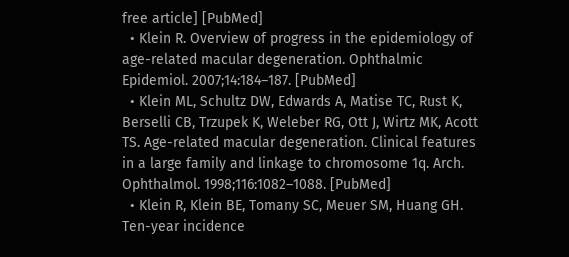free article] [PubMed]
  • Klein R. Overview of progress in the epidemiology of age-related macular degeneration. Ophthalmic Epidemiol. 2007;14:184–187. [PubMed]
  • Klein ML, Schultz DW, Edwards A, Matise TC, Rust K, Berselli CB, Trzupek K, Weleber RG, Ott J, Wirtz MK, Acott TS. Age-related macular degeneration. Clinical features in a large family and linkage to chromosome 1q. Arch. Ophthalmol. 1998;116:1082–1088. [PubMed]
  • Klein R, Klein BE, Tomany SC, Meuer SM, Huang GH. Ten-year incidence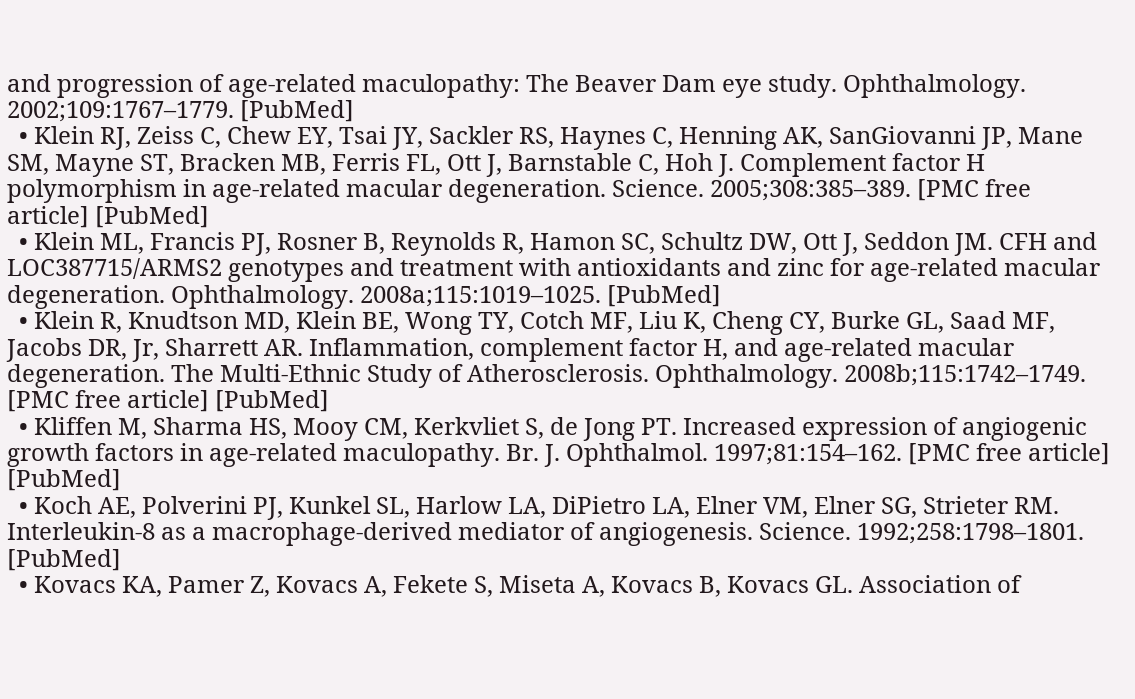and progression of age-related maculopathy: The Beaver Dam eye study. Ophthalmology. 2002;109:1767–1779. [PubMed]
  • Klein RJ, Zeiss C, Chew EY, Tsai JY, Sackler RS, Haynes C, Henning AK, SanGiovanni JP, Mane SM, Mayne ST, Bracken MB, Ferris FL, Ott J, Barnstable C, Hoh J. Complement factor H polymorphism in age-related macular degeneration. Science. 2005;308:385–389. [PMC free article] [PubMed]
  • Klein ML, Francis PJ, Rosner B, Reynolds R, Hamon SC, Schultz DW, Ott J, Seddon JM. CFH and LOC387715/ARMS2 genotypes and treatment with antioxidants and zinc for age-related macular degeneration. Ophthalmology. 2008a;115:1019–1025. [PubMed]
  • Klein R, Knudtson MD, Klein BE, Wong TY, Cotch MF, Liu K, Cheng CY, Burke GL, Saad MF, Jacobs DR, Jr, Sharrett AR. Inflammation, complement factor H, and age-related macular degeneration. The Multi-Ethnic Study of Atherosclerosis. Ophthalmology. 2008b;115:1742–1749. [PMC free article] [PubMed]
  • Kliffen M, Sharma HS, Mooy CM, Kerkvliet S, de Jong PT. Increased expression of angiogenic growth factors in age-related maculopathy. Br. J. Ophthalmol. 1997;81:154–162. [PMC free article] [PubMed]
  • Koch AE, Polverini PJ, Kunkel SL, Harlow LA, DiPietro LA, Elner VM, Elner SG, Strieter RM. Interleukin-8 as a macrophage-derived mediator of angiogenesis. Science. 1992;258:1798–1801. [PubMed]
  • Kovacs KA, Pamer Z, Kovacs A, Fekete S, Miseta A, Kovacs B, Kovacs GL. Association of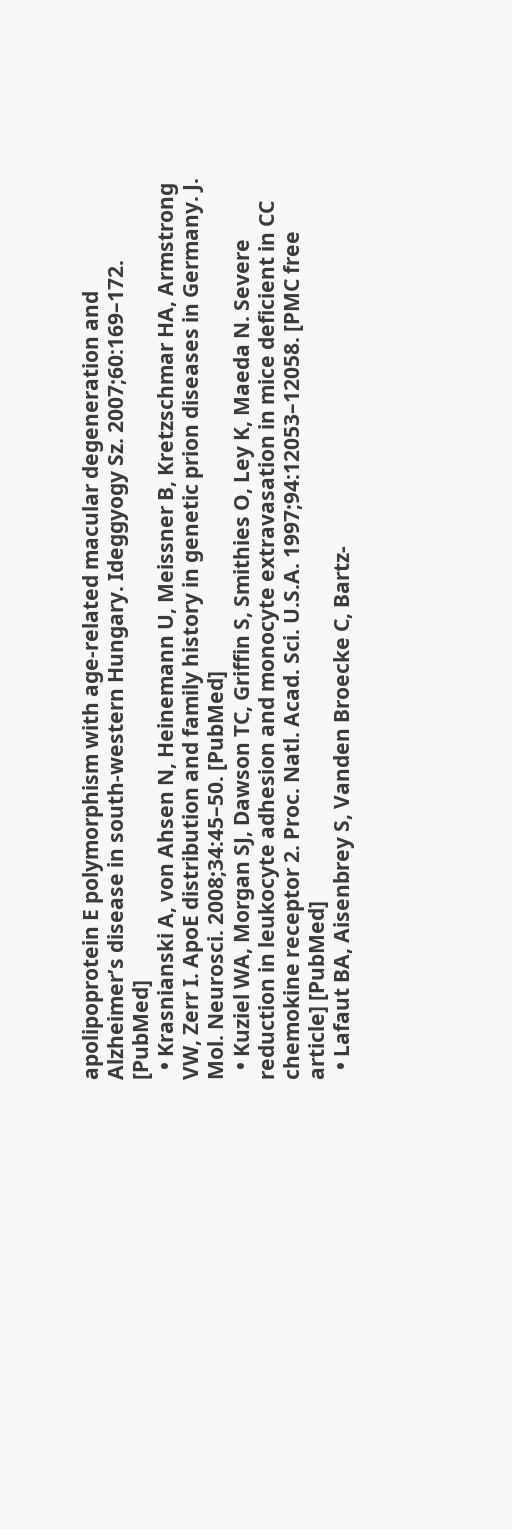apolipoprotein E polymorphism with age-related macular degeneration and Alzheimer’s disease in south-western Hungary. Ideggyogy Sz. 2007;60:169–172. [PubMed]
  • Krasnianski A, von Ahsen N, Heinemann U, Meissner B, Kretzschmar HA, Armstrong VW, Zerr I. ApoE distribution and family history in genetic prion diseases in Germany. J. Mol. Neurosci. 2008;34:45–50. [PubMed]
  • Kuziel WA, Morgan SJ, Dawson TC, Griffin S, Smithies O, Ley K, Maeda N. Severe reduction in leukocyte adhesion and monocyte extravasation in mice deficient in CC chemokine receptor 2. Proc. Natl. Acad. Sci. U.S.A. 1997;94:12053–12058. [PMC free article] [PubMed]
  • Lafaut BA, Aisenbrey S, Vanden Broecke C, Bartz-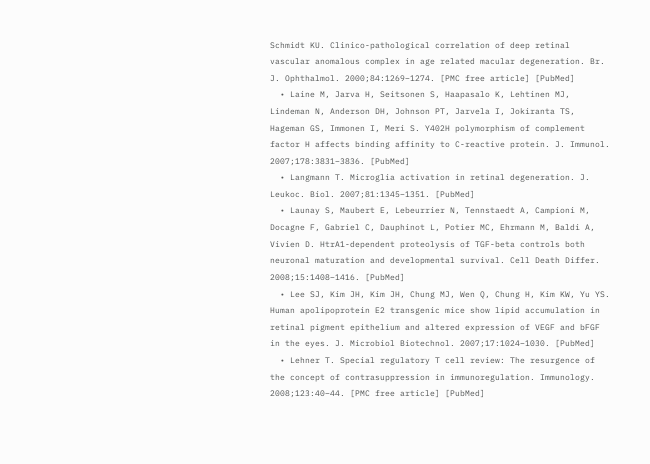Schmidt KU. Clinico-pathological correlation of deep retinal vascular anomalous complex in age related macular degeneration. Br. J. Ophthalmol. 2000;84:1269–1274. [PMC free article] [PubMed]
  • Laine M, Jarva H, Seitsonen S, Haapasalo K, Lehtinen MJ, Lindeman N, Anderson DH, Johnson PT, Jarvela I, Jokiranta TS, Hageman GS, Immonen I, Meri S. Y402H polymorphism of complement factor H affects binding affinity to C-reactive protein. J. Immunol. 2007;178:3831–3836. [PubMed]
  • Langmann T. Microglia activation in retinal degeneration. J. Leukoc. Biol. 2007;81:1345–1351. [PubMed]
  • Launay S, Maubert E, Lebeurrier N, Tennstaedt A, Campioni M, Docagne F, Gabriel C, Dauphinot L, Potier MC, Ehrmann M, Baldi A, Vivien D. HtrA1-dependent proteolysis of TGF-beta controls both neuronal maturation and developmental survival. Cell Death Differ. 2008;15:1408–1416. [PubMed]
  • Lee SJ, Kim JH, Kim JH, Chung MJ, Wen Q, Chung H, Kim KW, Yu YS. Human apolipoprotein E2 transgenic mice show lipid accumulation in retinal pigment epithelium and altered expression of VEGF and bFGF in the eyes. J. Microbiol Biotechnol. 2007;17:1024–1030. [PubMed]
  • Lehner T. Special regulatory T cell review: The resurgence of the concept of contrasuppression in immunoregulation. Immunology. 2008;123:40–44. [PMC free article] [PubMed]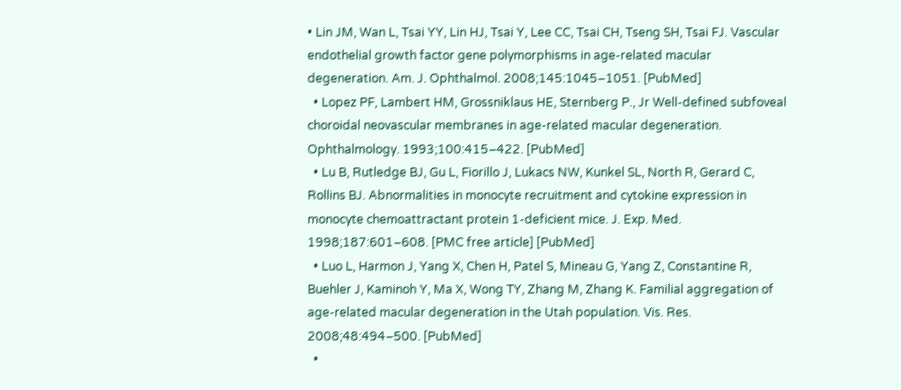• Lin JM, Wan L, Tsai YY, Lin HJ, Tsai Y, Lee CC, Tsai CH, Tseng SH, Tsai FJ. Vascular endothelial growth factor gene polymorphisms in age-related macular degeneration. Am. J. Ophthalmol. 2008;145:1045–1051. [PubMed]
  • Lopez PF, Lambert HM, Grossniklaus HE, Sternberg P., Jr Well-defined subfoveal choroidal neovascular membranes in age-related macular degeneration. Ophthalmology. 1993;100:415–422. [PubMed]
  • Lu B, Rutledge BJ, Gu L, Fiorillo J, Lukacs NW, Kunkel SL, North R, Gerard C, Rollins BJ. Abnormalities in monocyte recruitment and cytokine expression in monocyte chemoattractant protein 1-deficient mice. J. Exp. Med. 1998;187:601–608. [PMC free article] [PubMed]
  • Luo L, Harmon J, Yang X, Chen H, Patel S, Mineau G, Yang Z, Constantine R, Buehler J, Kaminoh Y, Ma X, Wong TY, Zhang M, Zhang K. Familial aggregation of age-related macular degeneration in the Utah population. Vis. Res. 2008;48:494–500. [PubMed]
  •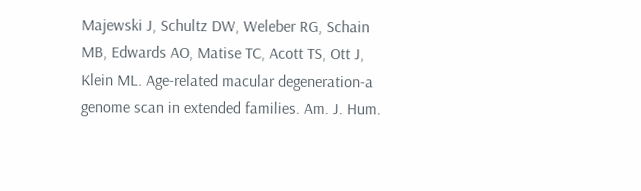Majewski J, Schultz DW, Weleber RG, Schain MB, Edwards AO, Matise TC, Acott TS, Ott J, Klein ML. Age-related macular degeneration-a genome scan in extended families. Am. J. Hum.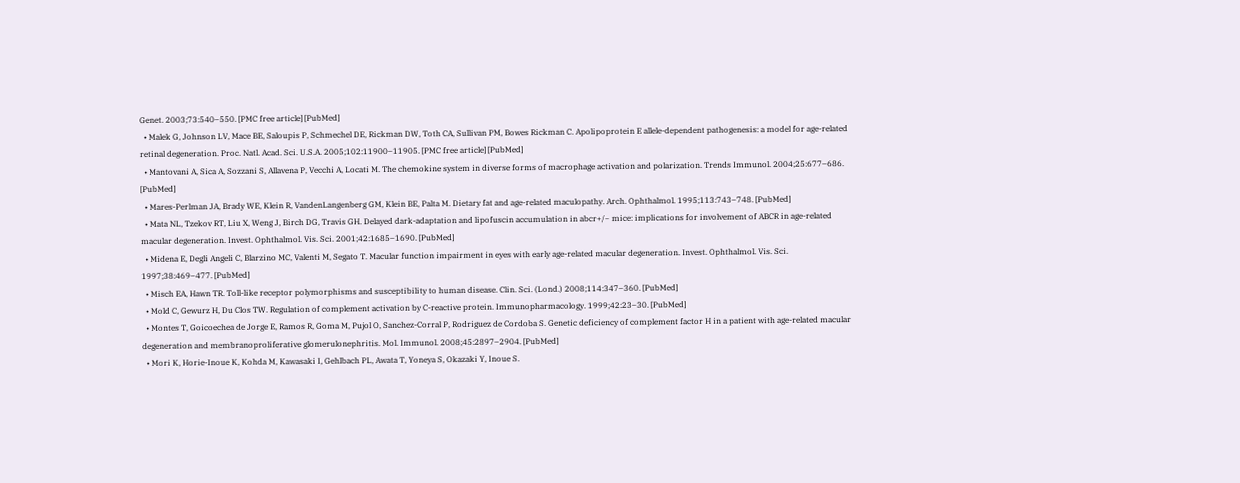Genet. 2003;73:540–550. [PMC free article] [PubMed]
  • Malek G, Johnson LV, Mace BE, Saloupis P, Schmechel DE, Rickman DW, Toth CA, Sullivan PM, Bowes Rickman C. Apolipoprotein E allele-dependent pathogenesis: a model for age-related retinal degeneration. Proc. Natl. Acad. Sci. U.S.A. 2005;102:11900–11905. [PMC free article] [PubMed]
  • Mantovani A, Sica A, Sozzani S, Allavena P, Vecchi A, Locati M. The chemokine system in diverse forms of macrophage activation and polarization. Trends Immunol. 2004;25:677–686. [PubMed]
  • Mares-Perlman JA, Brady WE, Klein R, VandenLangenberg GM, Klein BE, Palta M. Dietary fat and age-related maculopathy. Arch. Ophthalmol. 1995;113:743–748. [PubMed]
  • Mata NL, Tzekov RT, Liu X, Weng J, Birch DG, Travis GH. Delayed dark-adaptation and lipofuscin accumulation in abcr+/− mice: implications for involvement of ABCR in age-related macular degeneration. Invest. Ophthalmol. Vis. Sci. 2001;42:1685–1690. [PubMed]
  • Midena E, Degli Angeli C, Blarzino MC, Valenti M, Segato T. Macular function impairment in eyes with early age-related macular degeneration. Invest. Ophthalmol. Vis. Sci. 1997;38:469–477. [PubMed]
  • Misch EA, Hawn TR. Toll-like receptor polymorphisms and susceptibility to human disease. Clin. Sci. (Lond.) 2008;114:347–360. [PubMed]
  • Mold C, Gewurz H, Du Clos TW. Regulation of complement activation by C-reactive protein. Immunopharmacology. 1999;42:23–30. [PubMed]
  • Montes T, Goicoechea de Jorge E, Ramos R, Goma M, Pujol O, Sanchez-Corral P, Rodriguez de Cordoba S. Genetic deficiency of complement factor H in a patient with age-related macular degeneration and membranoproliferative glomerulonephritis. Mol. Immunol. 2008;45:2897–2904. [PubMed]
  • Mori K, Horie-Inoue K, Kohda M, Kawasaki I, Gehlbach PL, Awata T, Yoneya S, Okazaki Y, Inoue S.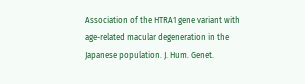Association of the HTRA1 gene variant with age-related macular degeneration in the Japanese population. J. Hum. Genet.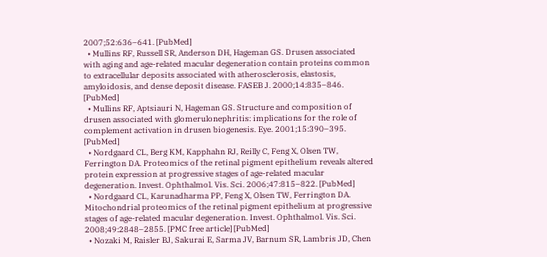2007;52:636–641. [PubMed]
  • Mullins RF, Russell SR, Anderson DH, Hageman GS. Drusen associated with aging and age-related macular degeneration contain proteins common to extracellular deposits associated with atherosclerosis, elastosis, amyloidosis, and dense deposit disease. FASEB J. 2000;14:835–846. [PubMed]
  • Mullins RF, Aptsiauri N, Hageman GS. Structure and composition of drusen associated with glomerulonephritis: implications for the role of complement activation in drusen biogenesis. Eye. 2001;15:390–395. [PubMed]
  • Nordgaard CL, Berg KM, Kapphahn RJ, Reilly C, Feng X, Olsen TW, Ferrington DA. Proteomics of the retinal pigment epithelium reveals altered protein expression at progressive stages of age-related macular degeneration. Invest. Ophthalmol. Vis. Sci. 2006;47:815–822. [PubMed]
  • Nordgaard CL, Karunadharma PP, Feng X, Olsen TW, Ferrington DA. Mitochondrial proteomics of the retinal pigment epithelium at progressive stages of age-related macular degeneration. Invest. Ophthalmol. Vis. Sci. 2008;49:2848–2855. [PMC free article] [PubMed]
  • Nozaki M, Raisler BJ, Sakurai E, Sarma JV, Barnum SR, Lambris JD, Chen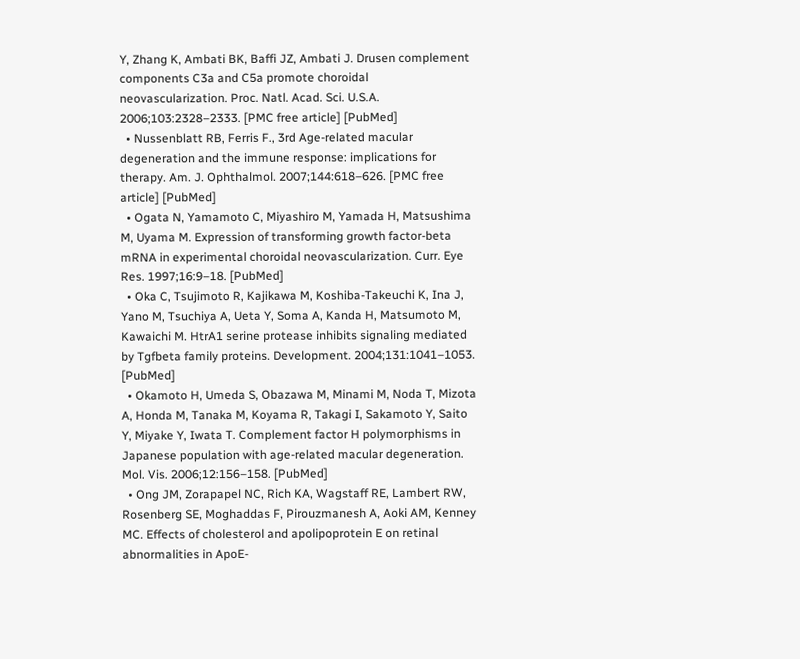Y, Zhang K, Ambati BK, Baffi JZ, Ambati J. Drusen complement components C3a and C5a promote choroidal neovascularization. Proc. Natl. Acad. Sci. U.S.A. 2006;103:2328–2333. [PMC free article] [PubMed]
  • Nussenblatt RB, Ferris F., 3rd Age-related macular degeneration and the immune response: implications for therapy. Am. J. Ophthalmol. 2007;144:618–626. [PMC free article] [PubMed]
  • Ogata N, Yamamoto C, Miyashiro M, Yamada H, Matsushima M, Uyama M. Expression of transforming growth factor-beta mRNA in experimental choroidal neovascularization. Curr. Eye Res. 1997;16:9–18. [PubMed]
  • Oka C, Tsujimoto R, Kajikawa M, Koshiba-Takeuchi K, Ina J, Yano M, Tsuchiya A, Ueta Y, Soma A, Kanda H, Matsumoto M, Kawaichi M. HtrA1 serine protease inhibits signaling mediated by Tgfbeta family proteins. Development. 2004;131:1041–1053. [PubMed]
  • Okamoto H, Umeda S, Obazawa M, Minami M, Noda T, Mizota A, Honda M, Tanaka M, Koyama R, Takagi I, Sakamoto Y, Saito Y, Miyake Y, Iwata T. Complement factor H polymorphisms in Japanese population with age-related macular degeneration. Mol. Vis. 2006;12:156–158. [PubMed]
  • Ong JM, Zorapapel NC, Rich KA, Wagstaff RE, Lambert RW, Rosenberg SE, Moghaddas F, Pirouzmanesh A, Aoki AM, Kenney MC. Effects of cholesterol and apolipoprotein E on retinal abnormalities in ApoE-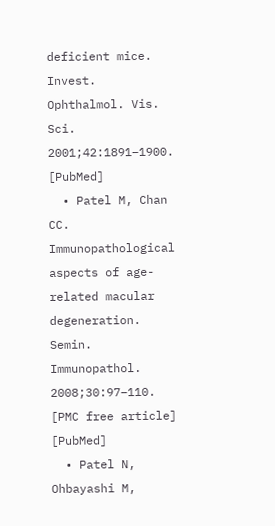deficient mice. Invest. Ophthalmol. Vis. Sci. 2001;42:1891–1900. [PubMed]
  • Patel M, Chan CC. Immunopathological aspects of age-related macular degeneration. Semin. Immunopathol. 2008;30:97–110. [PMC free article] [PubMed]
  • Patel N, Ohbayashi M,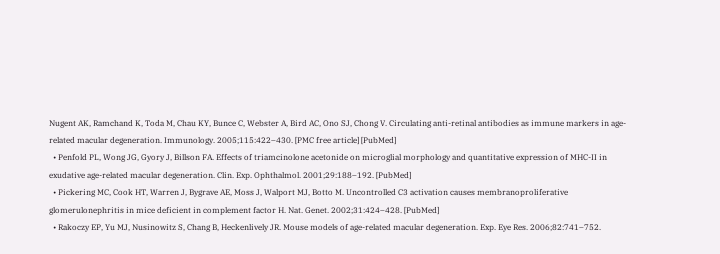Nugent AK, Ramchand K, Toda M, Chau KY, Bunce C, Webster A, Bird AC, Ono SJ, Chong V. Circulating anti-retinal antibodies as immune markers in age-related macular degeneration. Immunology. 2005;115:422–430. [PMC free article] [PubMed]
  • Penfold PL, Wong JG, Gyory J, Billson FA. Effects of triamcinolone acetonide on microglial morphology and quantitative expression of MHC-II in exudative age-related macular degeneration. Clin. Exp. Ophthalmol. 2001;29:188–192. [PubMed]
  • Pickering MC, Cook HT, Warren J, Bygrave AE, Moss J, Walport MJ, Botto M. Uncontrolled C3 activation causes membranoproliferative glomerulonephritis in mice deficient in complement factor H. Nat. Genet. 2002;31:424–428. [PubMed]
  • Rakoczy EP, Yu MJ, Nusinowitz S, Chang B, Heckenlively JR. Mouse models of age-related macular degeneration. Exp. Eye Res. 2006;82:741–752.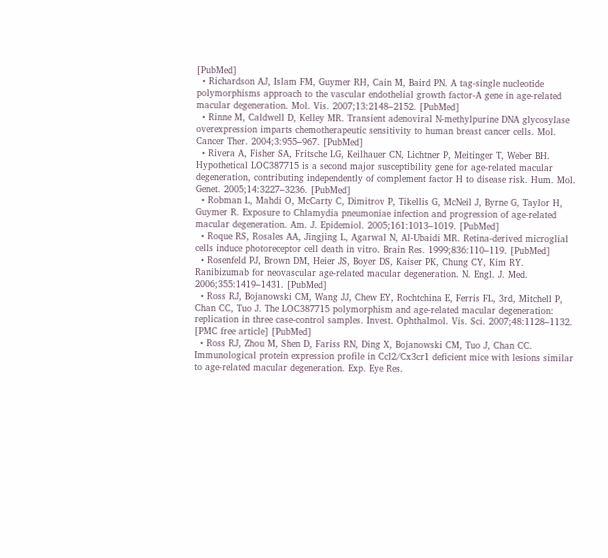[PubMed]
  • Richardson AJ, Islam FM, Guymer RH, Cain M, Baird PN. A tag-single nucleotide polymorphisms approach to the vascular endothelial growth factor-A gene in age-related macular degeneration. Mol. Vis. 2007;13:2148–2152. [PubMed]
  • Rinne M, Caldwell D, Kelley MR. Transient adenoviral N-methylpurine DNA glycosylase overexpression imparts chemotherapeutic sensitivity to human breast cancer cells. Mol. Cancer Ther. 2004;3:955–967. [PubMed]
  • Rivera A, Fisher SA, Fritsche LG, Keilhauer CN, Lichtner P, Meitinger T, Weber BH. Hypothetical LOC387715 is a second major susceptibility gene for age-related macular degeneration, contributing independently of complement factor H to disease risk. Hum. Mol. Genet. 2005;14:3227–3236. [PubMed]
  • Robman L, Mahdi O, McCarty C, Dimitrov P, Tikellis G, McNeil J, Byrne G, Taylor H, Guymer R. Exposure to Chlamydia pneumoniae infection and progression of age-related macular degeneration. Am. J. Epidemiol. 2005;161:1013–1019. [PubMed]
  • Roque RS, Rosales AA, Jingjing L, Agarwal N, Al-Ubaidi MR. Retina-derived microglial cells induce photoreceptor cell death in vitro. Brain Res. 1999;836:110–119. [PubMed]
  • Rosenfeld PJ, Brown DM, Heier JS, Boyer DS, Kaiser PK, Chung CY, Kim RY. Ranibizumab for neovascular age-related macular degeneration. N. Engl. J. Med. 2006;355:1419–1431. [PubMed]
  • Ross RJ, Bojanowski CM, Wang JJ, Chew EY, Rochtchina E, Ferris FL, 3rd, Mitchell P, Chan CC, Tuo J. The LOC387715 polymorphism and age-related macular degeneration: replication in three case-control samples. Invest. Ophthalmol. Vis. Sci. 2007;48:1128–1132. [PMC free article] [PubMed]
  • Ross RJ, Zhou M, Shen D, Fariss RN, Ding X, Bojanowski CM, Tuo J, Chan CC. Immunological protein expression profile in Ccl2/Cx3cr1 deficient mice with lesions similar to age-related macular degeneration. Exp. Eye Res.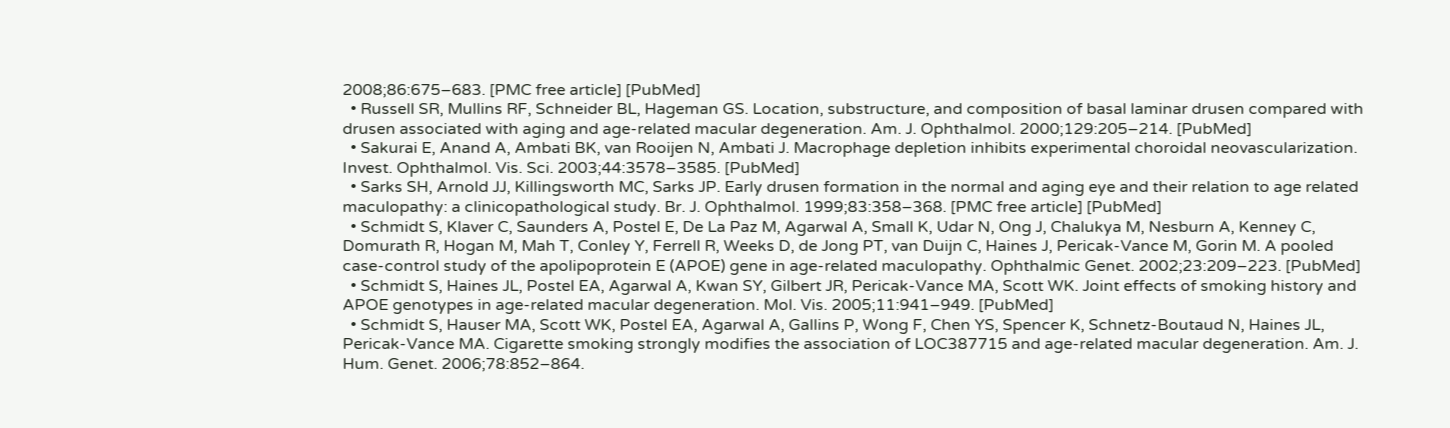2008;86:675–683. [PMC free article] [PubMed]
  • Russell SR, Mullins RF, Schneider BL, Hageman GS. Location, substructure, and composition of basal laminar drusen compared with drusen associated with aging and age-related macular degeneration. Am. J. Ophthalmol. 2000;129:205–214. [PubMed]
  • Sakurai E, Anand A, Ambati BK, van Rooijen N, Ambati J. Macrophage depletion inhibits experimental choroidal neovascularization. Invest. Ophthalmol. Vis. Sci. 2003;44:3578–3585. [PubMed]
  • Sarks SH, Arnold JJ, Killingsworth MC, Sarks JP. Early drusen formation in the normal and aging eye and their relation to age related maculopathy: a clinicopathological study. Br. J. Ophthalmol. 1999;83:358–368. [PMC free article] [PubMed]
  • Schmidt S, Klaver C, Saunders A, Postel E, De La Paz M, Agarwal A, Small K, Udar N, Ong J, Chalukya M, Nesburn A, Kenney C, Domurath R, Hogan M, Mah T, Conley Y, Ferrell R, Weeks D, de Jong PT, van Duijn C, Haines J, Pericak-Vance M, Gorin M. A pooled case-control study of the apolipoprotein E (APOE) gene in age-related maculopathy. Ophthalmic Genet. 2002;23:209–223. [PubMed]
  • Schmidt S, Haines JL, Postel EA, Agarwal A, Kwan SY, Gilbert JR, Pericak-Vance MA, Scott WK. Joint effects of smoking history and APOE genotypes in age-related macular degeneration. Mol. Vis. 2005;11:941–949. [PubMed]
  • Schmidt S, Hauser MA, Scott WK, Postel EA, Agarwal A, Gallins P, Wong F, Chen YS, Spencer K, Schnetz-Boutaud N, Haines JL, Pericak-Vance MA. Cigarette smoking strongly modifies the association of LOC387715 and age-related macular degeneration. Am. J. Hum. Genet. 2006;78:852–864.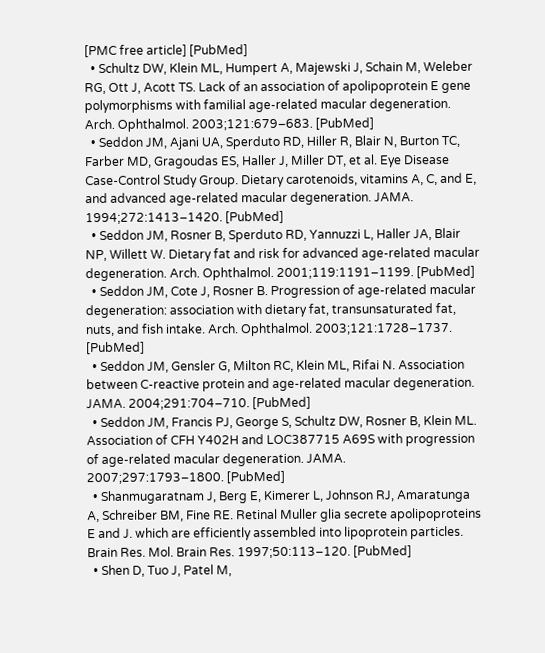[PMC free article] [PubMed]
  • Schultz DW, Klein ML, Humpert A, Majewski J, Schain M, Weleber RG, Ott J, Acott TS. Lack of an association of apolipoprotein E gene polymorphisms with familial age-related macular degeneration. Arch. Ophthalmol. 2003;121:679–683. [PubMed]
  • Seddon JM, Ajani UA, Sperduto RD, Hiller R, Blair N, Burton TC, Farber MD, Gragoudas ES, Haller J, Miller DT, et al. Eye Disease Case-Control Study Group. Dietary carotenoids, vitamins A, C, and E, and advanced age-related macular degeneration. JAMA. 1994;272:1413–1420. [PubMed]
  • Seddon JM, Rosner B, Sperduto RD, Yannuzzi L, Haller JA, Blair NP, Willett W. Dietary fat and risk for advanced age-related macular degeneration. Arch. Ophthalmol. 2001;119:1191–1199. [PubMed]
  • Seddon JM, Cote J, Rosner B. Progression of age-related macular degeneration: association with dietary fat, transunsaturated fat, nuts, and fish intake. Arch. Ophthalmol. 2003;121:1728–1737. [PubMed]
  • Seddon JM, Gensler G, Milton RC, Klein ML, Rifai N. Association between C-reactive protein and age-related macular degeneration. JAMA. 2004;291:704–710. [PubMed]
  • Seddon JM, Francis PJ, George S, Schultz DW, Rosner B, Klein ML. Association of CFH Y402H and LOC387715 A69S with progression of age-related macular degeneration. JAMA. 2007;297:1793–1800. [PubMed]
  • Shanmugaratnam J, Berg E, Kimerer L, Johnson RJ, Amaratunga A, Schreiber BM, Fine RE. Retinal Muller glia secrete apolipoproteins E and J. which are efficiently assembled into lipoprotein particles. Brain Res. Mol. Brain Res. 1997;50:113–120. [PubMed]
  • Shen D, Tuo J, Patel M,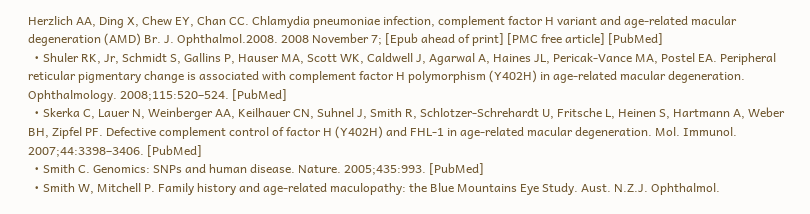Herzlich AA, Ding X, Chew EY, Chan CC. Chlamydia pneumoniae infection, complement factor H variant and age-related macular degeneration (AMD) Br. J. Ophthalmol.2008. 2008 November 7; [Epub ahead of print] [PMC free article] [PubMed]
  • Shuler RK, Jr, Schmidt S, Gallins P, Hauser MA, Scott WK, Caldwell J, Agarwal A, Haines JL, Pericak-Vance MA, Postel EA. Peripheral reticular pigmentary change is associated with complement factor H polymorphism (Y402H) in age-related macular degeneration. Ophthalmology. 2008;115:520–524. [PubMed]
  • Skerka C, Lauer N, Weinberger AA, Keilhauer CN, Suhnel J, Smith R, Schlotzer-Schrehardt U, Fritsche L, Heinen S, Hartmann A, Weber BH, Zipfel PF. Defective complement control of factor H (Y402H) and FHL-1 in age-related macular degeneration. Mol. Immunol. 2007;44:3398–3406. [PubMed]
  • Smith C. Genomics: SNPs and human disease. Nature. 2005;435:993. [PubMed]
  • Smith W, Mitchell P. Family history and age-related maculopathy: the Blue Mountains Eye Study. Aust. N.Z.J. Ophthalmol.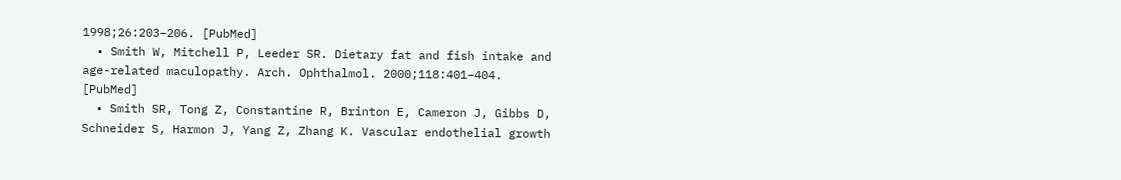1998;26:203–206. [PubMed]
  • Smith W, Mitchell P, Leeder SR. Dietary fat and fish intake and age-related maculopathy. Arch. Ophthalmol. 2000;118:401–404. [PubMed]
  • Smith SR, Tong Z, Constantine R, Brinton E, Cameron J, Gibbs D, Schneider S, Harmon J, Yang Z, Zhang K. Vascular endothelial growth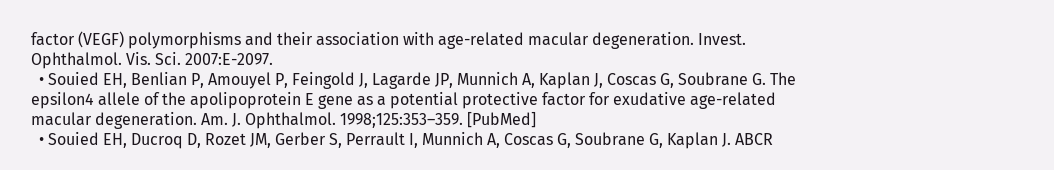factor (VEGF) polymorphisms and their association with age-related macular degeneration. Invest. Ophthalmol. Vis. Sci. 2007:E-2097.
  • Souied EH, Benlian P, Amouyel P, Feingold J, Lagarde JP, Munnich A, Kaplan J, Coscas G, Soubrane G. The epsilon4 allele of the apolipoprotein E gene as a potential protective factor for exudative age-related macular degeneration. Am. J. Ophthalmol. 1998;125:353–359. [PubMed]
  • Souied EH, Ducroq D, Rozet JM, Gerber S, Perrault I, Munnich A, Coscas G, Soubrane G, Kaplan J. ABCR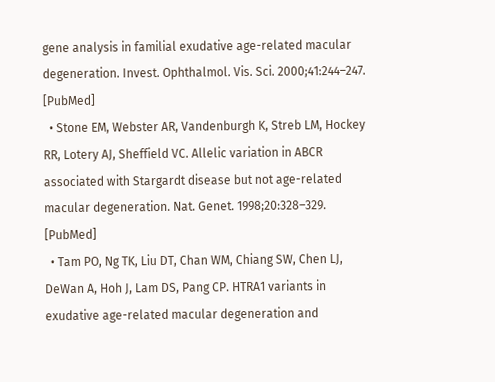gene analysis in familial exudative age-related macular degeneration. Invest. Ophthalmol. Vis. Sci. 2000;41:244–247. [PubMed]
  • Stone EM, Webster AR, Vandenburgh K, Streb LM, Hockey RR, Lotery AJ, Sheffield VC. Allelic variation in ABCR associated with Stargardt disease but not age-related macular degeneration. Nat. Genet. 1998;20:328–329. [PubMed]
  • Tam PO, Ng TK, Liu DT, Chan WM, Chiang SW, Chen LJ, DeWan A, Hoh J, Lam DS, Pang CP. HTRA1 variants in exudative age-related macular degeneration and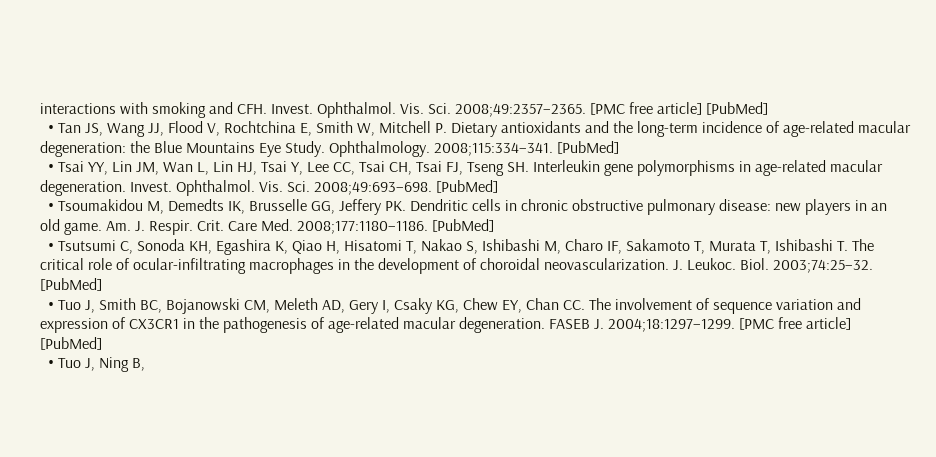interactions with smoking and CFH. Invest. Ophthalmol. Vis. Sci. 2008;49:2357–2365. [PMC free article] [PubMed]
  • Tan JS, Wang JJ, Flood V, Rochtchina E, Smith W, Mitchell P. Dietary antioxidants and the long-term incidence of age-related macular degeneration: the Blue Mountains Eye Study. Ophthalmology. 2008;115:334–341. [PubMed]
  • Tsai YY, Lin JM, Wan L, Lin HJ, Tsai Y, Lee CC, Tsai CH, Tsai FJ, Tseng SH. Interleukin gene polymorphisms in age-related macular degeneration. Invest. Ophthalmol. Vis. Sci. 2008;49:693–698. [PubMed]
  • Tsoumakidou M, Demedts IK, Brusselle GG, Jeffery PK. Dendritic cells in chronic obstructive pulmonary disease: new players in an old game. Am. J. Respir. Crit. Care Med. 2008;177:1180–1186. [PubMed]
  • Tsutsumi C, Sonoda KH, Egashira K, Qiao H, Hisatomi T, Nakao S, Ishibashi M, Charo IF, Sakamoto T, Murata T, Ishibashi T. The critical role of ocular-infiltrating macrophages in the development of choroidal neovascularization. J. Leukoc. Biol. 2003;74:25–32. [PubMed]
  • Tuo J, Smith BC, Bojanowski CM, Meleth AD, Gery I, Csaky KG, Chew EY, Chan CC. The involvement of sequence variation and expression of CX3CR1 in the pathogenesis of age-related macular degeneration. FASEB J. 2004;18:1297–1299. [PMC free article] [PubMed]
  • Tuo J, Ning B,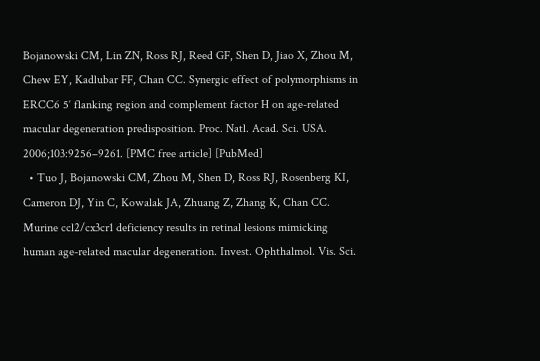Bojanowski CM, Lin ZN, Ross RJ, Reed GF, Shen D, Jiao X, Zhou M, Chew EY, Kadlubar FF, Chan CC. Synergic effect of polymorphisms in ERCC6 5′ flanking region and complement factor H on age-related macular degeneration predisposition. Proc. Natl. Acad. Sci. USA. 2006;103:9256–9261. [PMC free article] [PubMed]
  • Tuo J, Bojanowski CM, Zhou M, Shen D, Ross RJ, Rosenberg KI, Cameron DJ, Yin C, Kowalak JA, Zhuang Z, Zhang K, Chan CC. Murine ccl2/cx3cr1 deficiency results in retinal lesions mimicking human age-related macular degeneration. Invest. Ophthalmol. Vis. Sci.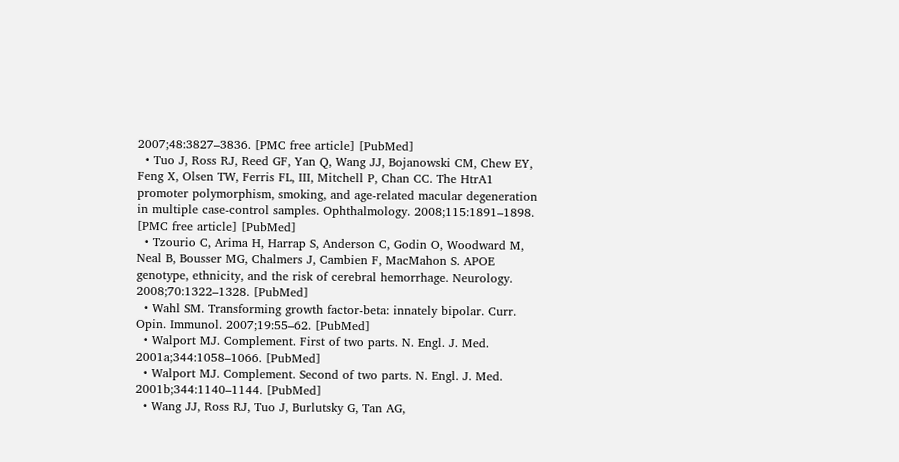2007;48:3827–3836. [PMC free article] [PubMed]
  • Tuo J, Ross RJ, Reed GF, Yan Q, Wang JJ, Bojanowski CM, Chew EY, Feng X, Olsen TW, Ferris FL, III, Mitchell P, Chan CC. The HtrA1 promoter polymorphism, smoking, and age-related macular degeneration in multiple case-control samples. Ophthalmology. 2008;115:1891–1898. [PMC free article] [PubMed]
  • Tzourio C, Arima H, Harrap S, Anderson C, Godin O, Woodward M, Neal B, Bousser MG, Chalmers J, Cambien F, MacMahon S. APOE genotype, ethnicity, and the risk of cerebral hemorrhage. Neurology. 2008;70:1322–1328. [PubMed]
  • Wahl SM. Transforming growth factor-beta: innately bipolar. Curr. Opin. Immunol. 2007;19:55–62. [PubMed]
  • Walport MJ. Complement. First of two parts. N. Engl. J. Med. 2001a;344:1058–1066. [PubMed]
  • Walport MJ. Complement. Second of two parts. N. Engl. J. Med. 2001b;344:1140–1144. [PubMed]
  • Wang JJ, Ross RJ, Tuo J, Burlutsky G, Tan AG,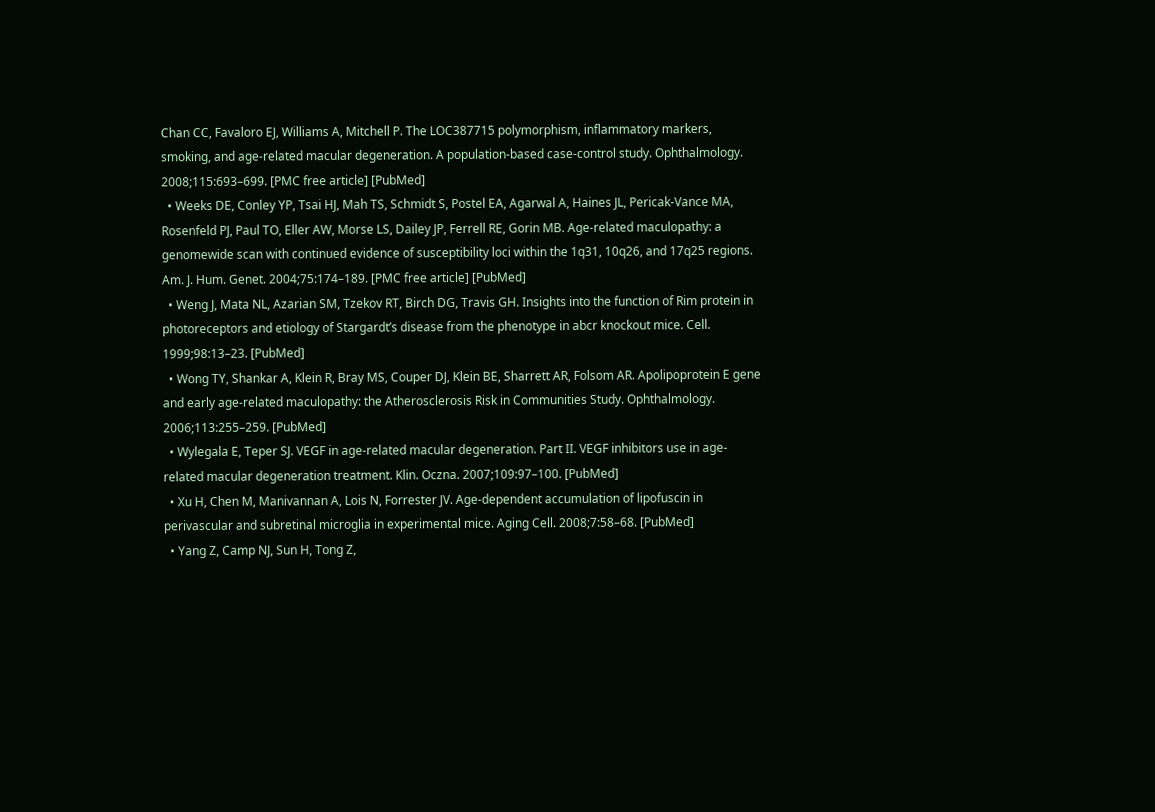Chan CC, Favaloro EJ, Williams A, Mitchell P. The LOC387715 polymorphism, inflammatory markers, smoking, and age-related macular degeneration. A population-based case-control study. Ophthalmology. 2008;115:693–699. [PMC free article] [PubMed]
  • Weeks DE, Conley YP, Tsai HJ, Mah TS, Schmidt S, Postel EA, Agarwal A, Haines JL, Pericak-Vance MA, Rosenfeld PJ, Paul TO, Eller AW, Morse LS, Dailey JP, Ferrell RE, Gorin MB. Age-related maculopathy: a genomewide scan with continued evidence of susceptibility loci within the 1q31, 10q26, and 17q25 regions. Am. J. Hum. Genet. 2004;75:174–189. [PMC free article] [PubMed]
  • Weng J, Mata NL, Azarian SM, Tzekov RT, Birch DG, Travis GH. Insights into the function of Rim protein in photoreceptors and etiology of Stargardt’s disease from the phenotype in abcr knockout mice. Cell. 1999;98:13–23. [PubMed]
  • Wong TY, Shankar A, Klein R, Bray MS, Couper DJ, Klein BE, Sharrett AR, Folsom AR. Apolipoprotein E gene and early age-related maculopathy: the Atherosclerosis Risk in Communities Study. Ophthalmology. 2006;113:255–259. [PubMed]
  • Wylegala E, Teper SJ. VEGF in age-related macular degeneration. Part II. VEGF inhibitors use in age-related macular degeneration treatment. Klin. Oczna. 2007;109:97–100. [PubMed]
  • Xu H, Chen M, Manivannan A, Lois N, Forrester JV. Age-dependent accumulation of lipofuscin in perivascular and subretinal microglia in experimental mice. Aging Cell. 2008;7:58–68. [PubMed]
  • Yang Z, Camp NJ, Sun H, Tong Z,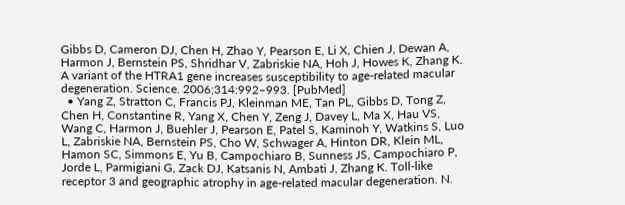Gibbs D, Cameron DJ, Chen H, Zhao Y, Pearson E, Li X, Chien J, Dewan A, Harmon J, Bernstein PS, Shridhar V, Zabriskie NA, Hoh J, Howes K, Zhang K. A variant of the HTRA1 gene increases susceptibility to age-related macular degeneration. Science. 2006;314:992–993. [PubMed]
  • Yang Z, Stratton C, Francis PJ, Kleinman ME, Tan PL, Gibbs D, Tong Z, Chen H, Constantine R, Yang X, Chen Y, Zeng J, Davey L, Ma X, Hau VS, Wang C, Harmon J, Buehler J, Pearson E, Patel S, Kaminoh Y, Watkins S, Luo L, Zabriskie NA, Bernstein PS, Cho W, Schwager A, Hinton DR, Klein ML, Hamon SC, Simmons E, Yu B, Campochiaro B, Sunness JS, Campochiaro P, Jorde L, Parmigiani G, Zack DJ, Katsanis N, Ambati J, Zhang K. Toll-like receptor 3 and geographic atrophy in age-related macular degeneration. N.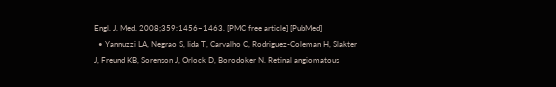Engl. J. Med. 2008;359:1456–1463. [PMC free article] [PubMed]
  • Yannuzzi LA, Negrao S, Iida T, Carvalho C, Rodriguez-Coleman H, Slakter J, Freund KB, Sorenson J, Orlock D, Borodoker N. Retinal angiomatous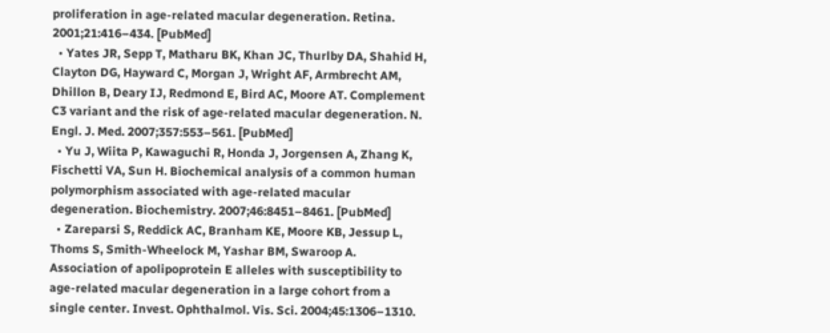proliferation in age-related macular degeneration. Retina. 2001;21:416–434. [PubMed]
  • Yates JR, Sepp T, Matharu BK, Khan JC, Thurlby DA, Shahid H, Clayton DG, Hayward C, Morgan J, Wright AF, Armbrecht AM, Dhillon B, Deary IJ, Redmond E, Bird AC, Moore AT. Complement C3 variant and the risk of age-related macular degeneration. N. Engl. J. Med. 2007;357:553–561. [PubMed]
  • Yu J, Wiita P, Kawaguchi R, Honda J, Jorgensen A, Zhang K, Fischetti VA, Sun H. Biochemical analysis of a common human polymorphism associated with age-related macular degeneration. Biochemistry. 2007;46:8451–8461. [PubMed]
  • Zareparsi S, Reddick AC, Branham KE, Moore KB, Jessup L, Thoms S, Smith-Wheelock M, Yashar BM, Swaroop A. Association of apolipoprotein E alleles with susceptibility to age-related macular degeneration in a large cohort from a single center. Invest. Ophthalmol. Vis. Sci. 2004;45:1306–1310.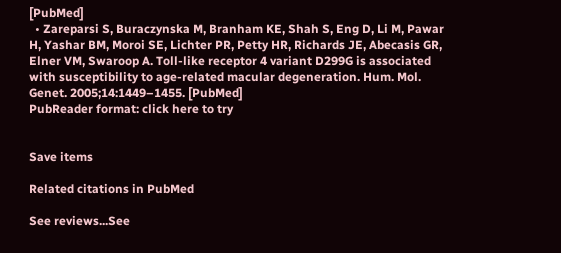[PubMed]
  • Zareparsi S, Buraczynska M, Branham KE, Shah S, Eng D, Li M, Pawar H, Yashar BM, Moroi SE, Lichter PR, Petty HR, Richards JE, Abecasis GR, Elner VM, Swaroop A. Toll-like receptor 4 variant D299G is associated with susceptibility to age-related macular degeneration. Hum. Mol. Genet. 2005;14:1449–1455. [PubMed]
PubReader format: click here to try


Save items

Related citations in PubMed

See reviews...See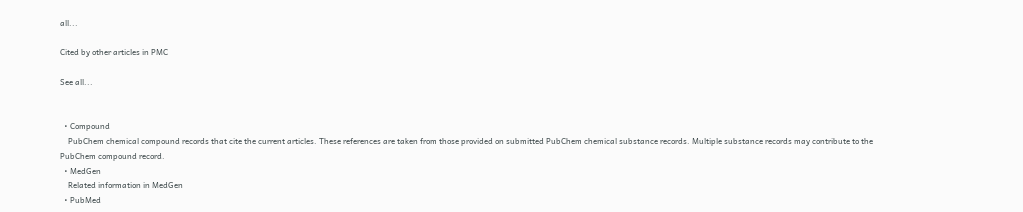all...

Cited by other articles in PMC

See all...


  • Compound
    PubChem chemical compound records that cite the current articles. These references are taken from those provided on submitted PubChem chemical substance records. Multiple substance records may contribute to the PubChem compound record.
  • MedGen
    Related information in MedGen
  • PubMed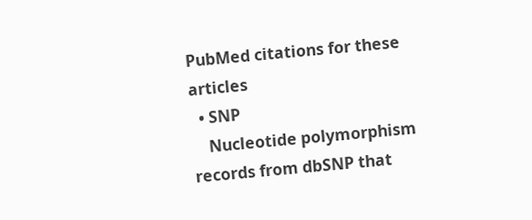PubMed citations for these articles
  • SNP
    Nucleotide polymorphism records from dbSNP that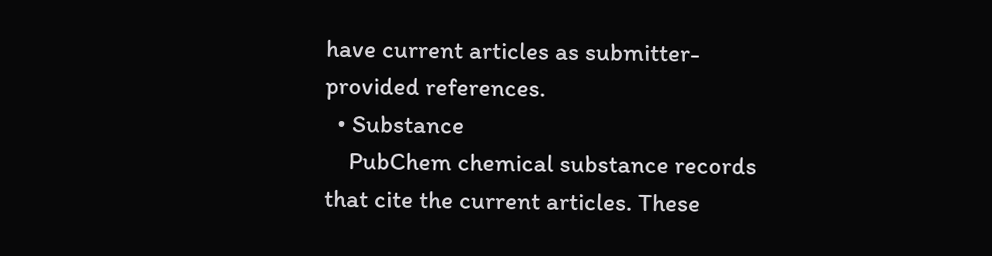have current articles as submitter-provided references.
  • Substance
    PubChem chemical substance records that cite the current articles. These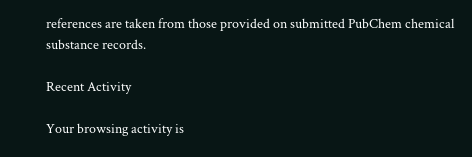references are taken from those provided on submitted PubChem chemical substance records.

Recent Activity

Your browsing activity is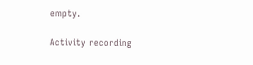empty.

Activity recording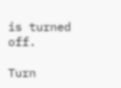is turned off.

Turn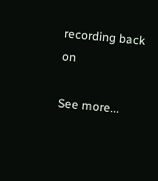recording back on

See more...